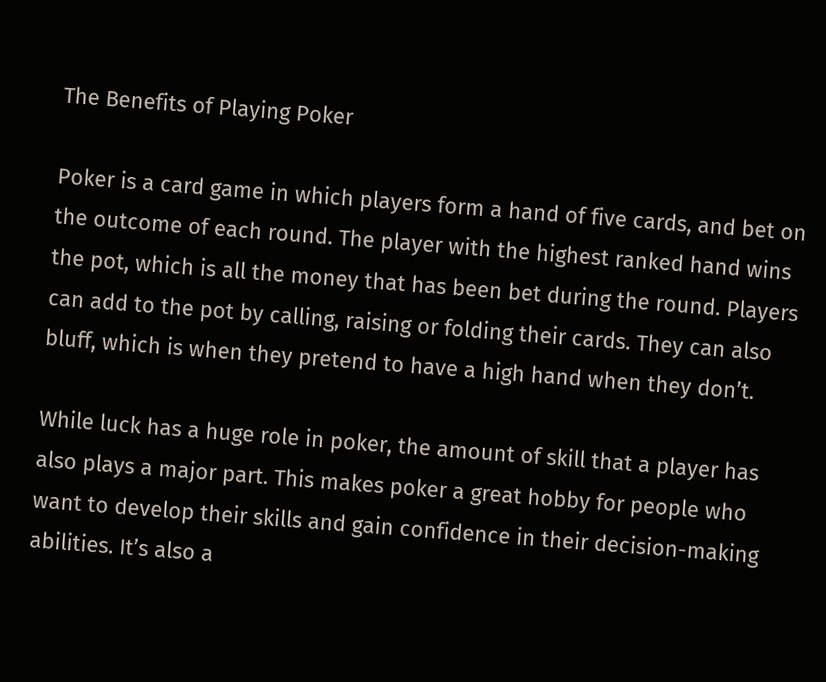The Benefits of Playing Poker

Poker is a card game in which players form a hand of five cards, and bet on the outcome of each round. The player with the highest ranked hand wins the pot, which is all the money that has been bet during the round. Players can add to the pot by calling, raising or folding their cards. They can also bluff, which is when they pretend to have a high hand when they don’t.

While luck has a huge role in poker, the amount of skill that a player has also plays a major part. This makes poker a great hobby for people who want to develop their skills and gain confidence in their decision-making abilities. It’s also a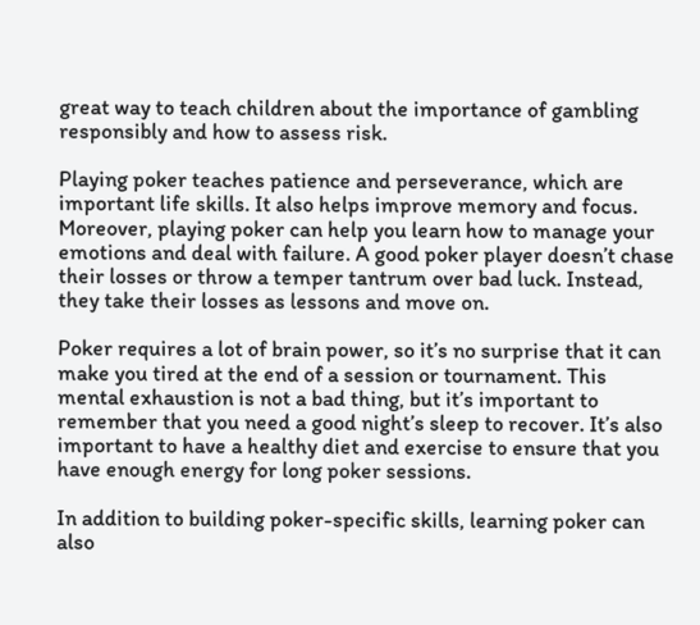great way to teach children about the importance of gambling responsibly and how to assess risk.

Playing poker teaches patience and perseverance, which are important life skills. It also helps improve memory and focus. Moreover, playing poker can help you learn how to manage your emotions and deal with failure. A good poker player doesn’t chase their losses or throw a temper tantrum over bad luck. Instead, they take their losses as lessons and move on.

Poker requires a lot of brain power, so it’s no surprise that it can make you tired at the end of a session or tournament. This mental exhaustion is not a bad thing, but it’s important to remember that you need a good night’s sleep to recover. It’s also important to have a healthy diet and exercise to ensure that you have enough energy for long poker sessions.

In addition to building poker-specific skills, learning poker can also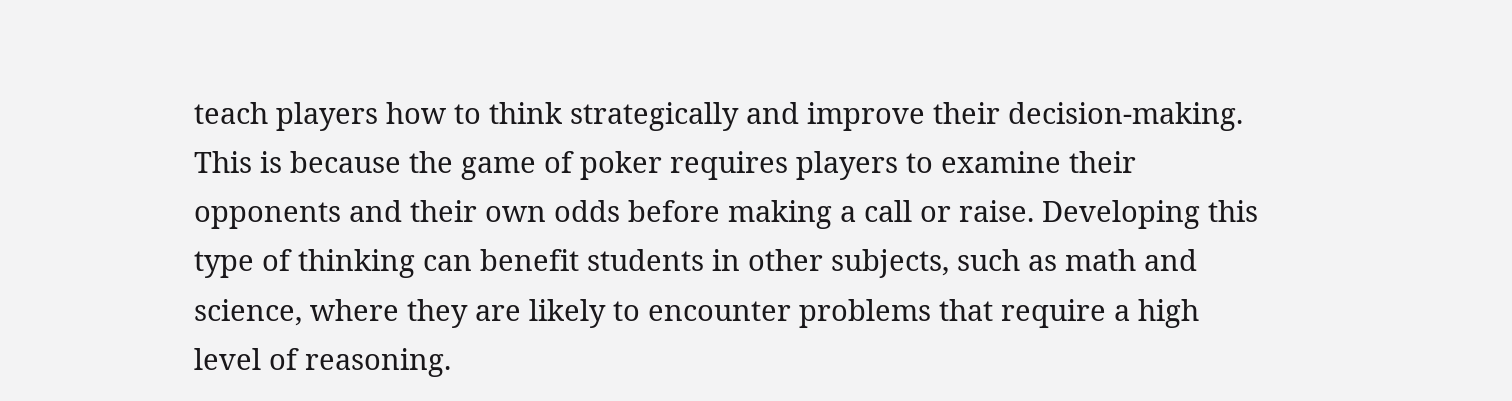teach players how to think strategically and improve their decision-making. This is because the game of poker requires players to examine their opponents and their own odds before making a call or raise. Developing this type of thinking can benefit students in other subjects, such as math and science, where they are likely to encounter problems that require a high level of reasoning.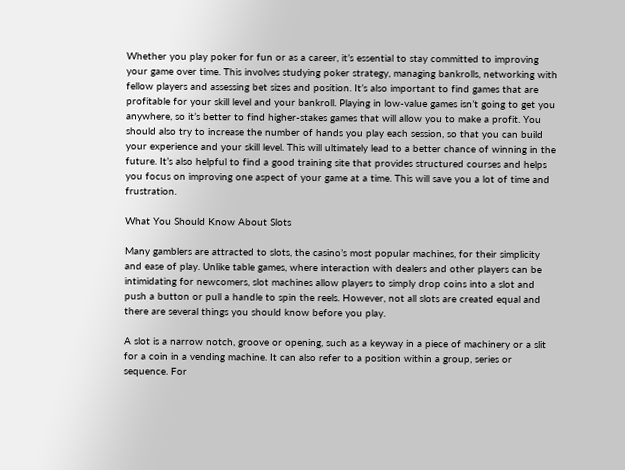Whether you play poker for fun or as a career, it’s essential to stay committed to improving your game over time. This involves studying poker strategy, managing bankrolls, networking with fellow players and assessing bet sizes and position. It’s also important to find games that are profitable for your skill level and your bankroll. Playing in low-value games isn’t going to get you anywhere, so it’s better to find higher-stakes games that will allow you to make a profit. You should also try to increase the number of hands you play each session, so that you can build your experience and your skill level. This will ultimately lead to a better chance of winning in the future. It’s also helpful to find a good training site that provides structured courses and helps you focus on improving one aspect of your game at a time. This will save you a lot of time and frustration.

What You Should Know About Slots

Many gamblers are attracted to slots, the casino’s most popular machines, for their simplicity and ease of play. Unlike table games, where interaction with dealers and other players can be intimidating for newcomers, slot machines allow players to simply drop coins into a slot and push a button or pull a handle to spin the reels. However, not all slots are created equal and there are several things you should know before you play.

A slot is a narrow notch, groove or opening, such as a keyway in a piece of machinery or a slit for a coin in a vending machine. It can also refer to a position within a group, series or sequence. For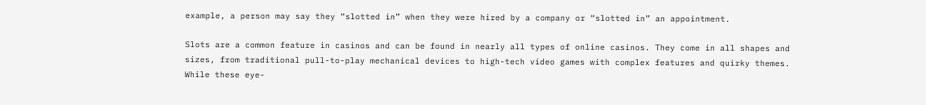example, a person may say they “slotted in” when they were hired by a company or “slotted in” an appointment.

Slots are a common feature in casinos and can be found in nearly all types of online casinos. They come in all shapes and sizes, from traditional pull-to-play mechanical devices to high-tech video games with complex features and quirky themes. While these eye-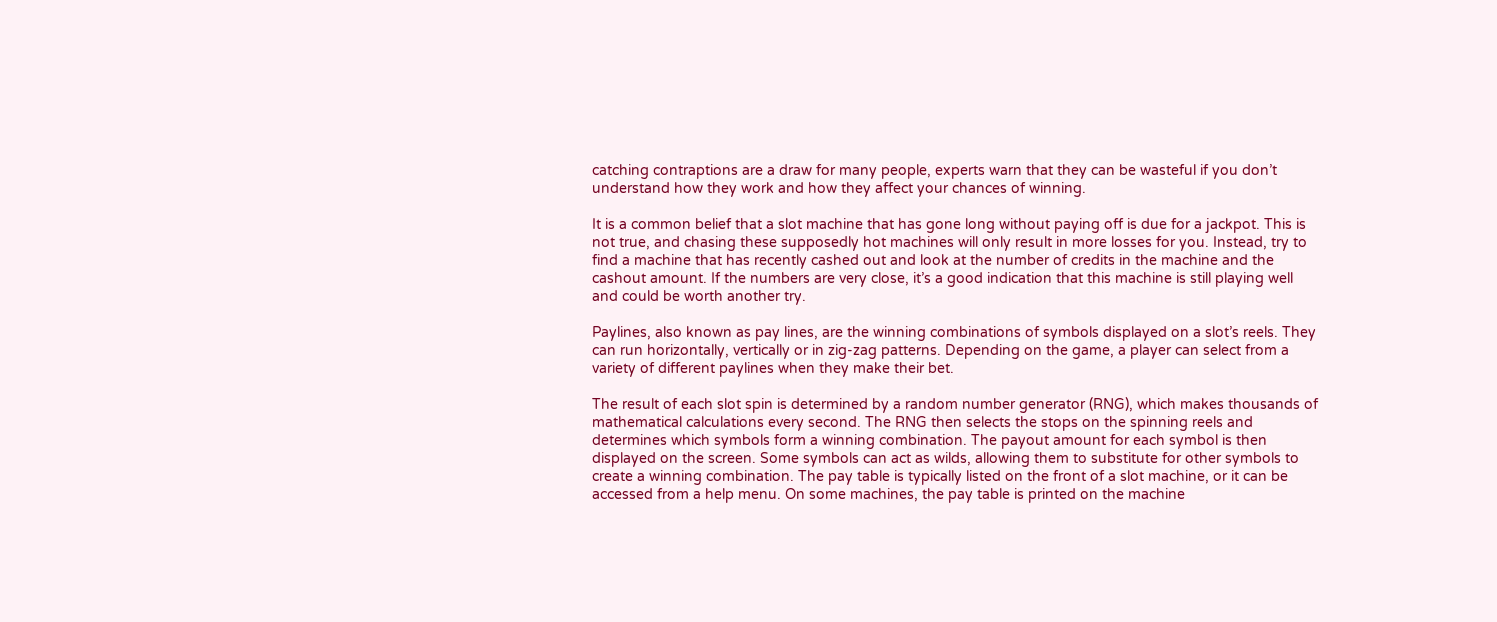catching contraptions are a draw for many people, experts warn that they can be wasteful if you don’t understand how they work and how they affect your chances of winning.

It is a common belief that a slot machine that has gone long without paying off is due for a jackpot. This is not true, and chasing these supposedly hot machines will only result in more losses for you. Instead, try to find a machine that has recently cashed out and look at the number of credits in the machine and the cashout amount. If the numbers are very close, it’s a good indication that this machine is still playing well and could be worth another try.

Paylines, also known as pay lines, are the winning combinations of symbols displayed on a slot’s reels. They can run horizontally, vertically or in zig-zag patterns. Depending on the game, a player can select from a variety of different paylines when they make their bet.

The result of each slot spin is determined by a random number generator (RNG), which makes thousands of mathematical calculations every second. The RNG then selects the stops on the spinning reels and determines which symbols form a winning combination. The payout amount for each symbol is then displayed on the screen. Some symbols can act as wilds, allowing them to substitute for other symbols to create a winning combination. The pay table is typically listed on the front of a slot machine, or it can be accessed from a help menu. On some machines, the pay table is printed on the machine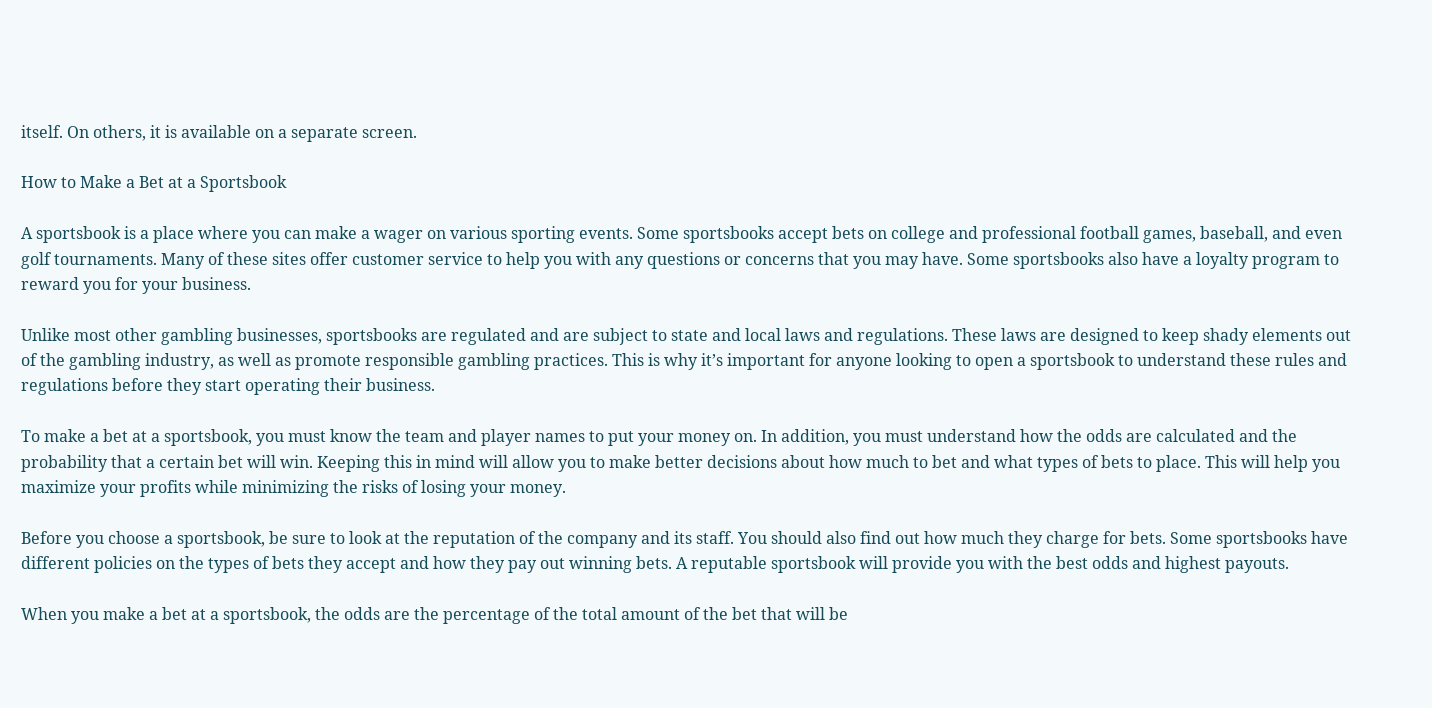itself. On others, it is available on a separate screen.

How to Make a Bet at a Sportsbook

A sportsbook is a place where you can make a wager on various sporting events. Some sportsbooks accept bets on college and professional football games, baseball, and even golf tournaments. Many of these sites offer customer service to help you with any questions or concerns that you may have. Some sportsbooks also have a loyalty program to reward you for your business.

Unlike most other gambling businesses, sportsbooks are regulated and are subject to state and local laws and regulations. These laws are designed to keep shady elements out of the gambling industry, as well as promote responsible gambling practices. This is why it’s important for anyone looking to open a sportsbook to understand these rules and regulations before they start operating their business.

To make a bet at a sportsbook, you must know the team and player names to put your money on. In addition, you must understand how the odds are calculated and the probability that a certain bet will win. Keeping this in mind will allow you to make better decisions about how much to bet and what types of bets to place. This will help you maximize your profits while minimizing the risks of losing your money.

Before you choose a sportsbook, be sure to look at the reputation of the company and its staff. You should also find out how much they charge for bets. Some sportsbooks have different policies on the types of bets they accept and how they pay out winning bets. A reputable sportsbook will provide you with the best odds and highest payouts.

When you make a bet at a sportsbook, the odds are the percentage of the total amount of the bet that will be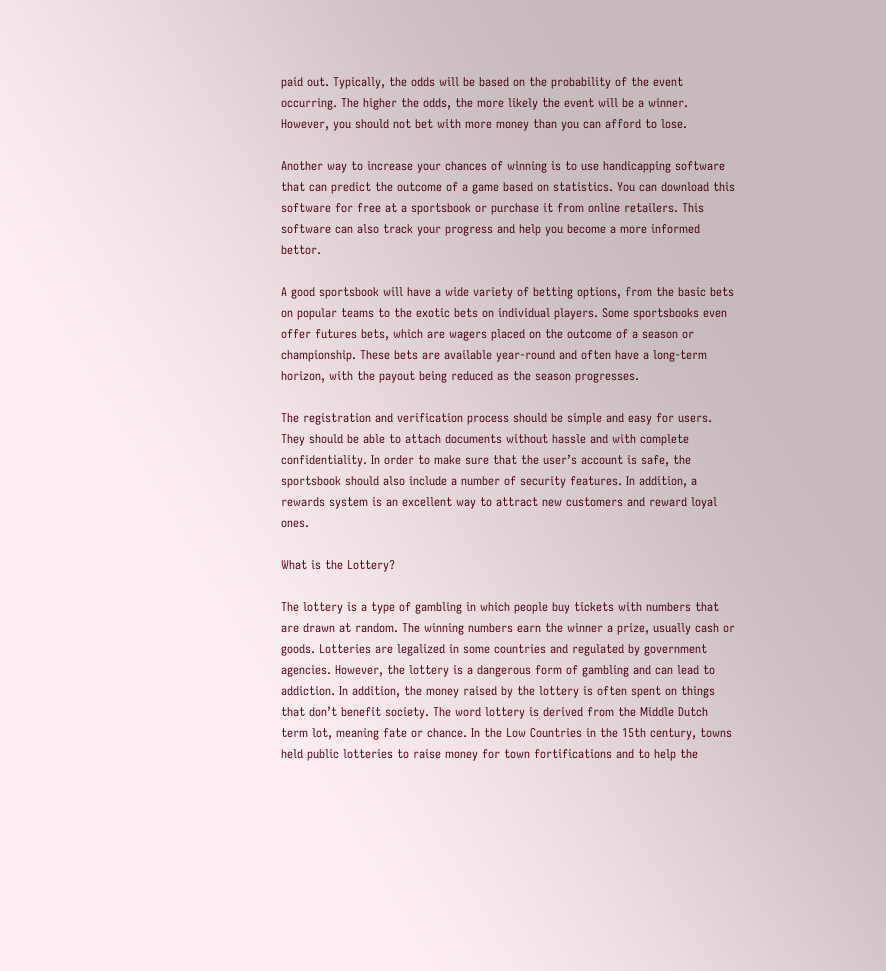paid out. Typically, the odds will be based on the probability of the event occurring. The higher the odds, the more likely the event will be a winner. However, you should not bet with more money than you can afford to lose.

Another way to increase your chances of winning is to use handicapping software that can predict the outcome of a game based on statistics. You can download this software for free at a sportsbook or purchase it from online retailers. This software can also track your progress and help you become a more informed bettor.

A good sportsbook will have a wide variety of betting options, from the basic bets on popular teams to the exotic bets on individual players. Some sportsbooks even offer futures bets, which are wagers placed on the outcome of a season or championship. These bets are available year-round and often have a long-term horizon, with the payout being reduced as the season progresses.

The registration and verification process should be simple and easy for users. They should be able to attach documents without hassle and with complete confidentiality. In order to make sure that the user’s account is safe, the sportsbook should also include a number of security features. In addition, a rewards system is an excellent way to attract new customers and reward loyal ones.

What is the Lottery?

The lottery is a type of gambling in which people buy tickets with numbers that are drawn at random. The winning numbers earn the winner a prize, usually cash or goods. Lotteries are legalized in some countries and regulated by government agencies. However, the lottery is a dangerous form of gambling and can lead to addiction. In addition, the money raised by the lottery is often spent on things that don’t benefit society. The word lottery is derived from the Middle Dutch term lot, meaning fate or chance. In the Low Countries in the 15th century, towns held public lotteries to raise money for town fortifications and to help the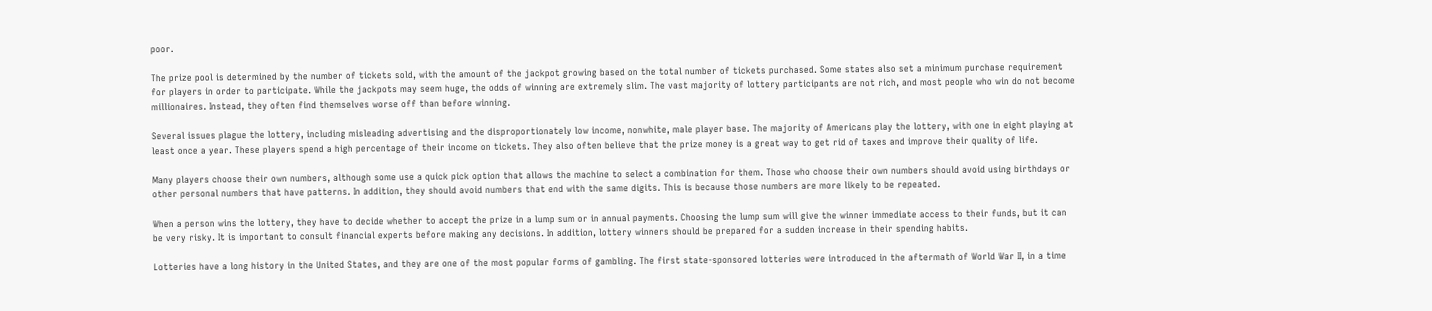poor.

The prize pool is determined by the number of tickets sold, with the amount of the jackpot growing based on the total number of tickets purchased. Some states also set a minimum purchase requirement for players in order to participate. While the jackpots may seem huge, the odds of winning are extremely slim. The vast majority of lottery participants are not rich, and most people who win do not become millionaires. Instead, they often find themselves worse off than before winning.

Several issues plague the lottery, including misleading advertising and the disproportionately low income, nonwhite, male player base. The majority of Americans play the lottery, with one in eight playing at least once a year. These players spend a high percentage of their income on tickets. They also often believe that the prize money is a great way to get rid of taxes and improve their quality of life.

Many players choose their own numbers, although some use a quick pick option that allows the machine to select a combination for them. Those who choose their own numbers should avoid using birthdays or other personal numbers that have patterns. In addition, they should avoid numbers that end with the same digits. This is because those numbers are more likely to be repeated.

When a person wins the lottery, they have to decide whether to accept the prize in a lump sum or in annual payments. Choosing the lump sum will give the winner immediate access to their funds, but it can be very risky. It is important to consult financial experts before making any decisions. In addition, lottery winners should be prepared for a sudden increase in their spending habits.

Lotteries have a long history in the United States, and they are one of the most popular forms of gambling. The first state-sponsored lotteries were introduced in the aftermath of World War II, in a time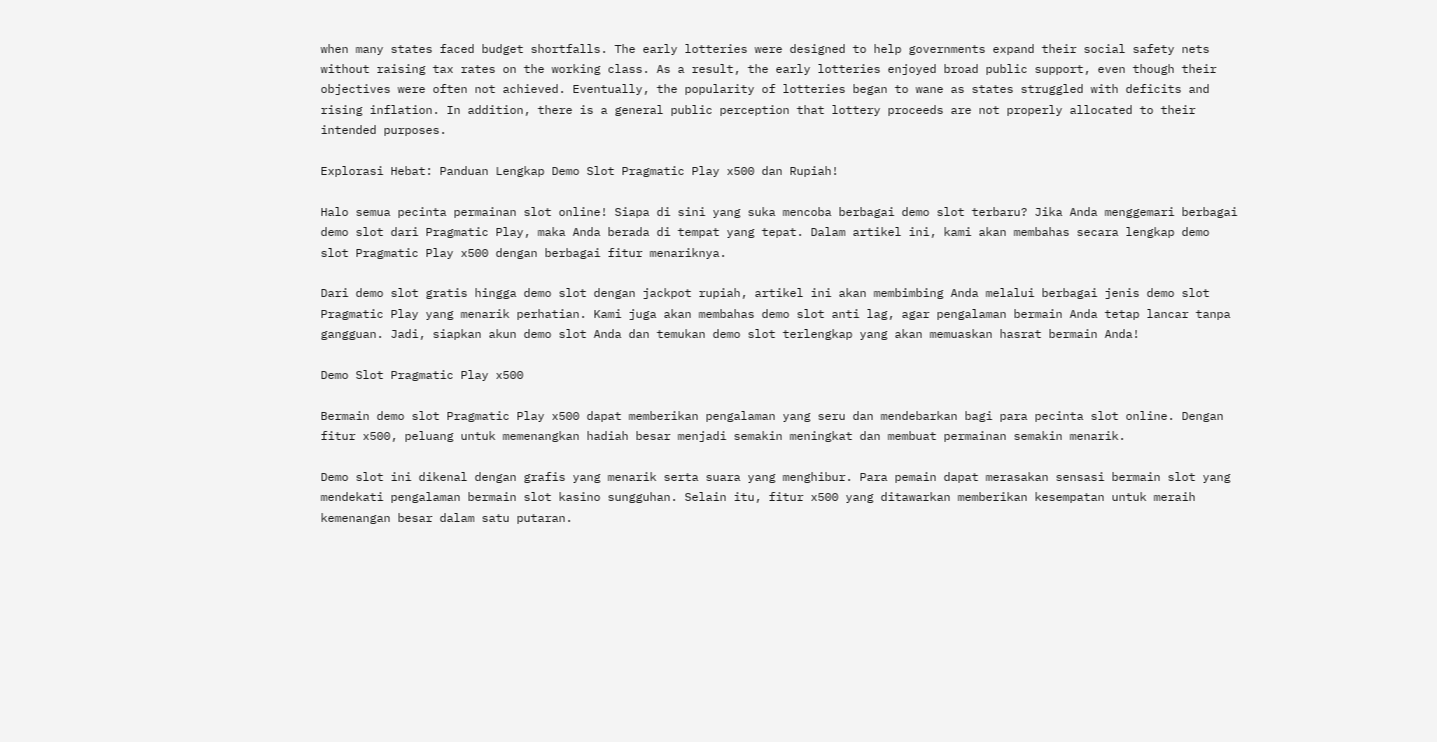when many states faced budget shortfalls. The early lotteries were designed to help governments expand their social safety nets without raising tax rates on the working class. As a result, the early lotteries enjoyed broad public support, even though their objectives were often not achieved. Eventually, the popularity of lotteries began to wane as states struggled with deficits and rising inflation. In addition, there is a general public perception that lottery proceeds are not properly allocated to their intended purposes.

Explorasi Hebat: Panduan Lengkap Demo Slot Pragmatic Play x500 dan Rupiah!

Halo semua pecinta permainan slot online! Siapa di sini yang suka mencoba berbagai demo slot terbaru? Jika Anda menggemari berbagai demo slot dari Pragmatic Play, maka Anda berada di tempat yang tepat. Dalam artikel ini, kami akan membahas secara lengkap demo slot Pragmatic Play x500 dengan berbagai fitur menariknya.

Dari demo slot gratis hingga demo slot dengan jackpot rupiah, artikel ini akan membimbing Anda melalui berbagai jenis demo slot Pragmatic Play yang menarik perhatian. Kami juga akan membahas demo slot anti lag, agar pengalaman bermain Anda tetap lancar tanpa gangguan. Jadi, siapkan akun demo slot Anda dan temukan demo slot terlengkap yang akan memuaskan hasrat bermain Anda!

Demo Slot Pragmatic Play x500

Bermain demo slot Pragmatic Play x500 dapat memberikan pengalaman yang seru dan mendebarkan bagi para pecinta slot online. Dengan fitur x500, peluang untuk memenangkan hadiah besar menjadi semakin meningkat dan membuat permainan semakin menarik.

Demo slot ini dikenal dengan grafis yang menarik serta suara yang menghibur. Para pemain dapat merasakan sensasi bermain slot yang mendekati pengalaman bermain slot kasino sungguhan. Selain itu, fitur x500 yang ditawarkan memberikan kesempatan untuk meraih kemenangan besar dalam satu putaran.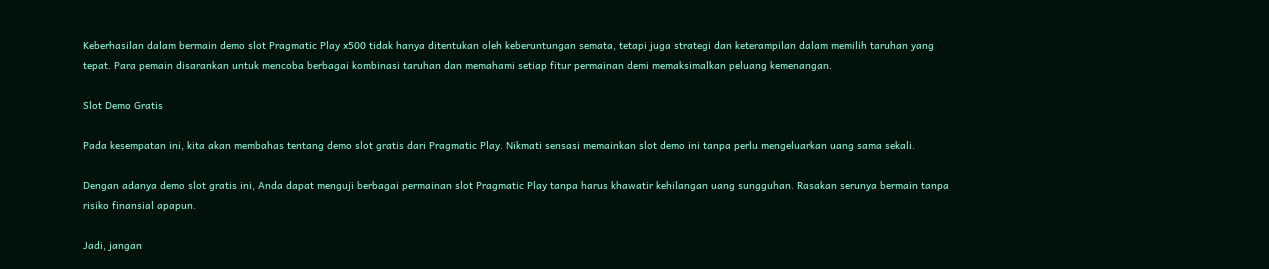Keberhasilan dalam bermain demo slot Pragmatic Play x500 tidak hanya ditentukan oleh keberuntungan semata, tetapi juga strategi dan keterampilan dalam memilih taruhan yang tepat. Para pemain disarankan untuk mencoba berbagai kombinasi taruhan dan memahami setiap fitur permainan demi memaksimalkan peluang kemenangan.

Slot Demo Gratis

Pada kesempatan ini, kita akan membahas tentang demo slot gratis dari Pragmatic Play. Nikmati sensasi memainkan slot demo ini tanpa perlu mengeluarkan uang sama sekali.

Dengan adanya demo slot gratis ini, Anda dapat menguji berbagai permainan slot Pragmatic Play tanpa harus khawatir kehilangan uang sungguhan. Rasakan serunya bermain tanpa risiko finansial apapun.

Jadi, jangan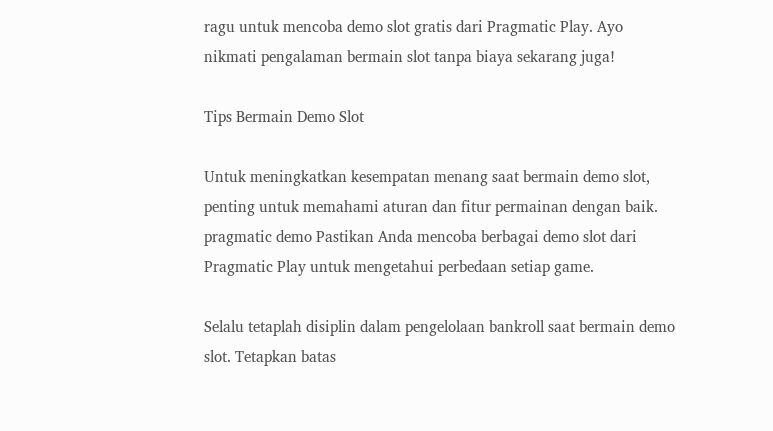ragu untuk mencoba demo slot gratis dari Pragmatic Play. Ayo nikmati pengalaman bermain slot tanpa biaya sekarang juga!

Tips Bermain Demo Slot

Untuk meningkatkan kesempatan menang saat bermain demo slot, penting untuk memahami aturan dan fitur permainan dengan baik. pragmatic demo Pastikan Anda mencoba berbagai demo slot dari Pragmatic Play untuk mengetahui perbedaan setiap game.

Selalu tetaplah disiplin dalam pengelolaan bankroll saat bermain demo slot. Tetapkan batas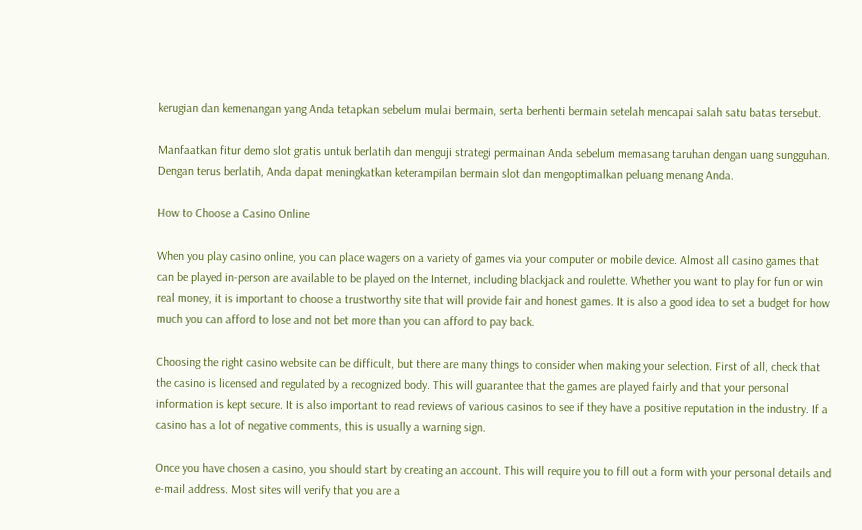kerugian dan kemenangan yang Anda tetapkan sebelum mulai bermain, serta berhenti bermain setelah mencapai salah satu batas tersebut.

Manfaatkan fitur demo slot gratis untuk berlatih dan menguji strategi permainan Anda sebelum memasang taruhan dengan uang sungguhan. Dengan terus berlatih, Anda dapat meningkatkan keterampilan bermain slot dan mengoptimalkan peluang menang Anda.

How to Choose a Casino Online

When you play casino online, you can place wagers on a variety of games via your computer or mobile device. Almost all casino games that can be played in-person are available to be played on the Internet, including blackjack and roulette. Whether you want to play for fun or win real money, it is important to choose a trustworthy site that will provide fair and honest games. It is also a good idea to set a budget for how much you can afford to lose and not bet more than you can afford to pay back.

Choosing the right casino website can be difficult, but there are many things to consider when making your selection. First of all, check that the casino is licensed and regulated by a recognized body. This will guarantee that the games are played fairly and that your personal information is kept secure. It is also important to read reviews of various casinos to see if they have a positive reputation in the industry. If a casino has a lot of negative comments, this is usually a warning sign.

Once you have chosen a casino, you should start by creating an account. This will require you to fill out a form with your personal details and e-mail address. Most sites will verify that you are a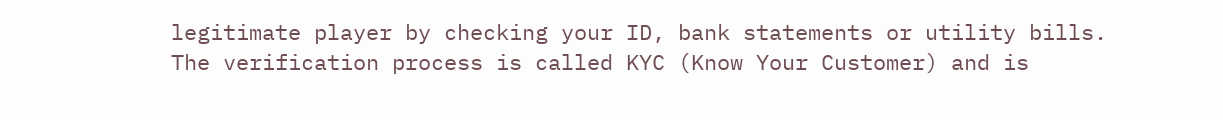legitimate player by checking your ID, bank statements or utility bills. The verification process is called KYC (Know Your Customer) and is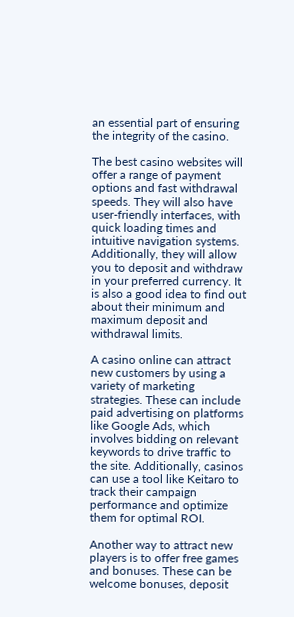an essential part of ensuring the integrity of the casino.

The best casino websites will offer a range of payment options and fast withdrawal speeds. They will also have user-friendly interfaces, with quick loading times and intuitive navigation systems. Additionally, they will allow you to deposit and withdraw in your preferred currency. It is also a good idea to find out about their minimum and maximum deposit and withdrawal limits.

A casino online can attract new customers by using a variety of marketing strategies. These can include paid advertising on platforms like Google Ads, which involves bidding on relevant keywords to drive traffic to the site. Additionally, casinos can use a tool like Keitaro to track their campaign performance and optimize them for optimal ROI.

Another way to attract new players is to offer free games and bonuses. These can be welcome bonuses, deposit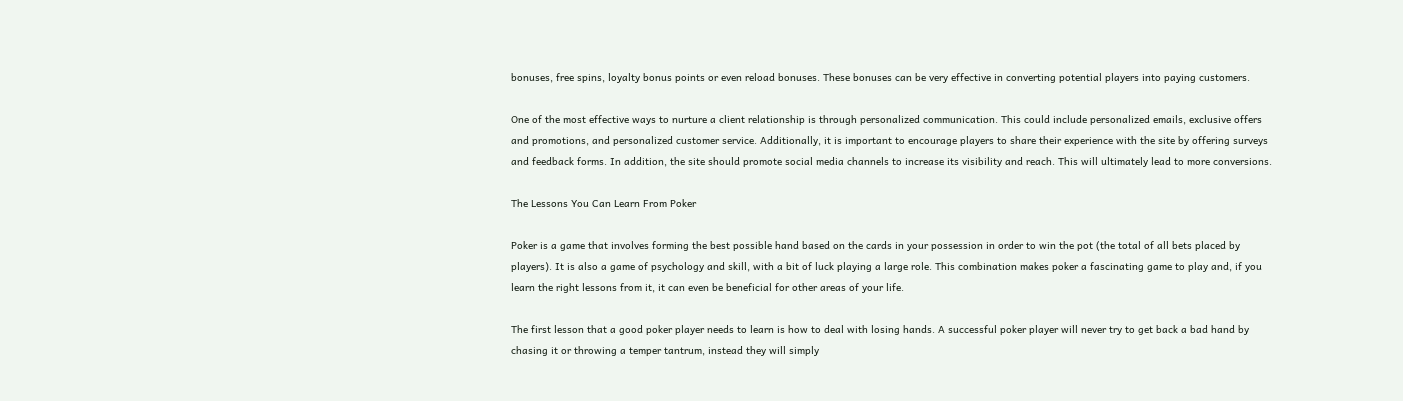bonuses, free spins, loyalty bonus points or even reload bonuses. These bonuses can be very effective in converting potential players into paying customers.

One of the most effective ways to nurture a client relationship is through personalized communication. This could include personalized emails, exclusive offers and promotions, and personalized customer service. Additionally, it is important to encourage players to share their experience with the site by offering surveys and feedback forms. In addition, the site should promote social media channels to increase its visibility and reach. This will ultimately lead to more conversions.

The Lessons You Can Learn From Poker

Poker is a game that involves forming the best possible hand based on the cards in your possession in order to win the pot (the total of all bets placed by players). It is also a game of psychology and skill, with a bit of luck playing a large role. This combination makes poker a fascinating game to play and, if you learn the right lessons from it, it can even be beneficial for other areas of your life.

The first lesson that a good poker player needs to learn is how to deal with losing hands. A successful poker player will never try to get back a bad hand by chasing it or throwing a temper tantrum, instead they will simply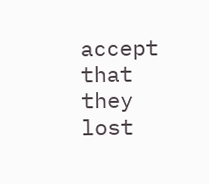accept that they lost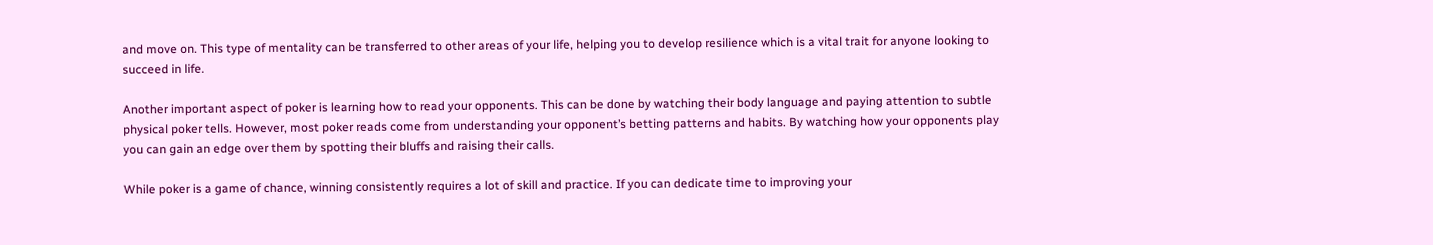and move on. This type of mentality can be transferred to other areas of your life, helping you to develop resilience which is a vital trait for anyone looking to succeed in life.

Another important aspect of poker is learning how to read your opponents. This can be done by watching their body language and paying attention to subtle physical poker tells. However, most poker reads come from understanding your opponent’s betting patterns and habits. By watching how your opponents play you can gain an edge over them by spotting their bluffs and raising their calls.

While poker is a game of chance, winning consistently requires a lot of skill and practice. If you can dedicate time to improving your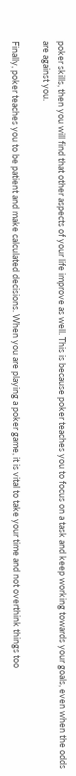poker skills, then you will find that other aspects of your life improve as well. This is because poker teaches you to focus on a task and keep working towards your goals, even when the odds are against you.

Finally, poker teaches you to be patient and make calculated decisions. When you are playing a poker game, it is vital to take your time and not overthink things too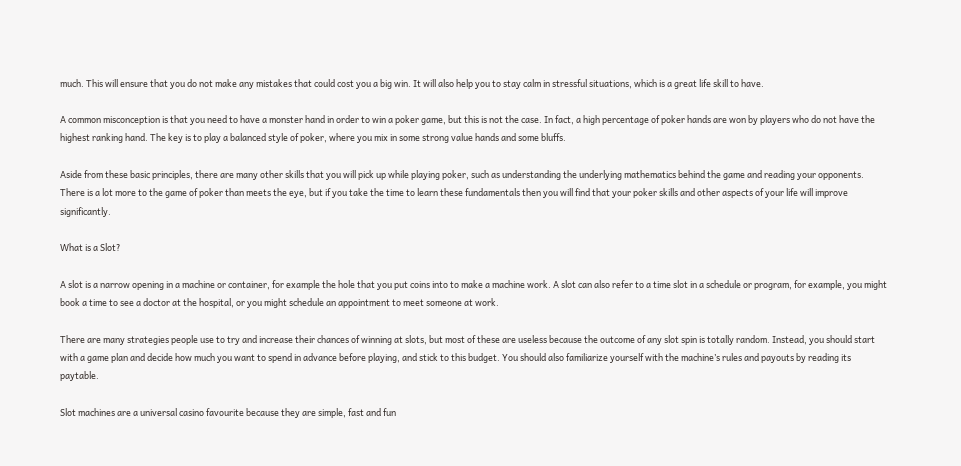much. This will ensure that you do not make any mistakes that could cost you a big win. It will also help you to stay calm in stressful situations, which is a great life skill to have.

A common misconception is that you need to have a monster hand in order to win a poker game, but this is not the case. In fact, a high percentage of poker hands are won by players who do not have the highest ranking hand. The key is to play a balanced style of poker, where you mix in some strong value hands and some bluffs.

Aside from these basic principles, there are many other skills that you will pick up while playing poker, such as understanding the underlying mathematics behind the game and reading your opponents. There is a lot more to the game of poker than meets the eye, but if you take the time to learn these fundamentals then you will find that your poker skills and other aspects of your life will improve significantly.

What is a Slot?

A slot is a narrow opening in a machine or container, for example the hole that you put coins into to make a machine work. A slot can also refer to a time slot in a schedule or program, for example, you might book a time to see a doctor at the hospital, or you might schedule an appointment to meet someone at work.

There are many strategies people use to try and increase their chances of winning at slots, but most of these are useless because the outcome of any slot spin is totally random. Instead, you should start with a game plan and decide how much you want to spend in advance before playing, and stick to this budget. You should also familiarize yourself with the machine’s rules and payouts by reading its paytable.

Slot machines are a universal casino favourite because they are simple, fast and fun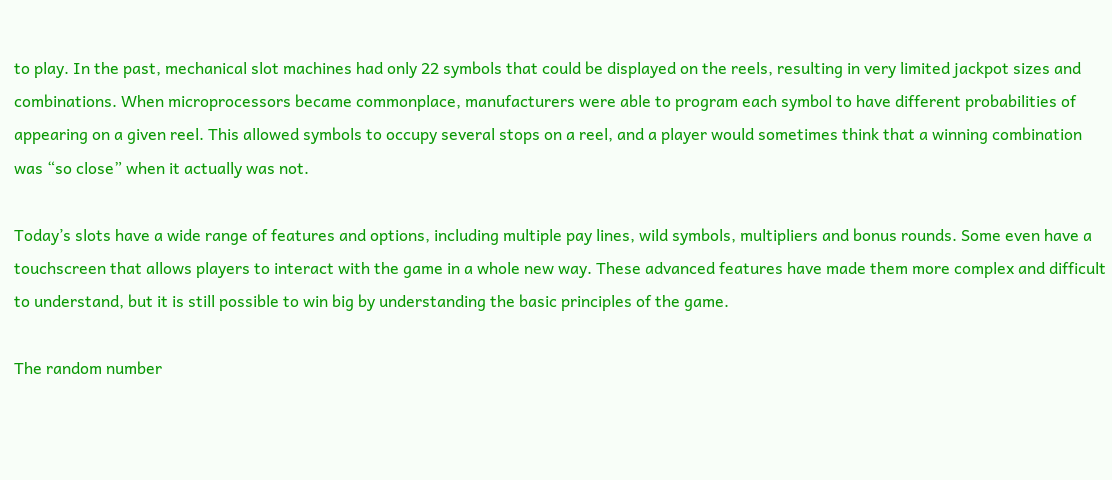to play. In the past, mechanical slot machines had only 22 symbols that could be displayed on the reels, resulting in very limited jackpot sizes and combinations. When microprocessors became commonplace, manufacturers were able to program each symbol to have different probabilities of appearing on a given reel. This allowed symbols to occupy several stops on a reel, and a player would sometimes think that a winning combination was “so close” when it actually was not.

Today’s slots have a wide range of features and options, including multiple pay lines, wild symbols, multipliers and bonus rounds. Some even have a touchscreen that allows players to interact with the game in a whole new way. These advanced features have made them more complex and difficult to understand, but it is still possible to win big by understanding the basic principles of the game.

The random number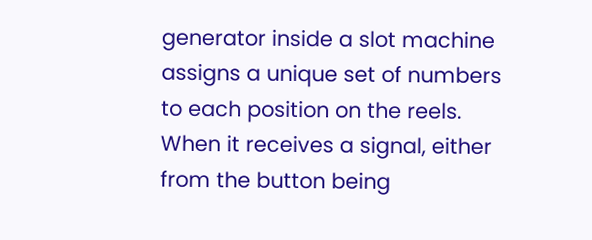generator inside a slot machine assigns a unique set of numbers to each position on the reels. When it receives a signal, either from the button being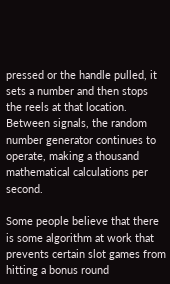pressed or the handle pulled, it sets a number and then stops the reels at that location. Between signals, the random number generator continues to operate, making a thousand mathematical calculations per second.

Some people believe that there is some algorithm at work that prevents certain slot games from hitting a bonus round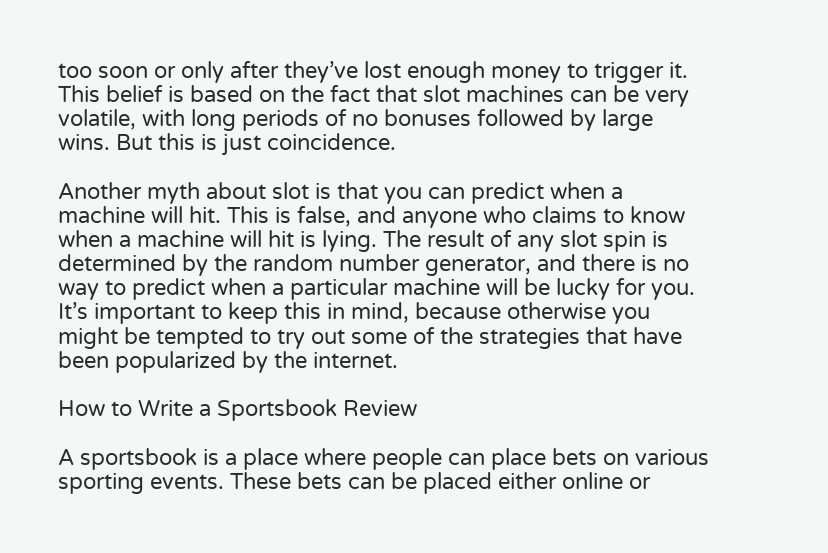too soon or only after they’ve lost enough money to trigger it. This belief is based on the fact that slot machines can be very volatile, with long periods of no bonuses followed by large wins. But this is just coincidence.

Another myth about slot is that you can predict when a machine will hit. This is false, and anyone who claims to know when a machine will hit is lying. The result of any slot spin is determined by the random number generator, and there is no way to predict when a particular machine will be lucky for you. It’s important to keep this in mind, because otherwise you might be tempted to try out some of the strategies that have been popularized by the internet.

How to Write a Sportsbook Review

A sportsbook is a place where people can place bets on various sporting events. These bets can be placed either online or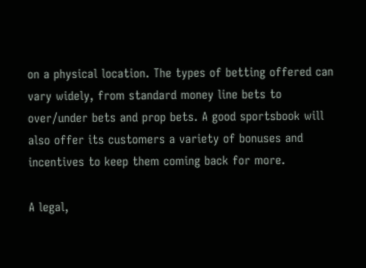on a physical location. The types of betting offered can vary widely, from standard money line bets to over/under bets and prop bets. A good sportsbook will also offer its customers a variety of bonuses and incentives to keep them coming back for more.

A legal,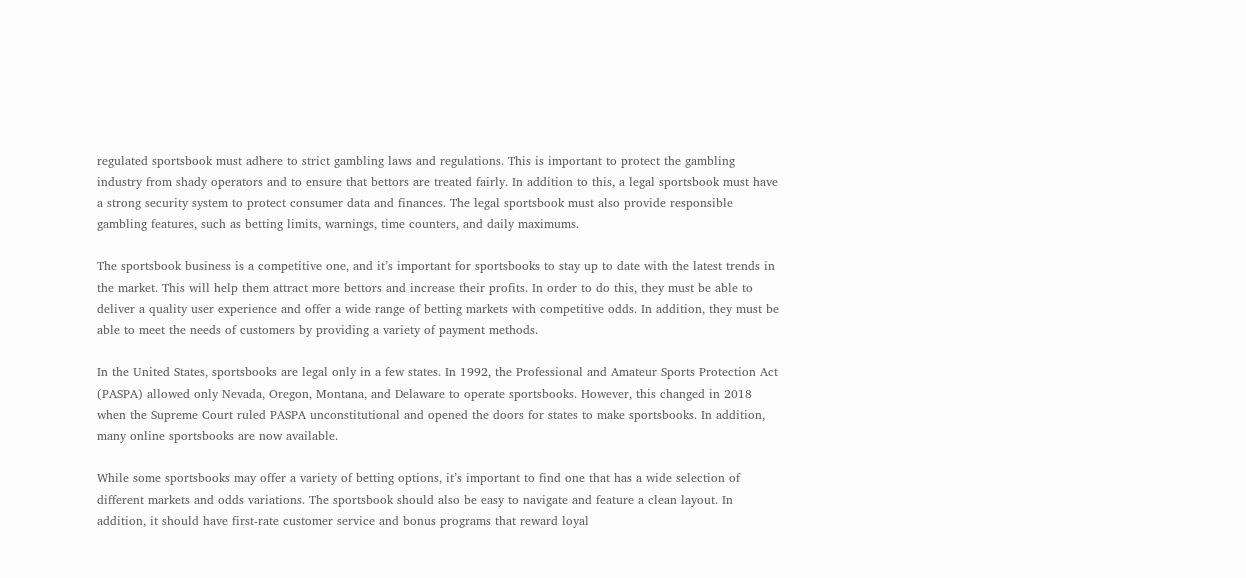regulated sportsbook must adhere to strict gambling laws and regulations. This is important to protect the gambling industry from shady operators and to ensure that bettors are treated fairly. In addition to this, a legal sportsbook must have a strong security system to protect consumer data and finances. The legal sportsbook must also provide responsible gambling features, such as betting limits, warnings, time counters, and daily maximums.

The sportsbook business is a competitive one, and it’s important for sportsbooks to stay up to date with the latest trends in the market. This will help them attract more bettors and increase their profits. In order to do this, they must be able to deliver a quality user experience and offer a wide range of betting markets with competitive odds. In addition, they must be able to meet the needs of customers by providing a variety of payment methods.

In the United States, sportsbooks are legal only in a few states. In 1992, the Professional and Amateur Sports Protection Act (PASPA) allowed only Nevada, Oregon, Montana, and Delaware to operate sportsbooks. However, this changed in 2018 when the Supreme Court ruled PASPA unconstitutional and opened the doors for states to make sportsbooks. In addition, many online sportsbooks are now available.

While some sportsbooks may offer a variety of betting options, it’s important to find one that has a wide selection of different markets and odds variations. The sportsbook should also be easy to navigate and feature a clean layout. In addition, it should have first-rate customer service and bonus programs that reward loyal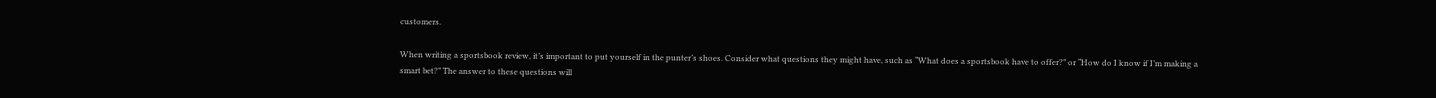customers.

When writing a sportsbook review, it’s important to put yourself in the punter’s shoes. Consider what questions they might have, such as “What does a sportsbook have to offer?” or “How do I know if I’m making a smart bet?” The answer to these questions will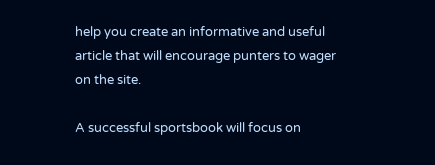help you create an informative and useful article that will encourage punters to wager on the site.

A successful sportsbook will focus on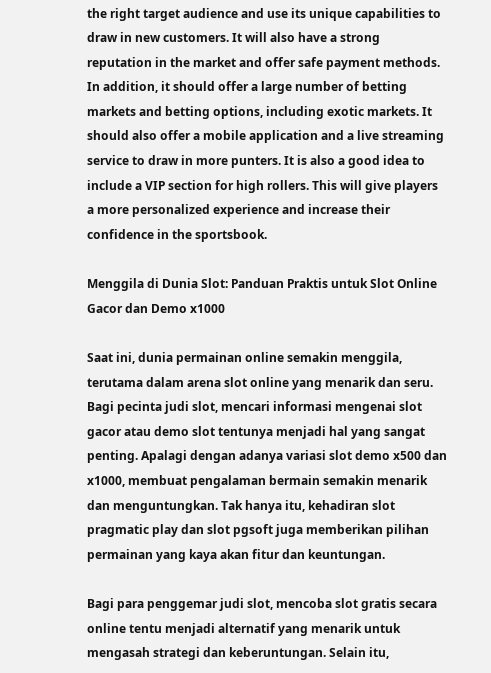the right target audience and use its unique capabilities to draw in new customers. It will also have a strong reputation in the market and offer safe payment methods. In addition, it should offer a large number of betting markets and betting options, including exotic markets. It should also offer a mobile application and a live streaming service to draw in more punters. It is also a good idea to include a VIP section for high rollers. This will give players a more personalized experience and increase their confidence in the sportsbook.

Menggila di Dunia Slot: Panduan Praktis untuk Slot Online Gacor dan Demo x1000

Saat ini, dunia permainan online semakin menggila, terutama dalam arena slot online yang menarik dan seru. Bagi pecinta judi slot, mencari informasi mengenai slot gacor atau demo slot tentunya menjadi hal yang sangat penting. Apalagi dengan adanya variasi slot demo x500 dan x1000, membuat pengalaman bermain semakin menarik dan menguntungkan. Tak hanya itu, kehadiran slot pragmatic play dan slot pgsoft juga memberikan pilihan permainan yang kaya akan fitur dan keuntungan.

Bagi para penggemar judi slot, mencoba slot gratis secara online tentu menjadi alternatif yang menarik untuk mengasah strategi dan keberuntungan. Selain itu,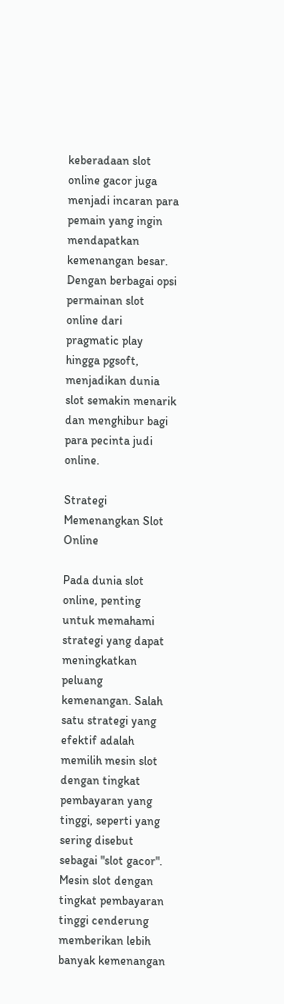keberadaan slot online gacor juga menjadi incaran para pemain yang ingin mendapatkan kemenangan besar. Dengan berbagai opsi permainan slot online dari pragmatic play hingga pgsoft, menjadikan dunia slot semakin menarik dan menghibur bagi para pecinta judi online.

Strategi Memenangkan Slot Online

Pada dunia slot online, penting untuk memahami strategi yang dapat meningkatkan peluang kemenangan. Salah satu strategi yang efektif adalah memilih mesin slot dengan tingkat pembayaran yang tinggi, seperti yang sering disebut sebagai "slot gacor". Mesin slot dengan tingkat pembayaran tinggi cenderung memberikan lebih banyak kemenangan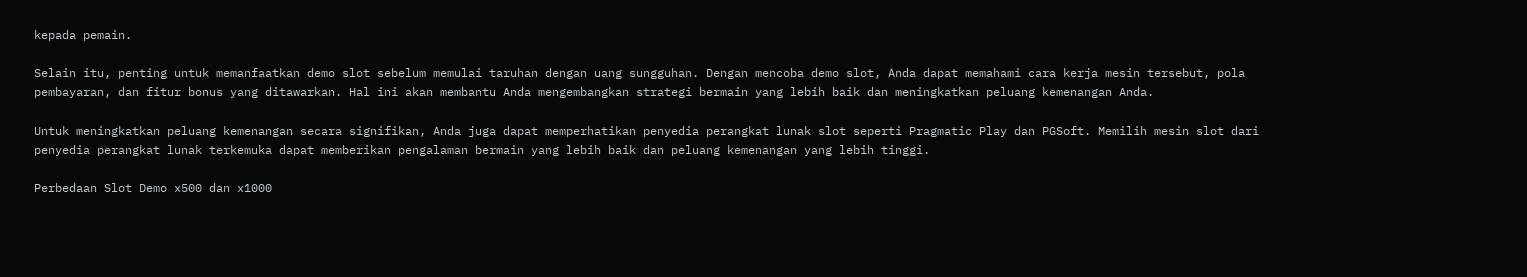kepada pemain.

Selain itu, penting untuk memanfaatkan demo slot sebelum memulai taruhan dengan uang sungguhan. Dengan mencoba demo slot, Anda dapat memahami cara kerja mesin tersebut, pola pembayaran, dan fitur bonus yang ditawarkan. Hal ini akan membantu Anda mengembangkan strategi bermain yang lebih baik dan meningkatkan peluang kemenangan Anda.

Untuk meningkatkan peluang kemenangan secara signifikan, Anda juga dapat memperhatikan penyedia perangkat lunak slot seperti Pragmatic Play dan PGSoft. Memilih mesin slot dari penyedia perangkat lunak terkemuka dapat memberikan pengalaman bermain yang lebih baik dan peluang kemenangan yang lebih tinggi.

Perbedaan Slot Demo x500 dan x1000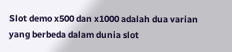Slot demo x500 dan x1000 adalah dua varian yang berbeda dalam dunia slot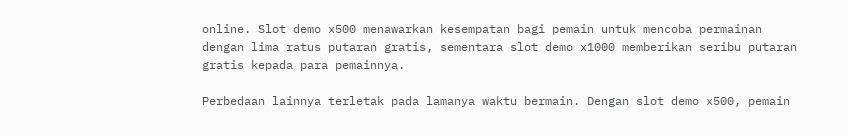online. Slot demo x500 menawarkan kesempatan bagi pemain untuk mencoba permainan dengan lima ratus putaran gratis, sementara slot demo x1000 memberikan seribu putaran gratis kepada para pemainnya.

Perbedaan lainnya terletak pada lamanya waktu bermain. Dengan slot demo x500, pemain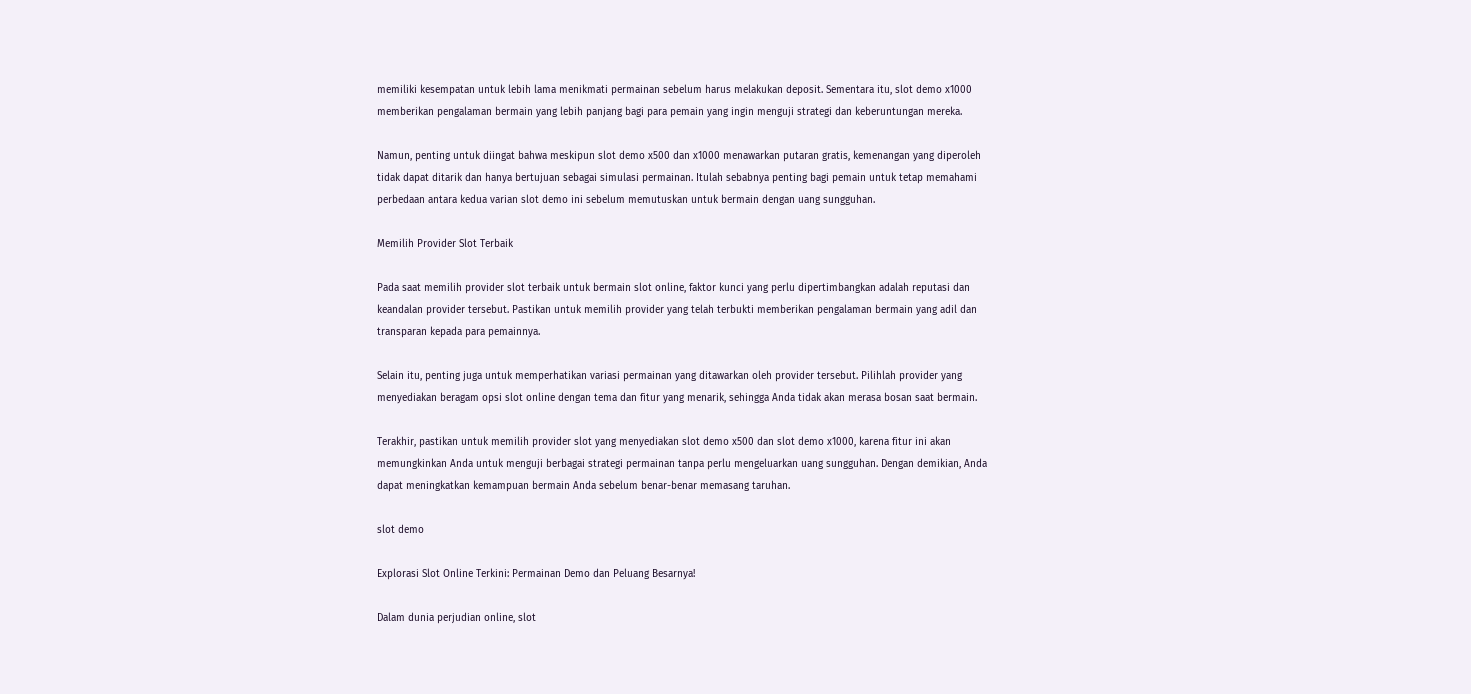memiliki kesempatan untuk lebih lama menikmati permainan sebelum harus melakukan deposit. Sementara itu, slot demo x1000 memberikan pengalaman bermain yang lebih panjang bagi para pemain yang ingin menguji strategi dan keberuntungan mereka.

Namun, penting untuk diingat bahwa meskipun slot demo x500 dan x1000 menawarkan putaran gratis, kemenangan yang diperoleh tidak dapat ditarik dan hanya bertujuan sebagai simulasi permainan. Itulah sebabnya penting bagi pemain untuk tetap memahami perbedaan antara kedua varian slot demo ini sebelum memutuskan untuk bermain dengan uang sungguhan.

Memilih Provider Slot Terbaik

Pada saat memilih provider slot terbaik untuk bermain slot online, faktor kunci yang perlu dipertimbangkan adalah reputasi dan keandalan provider tersebut. Pastikan untuk memilih provider yang telah terbukti memberikan pengalaman bermain yang adil dan transparan kepada para pemainnya.

Selain itu, penting juga untuk memperhatikan variasi permainan yang ditawarkan oleh provider tersebut. Pilihlah provider yang menyediakan beragam opsi slot online dengan tema dan fitur yang menarik, sehingga Anda tidak akan merasa bosan saat bermain.

Terakhir, pastikan untuk memilih provider slot yang menyediakan slot demo x500 dan slot demo x1000, karena fitur ini akan memungkinkan Anda untuk menguji berbagai strategi permainan tanpa perlu mengeluarkan uang sungguhan. Dengan demikian, Anda dapat meningkatkan kemampuan bermain Anda sebelum benar-benar memasang taruhan.

slot demo

Explorasi Slot Online Terkini: Permainan Demo dan Peluang Besarnya!

Dalam dunia perjudian online, slot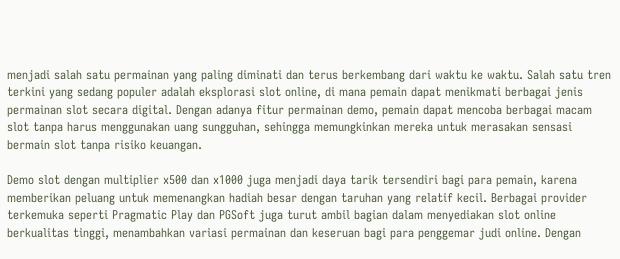menjadi salah satu permainan yang paling diminati dan terus berkembang dari waktu ke waktu. Salah satu tren terkini yang sedang populer adalah eksplorasi slot online, di mana pemain dapat menikmati berbagai jenis permainan slot secara digital. Dengan adanya fitur permainan demo, pemain dapat mencoba berbagai macam slot tanpa harus menggunakan uang sungguhan, sehingga memungkinkan mereka untuk merasakan sensasi bermain slot tanpa risiko keuangan.

Demo slot dengan multiplier x500 dan x1000 juga menjadi daya tarik tersendiri bagi para pemain, karena memberikan peluang untuk memenangkan hadiah besar dengan taruhan yang relatif kecil. Berbagai provider terkemuka seperti Pragmatic Play dan PGSoft juga turut ambil bagian dalam menyediakan slot online berkualitas tinggi, menambahkan variasi permainan dan keseruan bagi para penggemar judi online. Dengan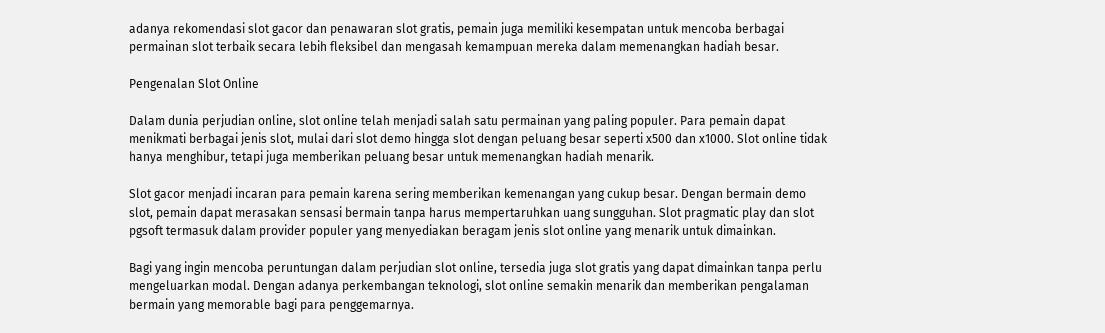adanya rekomendasi slot gacor dan penawaran slot gratis, pemain juga memiliki kesempatan untuk mencoba berbagai permainan slot terbaik secara lebih fleksibel dan mengasah kemampuan mereka dalam memenangkan hadiah besar.

Pengenalan Slot Online

Dalam dunia perjudian online, slot online telah menjadi salah satu permainan yang paling populer. Para pemain dapat menikmati berbagai jenis slot, mulai dari slot demo hingga slot dengan peluang besar seperti x500 dan x1000. Slot online tidak hanya menghibur, tetapi juga memberikan peluang besar untuk memenangkan hadiah menarik.

Slot gacor menjadi incaran para pemain karena sering memberikan kemenangan yang cukup besar. Dengan bermain demo slot, pemain dapat merasakan sensasi bermain tanpa harus mempertaruhkan uang sungguhan. Slot pragmatic play dan slot pgsoft termasuk dalam provider populer yang menyediakan beragam jenis slot online yang menarik untuk dimainkan.

Bagi yang ingin mencoba peruntungan dalam perjudian slot online, tersedia juga slot gratis yang dapat dimainkan tanpa perlu mengeluarkan modal. Dengan adanya perkembangan teknologi, slot online semakin menarik dan memberikan pengalaman bermain yang memorable bagi para penggemarnya.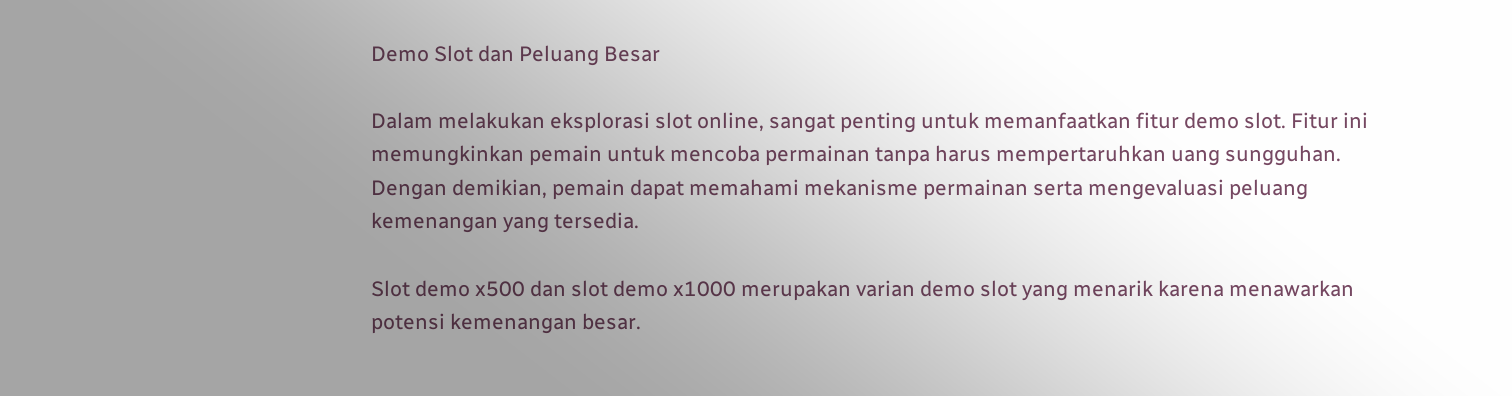Demo Slot dan Peluang Besar

Dalam melakukan eksplorasi slot online, sangat penting untuk memanfaatkan fitur demo slot. Fitur ini memungkinkan pemain untuk mencoba permainan tanpa harus mempertaruhkan uang sungguhan. Dengan demikian, pemain dapat memahami mekanisme permainan serta mengevaluasi peluang kemenangan yang tersedia.

Slot demo x500 dan slot demo x1000 merupakan varian demo slot yang menarik karena menawarkan potensi kemenangan besar.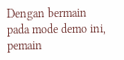Dengan bermain pada mode demo ini, pemain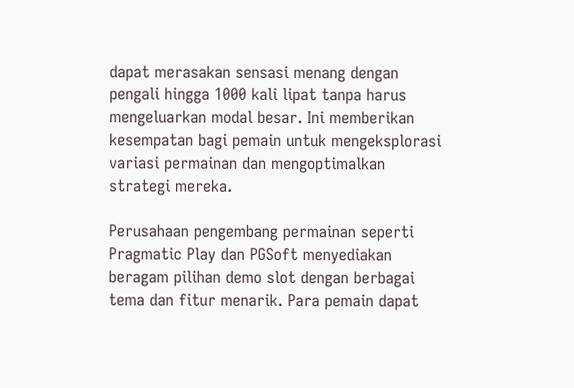dapat merasakan sensasi menang dengan pengali hingga 1000 kali lipat tanpa harus mengeluarkan modal besar. Ini memberikan kesempatan bagi pemain untuk mengeksplorasi variasi permainan dan mengoptimalkan strategi mereka.

Perusahaan pengembang permainan seperti Pragmatic Play dan PGSoft menyediakan beragam pilihan demo slot dengan berbagai tema dan fitur menarik. Para pemain dapat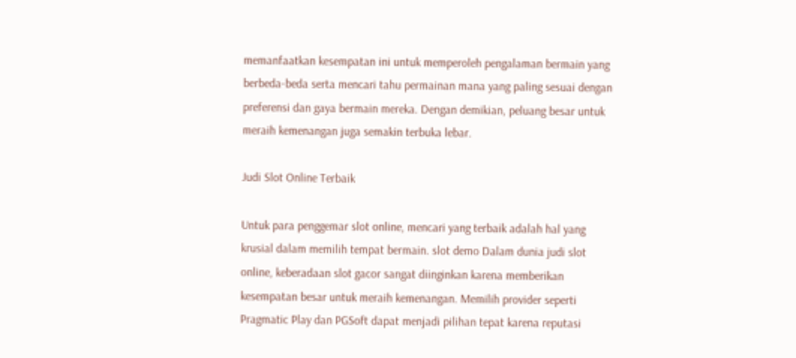memanfaatkan kesempatan ini untuk memperoleh pengalaman bermain yang berbeda-beda serta mencari tahu permainan mana yang paling sesuai dengan preferensi dan gaya bermain mereka. Dengan demikian, peluang besar untuk meraih kemenangan juga semakin terbuka lebar.

Judi Slot Online Terbaik

Untuk para penggemar slot online, mencari yang terbaik adalah hal yang krusial dalam memilih tempat bermain. slot demo Dalam dunia judi slot online, keberadaan slot gacor sangat diinginkan karena memberikan kesempatan besar untuk meraih kemenangan. Memilih provider seperti Pragmatic Play dan PGSoft dapat menjadi pilihan tepat karena reputasi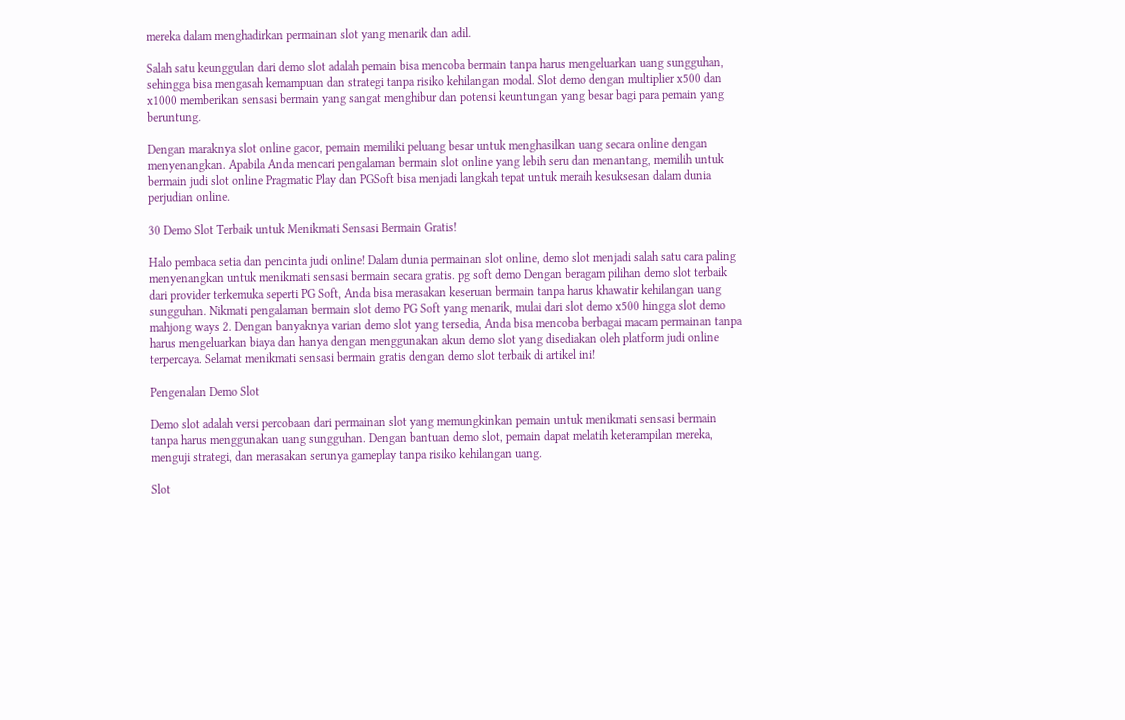mereka dalam menghadirkan permainan slot yang menarik dan adil.

Salah satu keunggulan dari demo slot adalah pemain bisa mencoba bermain tanpa harus mengeluarkan uang sungguhan, sehingga bisa mengasah kemampuan dan strategi tanpa risiko kehilangan modal. Slot demo dengan multiplier x500 dan x1000 memberikan sensasi bermain yang sangat menghibur dan potensi keuntungan yang besar bagi para pemain yang beruntung.

Dengan maraknya slot online gacor, pemain memiliki peluang besar untuk menghasilkan uang secara online dengan menyenangkan. Apabila Anda mencari pengalaman bermain slot online yang lebih seru dan menantang, memilih untuk bermain judi slot online Pragmatic Play dan PGSoft bisa menjadi langkah tepat untuk meraih kesuksesan dalam dunia perjudian online.

30 Demo Slot Terbaik untuk Menikmati Sensasi Bermain Gratis!

Halo pembaca setia dan pencinta judi online! Dalam dunia permainan slot online, demo slot menjadi salah satu cara paling menyenangkan untuk menikmati sensasi bermain secara gratis. pg soft demo Dengan beragam pilihan demo slot terbaik dari provider terkemuka seperti PG Soft, Anda bisa merasakan keseruan bermain tanpa harus khawatir kehilangan uang sungguhan. Nikmati pengalaman bermain slot demo PG Soft yang menarik, mulai dari slot demo x500 hingga slot demo mahjong ways 2. Dengan banyaknya varian demo slot yang tersedia, Anda bisa mencoba berbagai macam permainan tanpa harus mengeluarkan biaya dan hanya dengan menggunakan akun demo slot yang disediakan oleh platform judi online terpercaya. Selamat menikmati sensasi bermain gratis dengan demo slot terbaik di artikel ini!

Pengenalan Demo Slot

Demo slot adalah versi percobaan dari permainan slot yang memungkinkan pemain untuk menikmati sensasi bermain tanpa harus menggunakan uang sungguhan. Dengan bantuan demo slot, pemain dapat melatih keterampilan mereka, menguji strategi, dan merasakan serunya gameplay tanpa risiko kehilangan uang.

Slot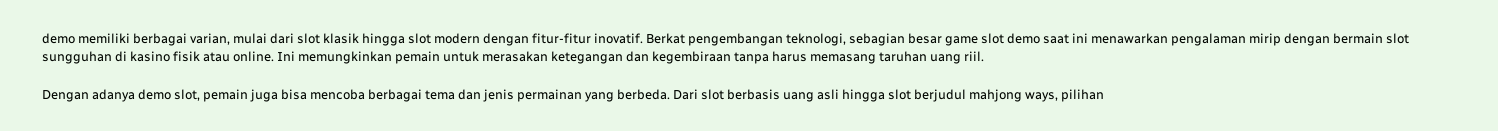demo memiliki berbagai varian, mulai dari slot klasik hingga slot modern dengan fitur-fitur inovatif. Berkat pengembangan teknologi, sebagian besar game slot demo saat ini menawarkan pengalaman mirip dengan bermain slot sungguhan di kasino fisik atau online. Ini memungkinkan pemain untuk merasakan ketegangan dan kegembiraan tanpa harus memasang taruhan uang riil.

Dengan adanya demo slot, pemain juga bisa mencoba berbagai tema dan jenis permainan yang berbeda. Dari slot berbasis uang asli hingga slot berjudul mahjong ways, pilihan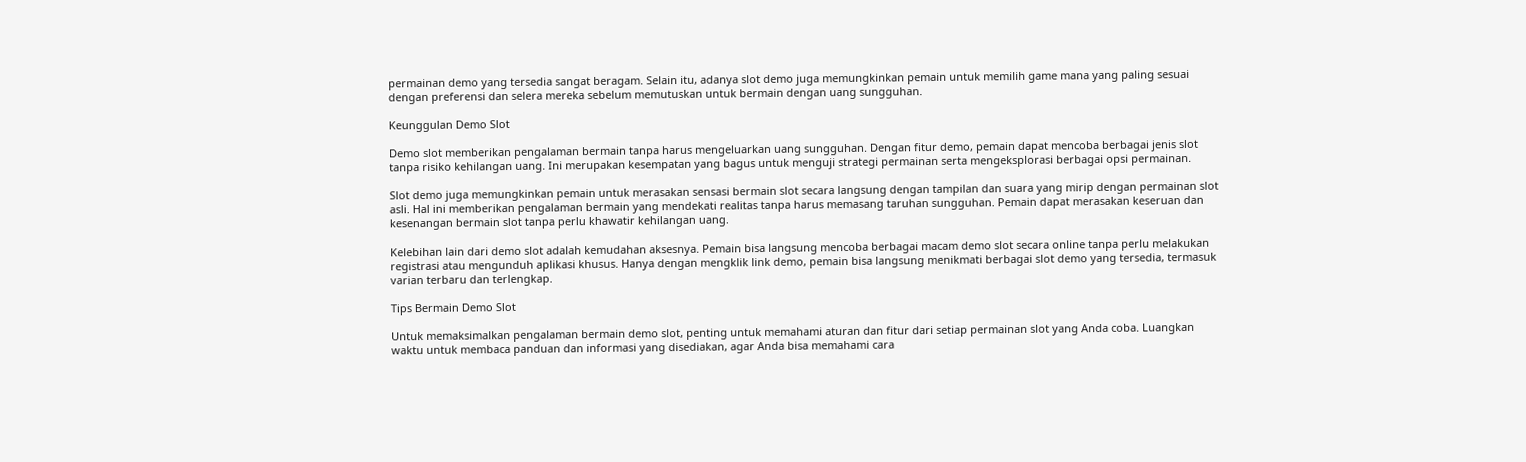permainan demo yang tersedia sangat beragam. Selain itu, adanya slot demo juga memungkinkan pemain untuk memilih game mana yang paling sesuai dengan preferensi dan selera mereka sebelum memutuskan untuk bermain dengan uang sungguhan.

Keunggulan Demo Slot

Demo slot memberikan pengalaman bermain tanpa harus mengeluarkan uang sungguhan. Dengan fitur demo, pemain dapat mencoba berbagai jenis slot tanpa risiko kehilangan uang. Ini merupakan kesempatan yang bagus untuk menguji strategi permainan serta mengeksplorasi berbagai opsi permainan.

Slot demo juga memungkinkan pemain untuk merasakan sensasi bermain slot secara langsung dengan tampilan dan suara yang mirip dengan permainan slot asli. Hal ini memberikan pengalaman bermain yang mendekati realitas tanpa harus memasang taruhan sungguhan. Pemain dapat merasakan keseruan dan kesenangan bermain slot tanpa perlu khawatir kehilangan uang.

Kelebihan lain dari demo slot adalah kemudahan aksesnya. Pemain bisa langsung mencoba berbagai macam demo slot secara online tanpa perlu melakukan registrasi atau mengunduh aplikasi khusus. Hanya dengan mengklik link demo, pemain bisa langsung menikmati berbagai slot demo yang tersedia, termasuk varian terbaru dan terlengkap.

Tips Bermain Demo Slot

Untuk memaksimalkan pengalaman bermain demo slot, penting untuk memahami aturan dan fitur dari setiap permainan slot yang Anda coba. Luangkan waktu untuk membaca panduan dan informasi yang disediakan, agar Anda bisa memahami cara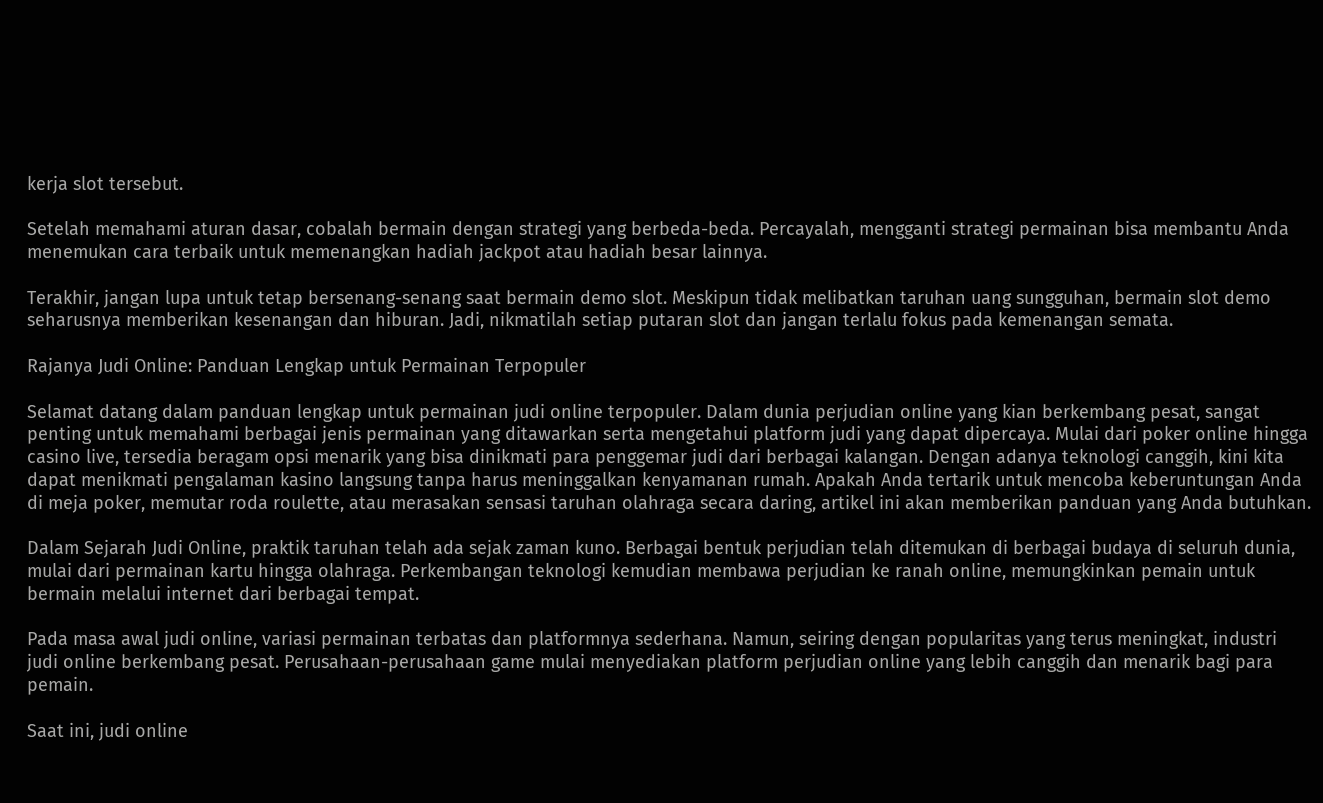kerja slot tersebut.

Setelah memahami aturan dasar, cobalah bermain dengan strategi yang berbeda-beda. Percayalah, mengganti strategi permainan bisa membantu Anda menemukan cara terbaik untuk memenangkan hadiah jackpot atau hadiah besar lainnya.

Terakhir, jangan lupa untuk tetap bersenang-senang saat bermain demo slot. Meskipun tidak melibatkan taruhan uang sungguhan, bermain slot demo seharusnya memberikan kesenangan dan hiburan. Jadi, nikmatilah setiap putaran slot dan jangan terlalu fokus pada kemenangan semata.

Rajanya Judi Online: Panduan Lengkap untuk Permainan Terpopuler

Selamat datang dalam panduan lengkap untuk permainan judi online terpopuler. Dalam dunia perjudian online yang kian berkembang pesat, sangat penting untuk memahami berbagai jenis permainan yang ditawarkan serta mengetahui platform judi yang dapat dipercaya. Mulai dari poker online hingga casino live, tersedia beragam opsi menarik yang bisa dinikmati para penggemar judi dari berbagai kalangan. Dengan adanya teknologi canggih, kini kita dapat menikmati pengalaman kasino langsung tanpa harus meninggalkan kenyamanan rumah. Apakah Anda tertarik untuk mencoba keberuntungan Anda di meja poker, memutar roda roulette, atau merasakan sensasi taruhan olahraga secara daring, artikel ini akan memberikan panduan yang Anda butuhkan.

Dalam Sejarah Judi Online, praktik taruhan telah ada sejak zaman kuno. Berbagai bentuk perjudian telah ditemukan di berbagai budaya di seluruh dunia, mulai dari permainan kartu hingga olahraga. Perkembangan teknologi kemudian membawa perjudian ke ranah online, memungkinkan pemain untuk bermain melalui internet dari berbagai tempat.

Pada masa awal judi online, variasi permainan terbatas dan platformnya sederhana. Namun, seiring dengan popularitas yang terus meningkat, industri judi online berkembang pesat. Perusahaan-perusahaan game mulai menyediakan platform perjudian online yang lebih canggih dan menarik bagi para pemain.

Saat ini, judi online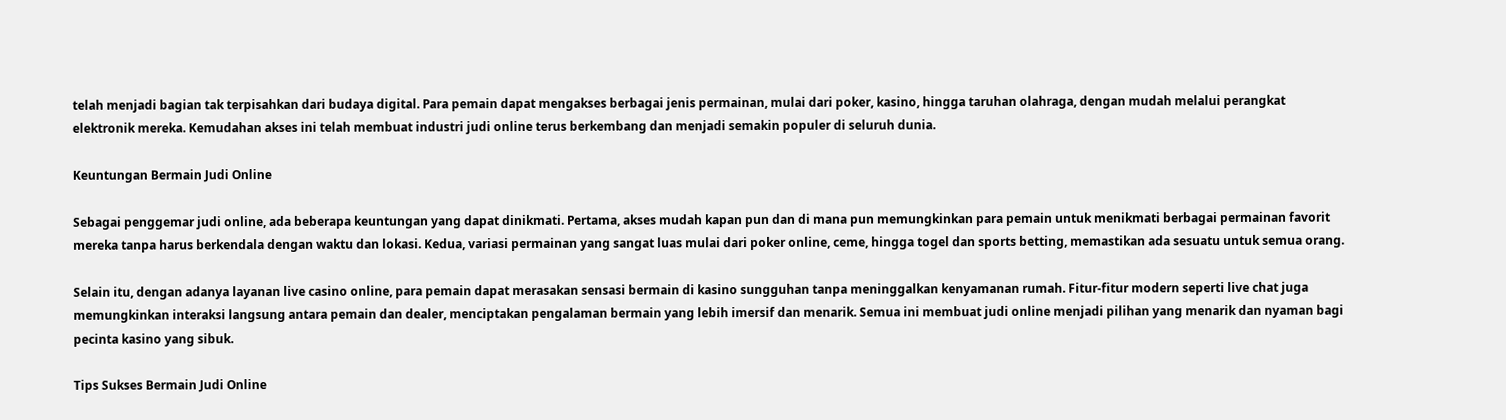telah menjadi bagian tak terpisahkan dari budaya digital. Para pemain dapat mengakses berbagai jenis permainan, mulai dari poker, kasino, hingga taruhan olahraga, dengan mudah melalui perangkat elektronik mereka. Kemudahan akses ini telah membuat industri judi online terus berkembang dan menjadi semakin populer di seluruh dunia.

Keuntungan Bermain Judi Online

Sebagai penggemar judi online, ada beberapa keuntungan yang dapat dinikmati. Pertama, akses mudah kapan pun dan di mana pun memungkinkan para pemain untuk menikmati berbagai permainan favorit mereka tanpa harus berkendala dengan waktu dan lokasi. Kedua, variasi permainan yang sangat luas mulai dari poker online, ceme, hingga togel dan sports betting, memastikan ada sesuatu untuk semua orang.

Selain itu, dengan adanya layanan live casino online, para pemain dapat merasakan sensasi bermain di kasino sungguhan tanpa meninggalkan kenyamanan rumah. Fitur-fitur modern seperti live chat juga memungkinkan interaksi langsung antara pemain dan dealer, menciptakan pengalaman bermain yang lebih imersif dan menarik. Semua ini membuat judi online menjadi pilihan yang menarik dan nyaman bagi pecinta kasino yang sibuk.

Tips Sukses Bermain Judi Online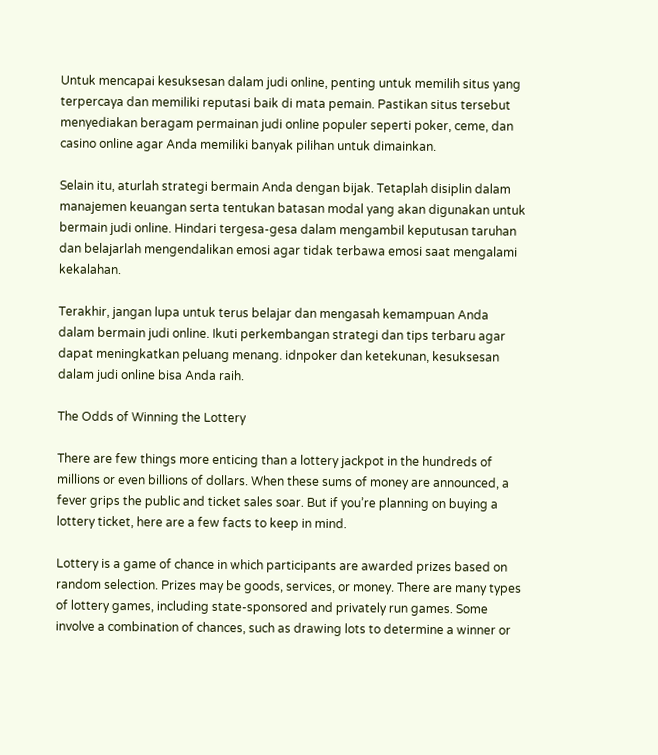Untuk mencapai kesuksesan dalam judi online, penting untuk memilih situs yang terpercaya dan memiliki reputasi baik di mata pemain. Pastikan situs tersebut menyediakan beragam permainan judi online populer seperti poker, ceme, dan casino online agar Anda memiliki banyak pilihan untuk dimainkan.

Selain itu, aturlah strategi bermain Anda dengan bijak. Tetaplah disiplin dalam manajemen keuangan serta tentukan batasan modal yang akan digunakan untuk bermain judi online. Hindari tergesa-gesa dalam mengambil keputusan taruhan dan belajarlah mengendalikan emosi agar tidak terbawa emosi saat mengalami kekalahan.

Terakhir, jangan lupa untuk terus belajar dan mengasah kemampuan Anda dalam bermain judi online. Ikuti perkembangan strategi dan tips terbaru agar dapat meningkatkan peluang menang. idnpoker dan ketekunan, kesuksesan dalam judi online bisa Anda raih.

The Odds of Winning the Lottery

There are few things more enticing than a lottery jackpot in the hundreds of millions or even billions of dollars. When these sums of money are announced, a fever grips the public and ticket sales soar. But if you’re planning on buying a lottery ticket, here are a few facts to keep in mind.

Lottery is a game of chance in which participants are awarded prizes based on random selection. Prizes may be goods, services, or money. There are many types of lottery games, including state-sponsored and privately run games. Some involve a combination of chances, such as drawing lots to determine a winner or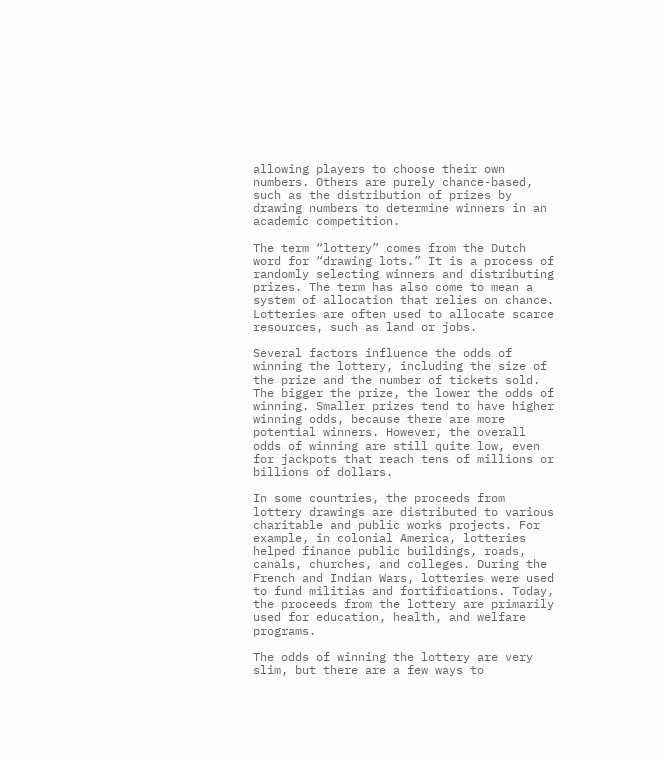allowing players to choose their own numbers. Others are purely chance-based, such as the distribution of prizes by drawing numbers to determine winners in an academic competition.

The term “lottery” comes from the Dutch word for “drawing lots.” It is a process of randomly selecting winners and distributing prizes. The term has also come to mean a system of allocation that relies on chance. Lotteries are often used to allocate scarce resources, such as land or jobs.

Several factors influence the odds of winning the lottery, including the size of the prize and the number of tickets sold. The bigger the prize, the lower the odds of winning. Smaller prizes tend to have higher winning odds, because there are more potential winners. However, the overall odds of winning are still quite low, even for jackpots that reach tens of millions or billions of dollars.

In some countries, the proceeds from lottery drawings are distributed to various charitable and public works projects. For example, in colonial America, lotteries helped finance public buildings, roads, canals, churches, and colleges. During the French and Indian Wars, lotteries were used to fund militias and fortifications. Today, the proceeds from the lottery are primarily used for education, health, and welfare programs.

The odds of winning the lottery are very slim, but there are a few ways to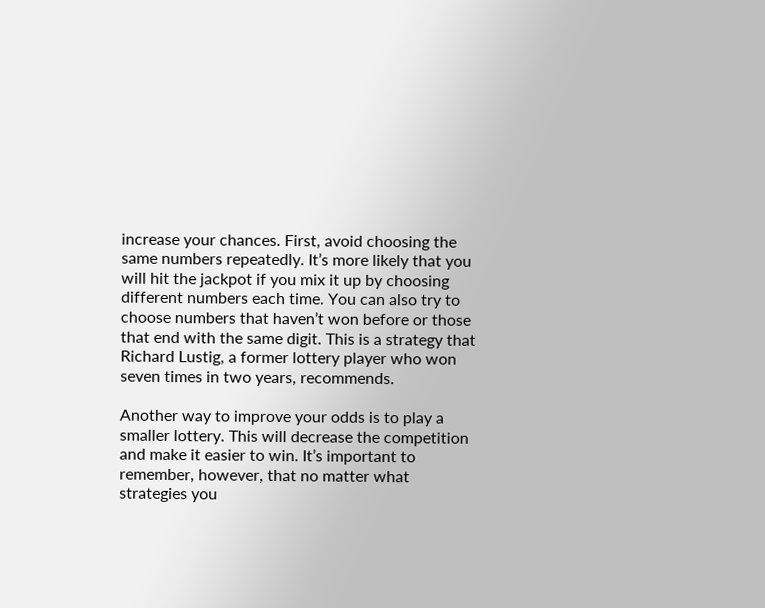increase your chances. First, avoid choosing the same numbers repeatedly. It’s more likely that you will hit the jackpot if you mix it up by choosing different numbers each time. You can also try to choose numbers that haven’t won before or those that end with the same digit. This is a strategy that Richard Lustig, a former lottery player who won seven times in two years, recommends.

Another way to improve your odds is to play a smaller lottery. This will decrease the competition and make it easier to win. It’s important to remember, however, that no matter what strategies you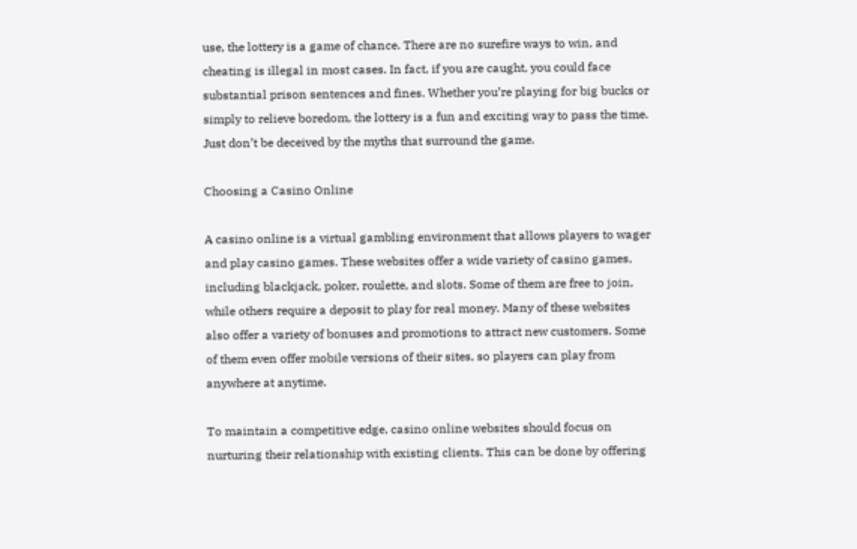use, the lottery is a game of chance. There are no surefire ways to win, and cheating is illegal in most cases. In fact, if you are caught, you could face substantial prison sentences and fines. Whether you’re playing for big bucks or simply to relieve boredom, the lottery is a fun and exciting way to pass the time. Just don’t be deceived by the myths that surround the game.

Choosing a Casino Online

A casino online is a virtual gambling environment that allows players to wager and play casino games. These websites offer a wide variety of casino games, including blackjack, poker, roulette, and slots. Some of them are free to join, while others require a deposit to play for real money. Many of these websites also offer a variety of bonuses and promotions to attract new customers. Some of them even offer mobile versions of their sites, so players can play from anywhere at anytime.

To maintain a competitive edge, casino online websites should focus on nurturing their relationship with existing clients. This can be done by offering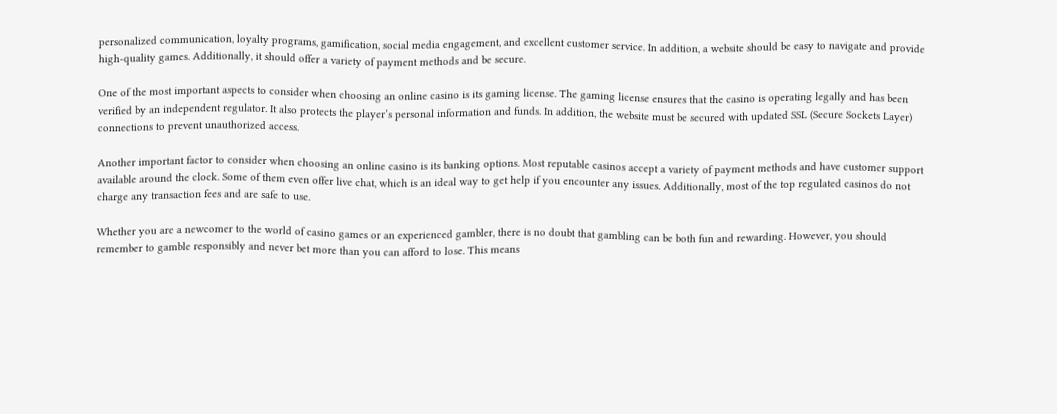personalized communication, loyalty programs, gamification, social media engagement, and excellent customer service. In addition, a website should be easy to navigate and provide high-quality games. Additionally, it should offer a variety of payment methods and be secure.

One of the most important aspects to consider when choosing an online casino is its gaming license. The gaming license ensures that the casino is operating legally and has been verified by an independent regulator. It also protects the player’s personal information and funds. In addition, the website must be secured with updated SSL (Secure Sockets Layer) connections to prevent unauthorized access.

Another important factor to consider when choosing an online casino is its banking options. Most reputable casinos accept a variety of payment methods and have customer support available around the clock. Some of them even offer live chat, which is an ideal way to get help if you encounter any issues. Additionally, most of the top regulated casinos do not charge any transaction fees and are safe to use.

Whether you are a newcomer to the world of casino games or an experienced gambler, there is no doubt that gambling can be both fun and rewarding. However, you should remember to gamble responsibly and never bet more than you can afford to lose. This means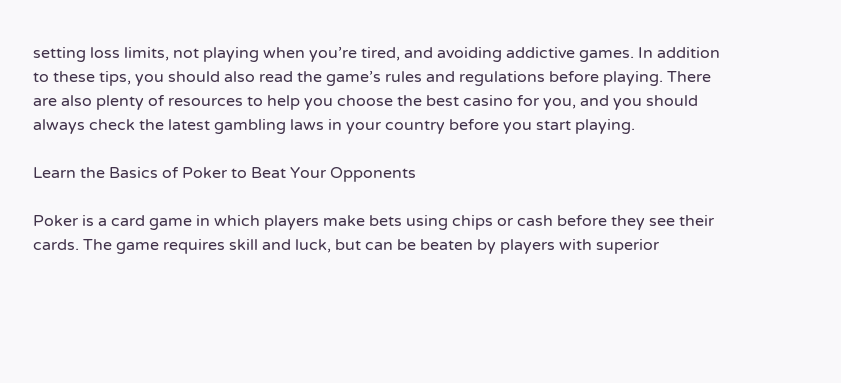setting loss limits, not playing when you’re tired, and avoiding addictive games. In addition to these tips, you should also read the game’s rules and regulations before playing. There are also plenty of resources to help you choose the best casino for you, and you should always check the latest gambling laws in your country before you start playing.

Learn the Basics of Poker to Beat Your Opponents

Poker is a card game in which players make bets using chips or cash before they see their cards. The game requires skill and luck, but can be beaten by players with superior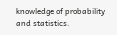knowledge of probability and statistics.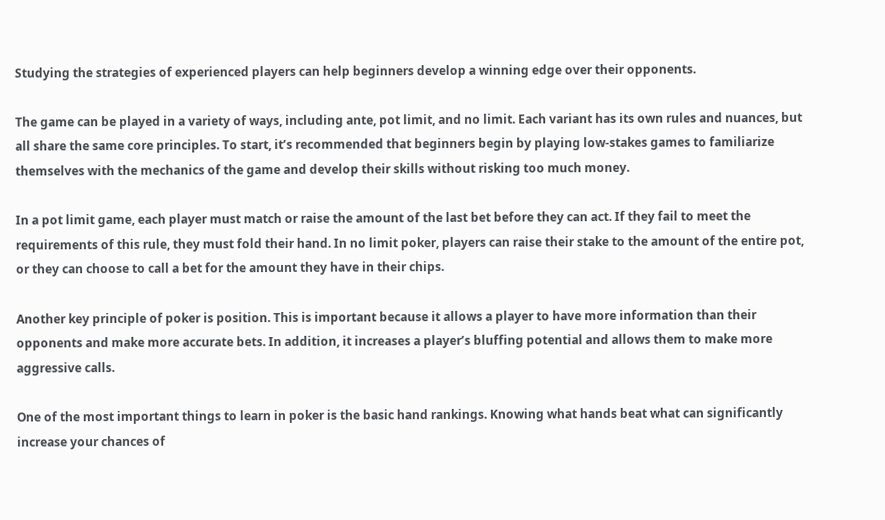Studying the strategies of experienced players can help beginners develop a winning edge over their opponents.

The game can be played in a variety of ways, including ante, pot limit, and no limit. Each variant has its own rules and nuances, but all share the same core principles. To start, it’s recommended that beginners begin by playing low-stakes games to familiarize themselves with the mechanics of the game and develop their skills without risking too much money.

In a pot limit game, each player must match or raise the amount of the last bet before they can act. If they fail to meet the requirements of this rule, they must fold their hand. In no limit poker, players can raise their stake to the amount of the entire pot, or they can choose to call a bet for the amount they have in their chips.

Another key principle of poker is position. This is important because it allows a player to have more information than their opponents and make more accurate bets. In addition, it increases a player’s bluffing potential and allows them to make more aggressive calls.

One of the most important things to learn in poker is the basic hand rankings. Knowing what hands beat what can significantly increase your chances of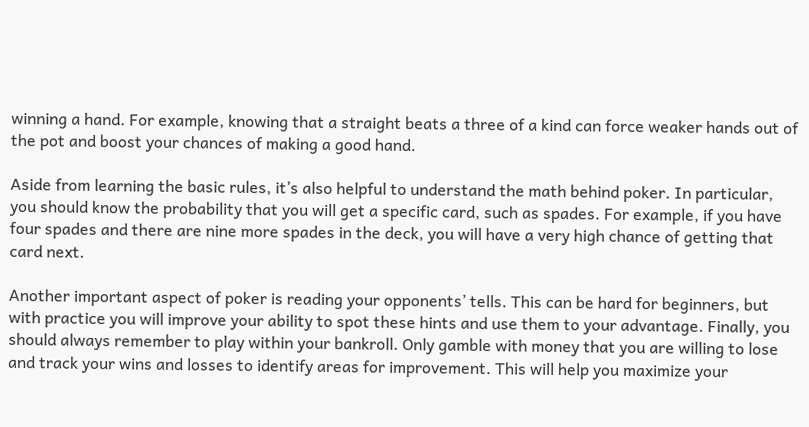winning a hand. For example, knowing that a straight beats a three of a kind can force weaker hands out of the pot and boost your chances of making a good hand.

Aside from learning the basic rules, it’s also helpful to understand the math behind poker. In particular, you should know the probability that you will get a specific card, such as spades. For example, if you have four spades and there are nine more spades in the deck, you will have a very high chance of getting that card next.

Another important aspect of poker is reading your opponents’ tells. This can be hard for beginners, but with practice you will improve your ability to spot these hints and use them to your advantage. Finally, you should always remember to play within your bankroll. Only gamble with money that you are willing to lose and track your wins and losses to identify areas for improvement. This will help you maximize your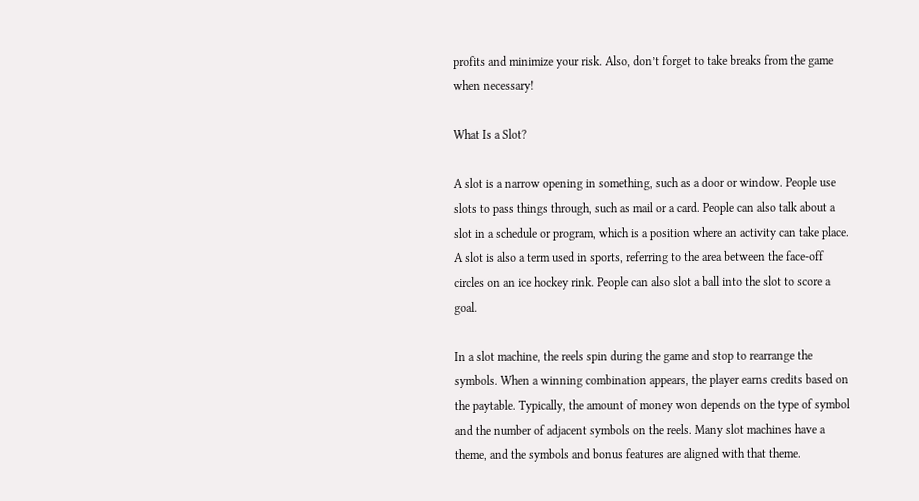profits and minimize your risk. Also, don’t forget to take breaks from the game when necessary!

What Is a Slot?

A slot is a narrow opening in something, such as a door or window. People use slots to pass things through, such as mail or a card. People can also talk about a slot in a schedule or program, which is a position where an activity can take place. A slot is also a term used in sports, referring to the area between the face-off circles on an ice hockey rink. People can also slot a ball into the slot to score a goal.

In a slot machine, the reels spin during the game and stop to rearrange the symbols. When a winning combination appears, the player earns credits based on the paytable. Typically, the amount of money won depends on the type of symbol and the number of adjacent symbols on the reels. Many slot machines have a theme, and the symbols and bonus features are aligned with that theme.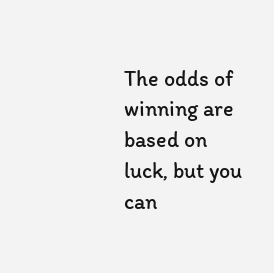The odds of winning are based on luck, but you can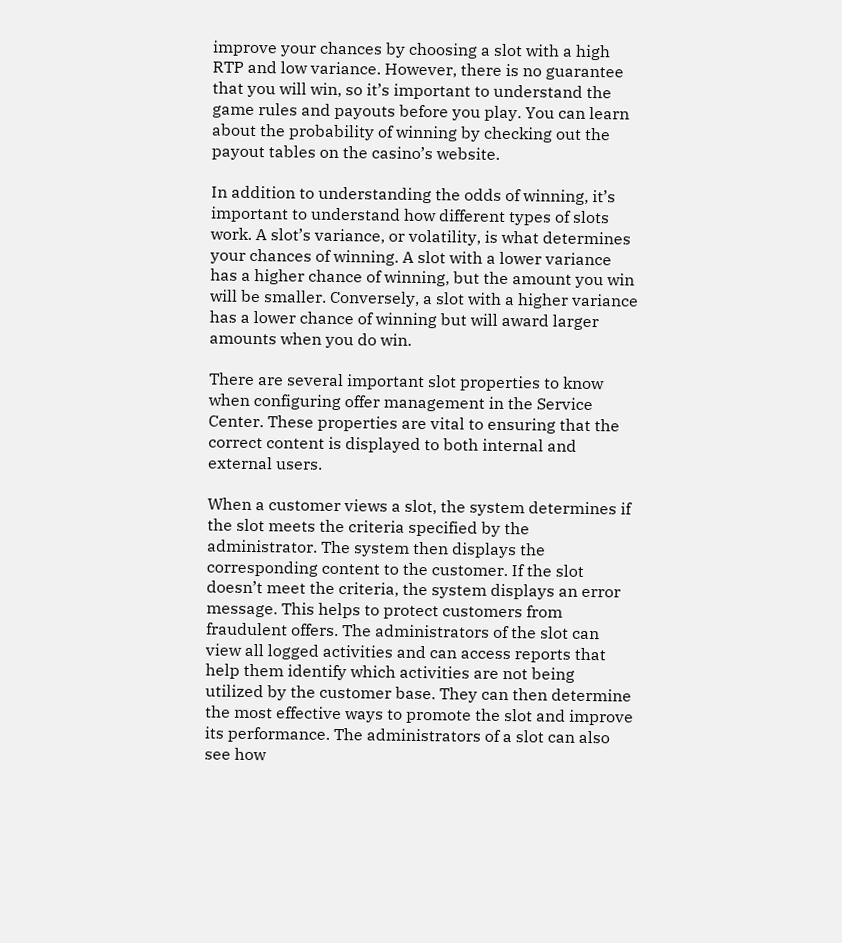improve your chances by choosing a slot with a high RTP and low variance. However, there is no guarantee that you will win, so it’s important to understand the game rules and payouts before you play. You can learn about the probability of winning by checking out the payout tables on the casino’s website.

In addition to understanding the odds of winning, it’s important to understand how different types of slots work. A slot’s variance, or volatility, is what determines your chances of winning. A slot with a lower variance has a higher chance of winning, but the amount you win will be smaller. Conversely, a slot with a higher variance has a lower chance of winning but will award larger amounts when you do win.

There are several important slot properties to know when configuring offer management in the Service Center. These properties are vital to ensuring that the correct content is displayed to both internal and external users.

When a customer views a slot, the system determines if the slot meets the criteria specified by the administrator. The system then displays the corresponding content to the customer. If the slot doesn’t meet the criteria, the system displays an error message. This helps to protect customers from fraudulent offers. The administrators of the slot can view all logged activities and can access reports that help them identify which activities are not being utilized by the customer base. They can then determine the most effective ways to promote the slot and improve its performance. The administrators of a slot can also see how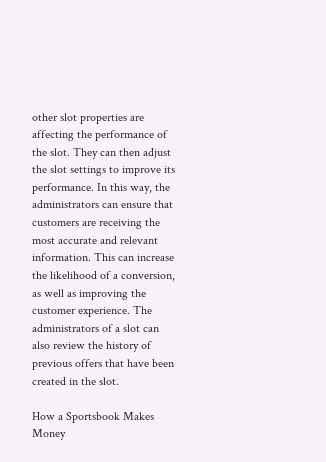other slot properties are affecting the performance of the slot. They can then adjust the slot settings to improve its performance. In this way, the administrators can ensure that customers are receiving the most accurate and relevant information. This can increase the likelihood of a conversion, as well as improving the customer experience. The administrators of a slot can also review the history of previous offers that have been created in the slot.

How a Sportsbook Makes Money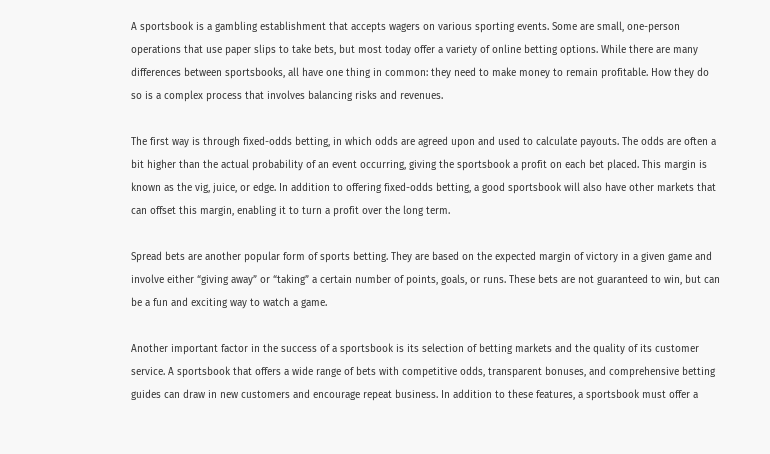A sportsbook is a gambling establishment that accepts wagers on various sporting events. Some are small, one-person operations that use paper slips to take bets, but most today offer a variety of online betting options. While there are many differences between sportsbooks, all have one thing in common: they need to make money to remain profitable. How they do so is a complex process that involves balancing risks and revenues.

The first way is through fixed-odds betting, in which odds are agreed upon and used to calculate payouts. The odds are often a bit higher than the actual probability of an event occurring, giving the sportsbook a profit on each bet placed. This margin is known as the vig, juice, or edge. In addition to offering fixed-odds betting, a good sportsbook will also have other markets that can offset this margin, enabling it to turn a profit over the long term.

Spread bets are another popular form of sports betting. They are based on the expected margin of victory in a given game and involve either “giving away” or “taking” a certain number of points, goals, or runs. These bets are not guaranteed to win, but can be a fun and exciting way to watch a game.

Another important factor in the success of a sportsbook is its selection of betting markets and the quality of its customer service. A sportsbook that offers a wide range of bets with competitive odds, transparent bonuses, and comprehensive betting guides can draw in new customers and encourage repeat business. In addition to these features, a sportsbook must offer a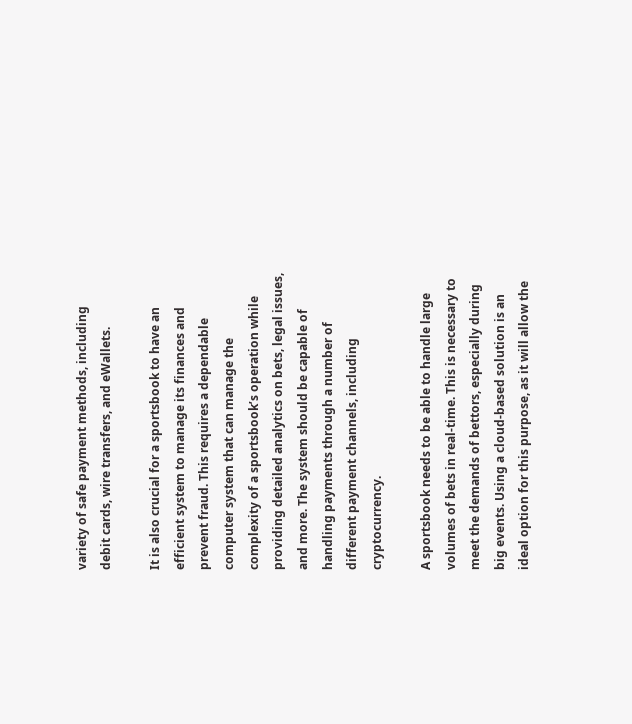variety of safe payment methods, including debit cards, wire transfers, and eWallets.

It is also crucial for a sportsbook to have an efficient system to manage its finances and prevent fraud. This requires a dependable computer system that can manage the complexity of a sportsbook’s operation while providing detailed analytics on bets, legal issues, and more. The system should be capable of handling payments through a number of different payment channels, including cryptocurrency.

A sportsbook needs to be able to handle large volumes of bets in real-time. This is necessary to meet the demands of bettors, especially during big events. Using a cloud-based solution is an ideal option for this purpose, as it will allow the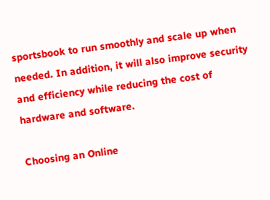sportsbook to run smoothly and scale up when needed. In addition, it will also improve security and efficiency while reducing the cost of hardware and software.

Choosing an Online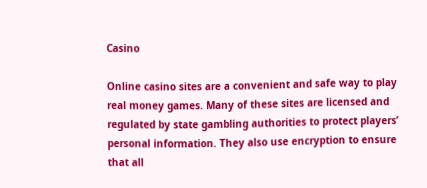Casino

Online casino sites are a convenient and safe way to play real money games. Many of these sites are licensed and regulated by state gambling authorities to protect players’ personal information. They also use encryption to ensure that all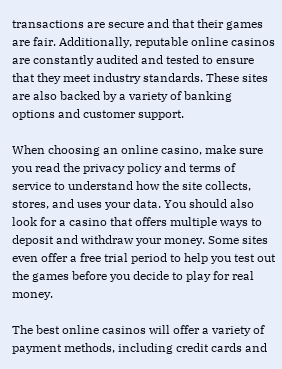transactions are secure and that their games are fair. Additionally, reputable online casinos are constantly audited and tested to ensure that they meet industry standards. These sites are also backed by a variety of banking options and customer support.

When choosing an online casino, make sure you read the privacy policy and terms of service to understand how the site collects, stores, and uses your data. You should also look for a casino that offers multiple ways to deposit and withdraw your money. Some sites even offer a free trial period to help you test out the games before you decide to play for real money.

The best online casinos will offer a variety of payment methods, including credit cards and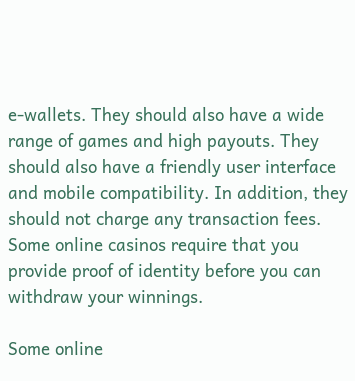e-wallets. They should also have a wide range of games and high payouts. They should also have a friendly user interface and mobile compatibility. In addition, they should not charge any transaction fees. Some online casinos require that you provide proof of identity before you can withdraw your winnings.

Some online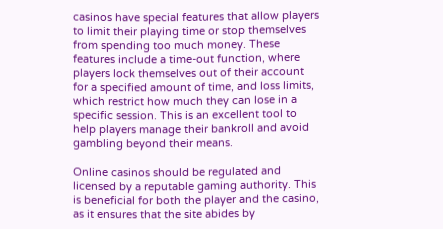casinos have special features that allow players to limit their playing time or stop themselves from spending too much money. These features include a time-out function, where players lock themselves out of their account for a specified amount of time, and loss limits, which restrict how much they can lose in a specific session. This is an excellent tool to help players manage their bankroll and avoid gambling beyond their means.

Online casinos should be regulated and licensed by a reputable gaming authority. This is beneficial for both the player and the casino, as it ensures that the site abides by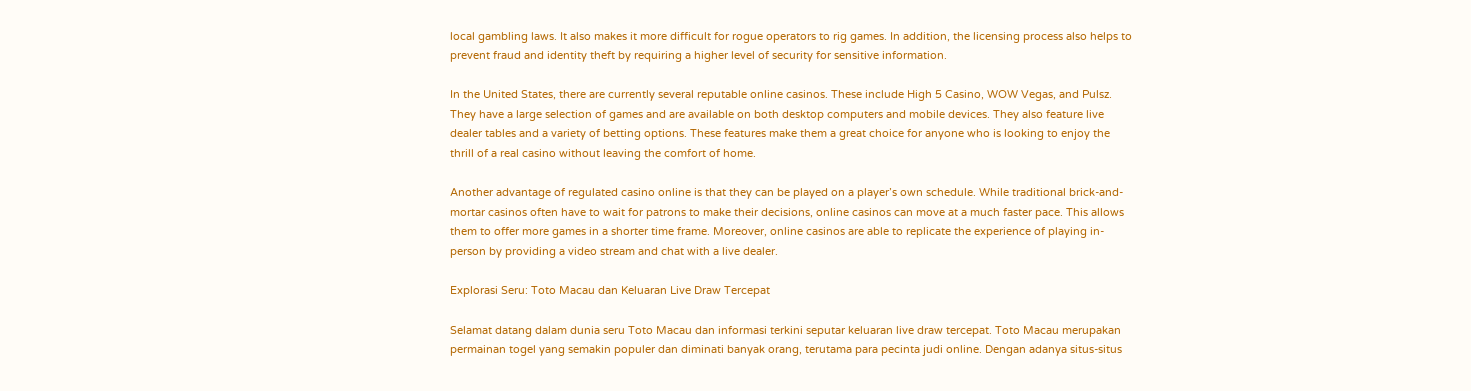local gambling laws. It also makes it more difficult for rogue operators to rig games. In addition, the licensing process also helps to prevent fraud and identity theft by requiring a higher level of security for sensitive information.

In the United States, there are currently several reputable online casinos. These include High 5 Casino, WOW Vegas, and Pulsz. They have a large selection of games and are available on both desktop computers and mobile devices. They also feature live dealer tables and a variety of betting options. These features make them a great choice for anyone who is looking to enjoy the thrill of a real casino without leaving the comfort of home.

Another advantage of regulated casino online is that they can be played on a player’s own schedule. While traditional brick-and-mortar casinos often have to wait for patrons to make their decisions, online casinos can move at a much faster pace. This allows them to offer more games in a shorter time frame. Moreover, online casinos are able to replicate the experience of playing in-person by providing a video stream and chat with a live dealer.

Explorasi Seru: Toto Macau dan Keluaran Live Draw Tercepat

Selamat datang dalam dunia seru Toto Macau dan informasi terkini seputar keluaran live draw tercepat. Toto Macau merupakan permainan togel yang semakin populer dan diminati banyak orang, terutama para pecinta judi online. Dengan adanya situs-situs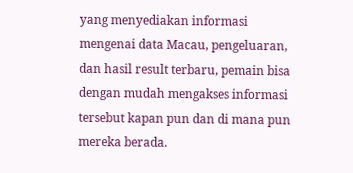yang menyediakan informasi mengenai data Macau, pengeluaran, dan hasil result terbaru, pemain bisa dengan mudah mengakses informasi tersebut kapan pun dan di mana pun mereka berada.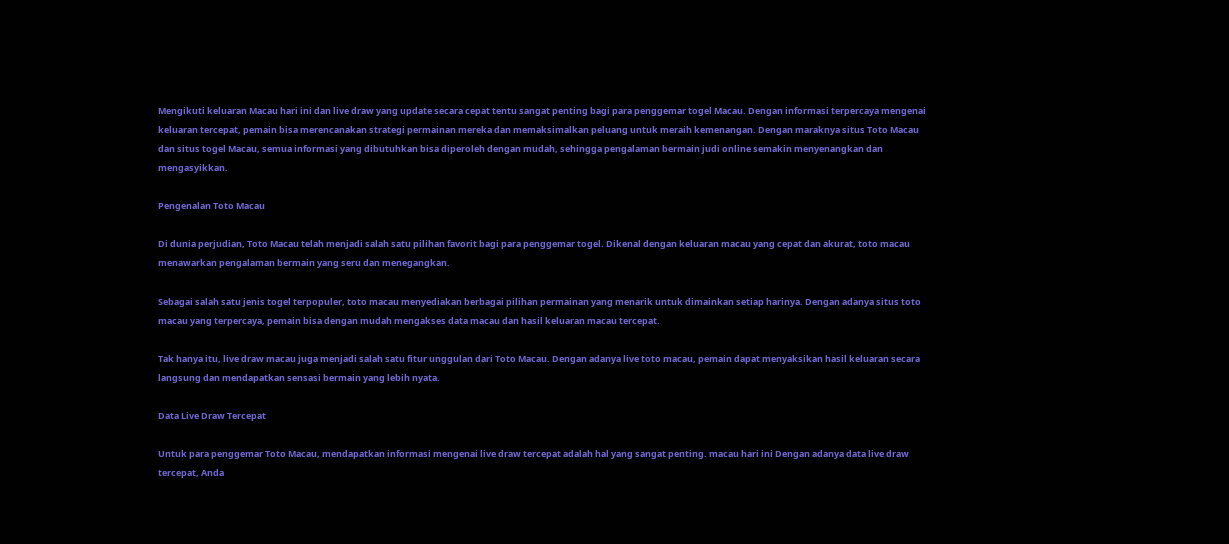Mengikuti keluaran Macau hari ini dan live draw yang update secara cepat tentu sangat penting bagi para penggemar togel Macau. Dengan informasi terpercaya mengenai keluaran tercepat, pemain bisa merencanakan strategi permainan mereka dan memaksimalkan peluang untuk meraih kemenangan. Dengan maraknya situs Toto Macau dan situs togel Macau, semua informasi yang dibutuhkan bisa diperoleh dengan mudah, sehingga pengalaman bermain judi online semakin menyenangkan dan mengasyikkan.

Pengenalan Toto Macau

Di dunia perjudian, Toto Macau telah menjadi salah satu pilihan favorit bagi para penggemar togel. Dikenal dengan keluaran macau yang cepat dan akurat, toto macau menawarkan pengalaman bermain yang seru dan menegangkan.

Sebagai salah satu jenis togel terpopuler, toto macau menyediakan berbagai pilihan permainan yang menarik untuk dimainkan setiap harinya. Dengan adanya situs toto macau yang terpercaya, pemain bisa dengan mudah mengakses data macau dan hasil keluaran macau tercepat.

Tak hanya itu, live draw macau juga menjadi salah satu fitur unggulan dari Toto Macau. Dengan adanya live toto macau, pemain dapat menyaksikan hasil keluaran secara langsung dan mendapatkan sensasi bermain yang lebih nyata.

Data Live Draw Tercepat

Untuk para penggemar Toto Macau, mendapatkan informasi mengenai live draw tercepat adalah hal yang sangat penting. macau hari ini Dengan adanya data live draw tercepat, Anda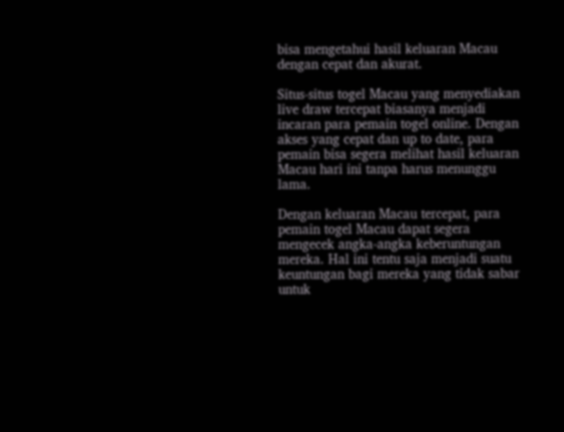bisa mengetahui hasil keluaran Macau dengan cepat dan akurat.

Situs-situs togel Macau yang menyediakan live draw tercepat biasanya menjadi incaran para pemain togel online. Dengan akses yang cepat dan up to date, para pemain bisa segera melihat hasil keluaran Macau hari ini tanpa harus menunggu lama.

Dengan keluaran Macau tercepat, para pemain togel Macau dapat segera mengecek angka-angka keberuntungan mereka. Hal ini tentu saja menjadi suatu keuntungan bagi mereka yang tidak sabar untuk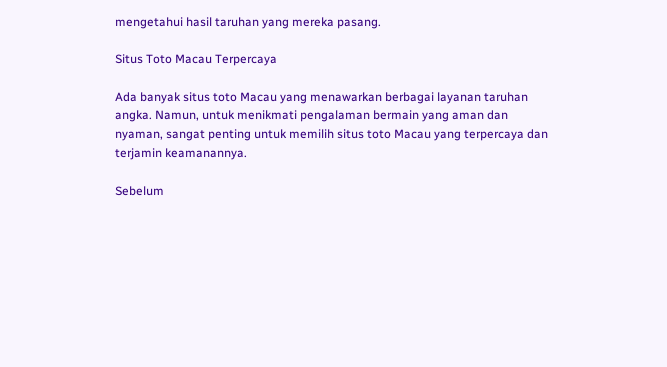mengetahui hasil taruhan yang mereka pasang.

Situs Toto Macau Terpercaya

Ada banyak situs toto Macau yang menawarkan berbagai layanan taruhan angka. Namun, untuk menikmati pengalaman bermain yang aman dan nyaman, sangat penting untuk memilih situs toto Macau yang terpercaya dan terjamin keamanannya.

Sebelum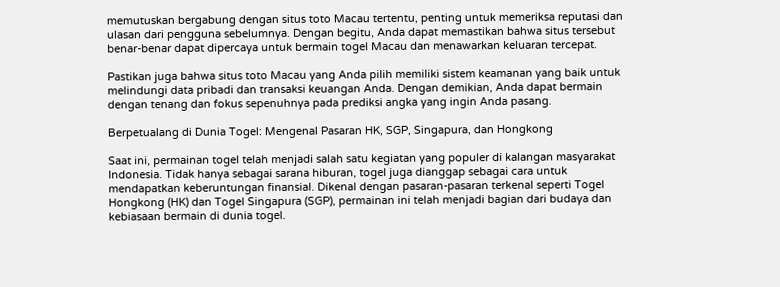memutuskan bergabung dengan situs toto Macau tertentu, penting untuk memeriksa reputasi dan ulasan dari pengguna sebelumnya. Dengan begitu, Anda dapat memastikan bahwa situs tersebut benar-benar dapat dipercaya untuk bermain togel Macau dan menawarkan keluaran tercepat.

Pastikan juga bahwa situs toto Macau yang Anda pilih memiliki sistem keamanan yang baik untuk melindungi data pribadi dan transaksi keuangan Anda. Dengan demikian, Anda dapat bermain dengan tenang dan fokus sepenuhnya pada prediksi angka yang ingin Anda pasang.

Berpetualang di Dunia Togel: Mengenal Pasaran HK, SGP, Singapura, dan Hongkong

Saat ini, permainan togel telah menjadi salah satu kegiatan yang populer di kalangan masyarakat Indonesia. Tidak hanya sebagai sarana hiburan, togel juga dianggap sebagai cara untuk mendapatkan keberuntungan finansial. Dikenal dengan pasaran-pasaran terkenal seperti Togel Hongkong (HK) dan Togel Singapura (SGP), permainan ini telah menjadi bagian dari budaya dan kebiasaan bermain di dunia togel.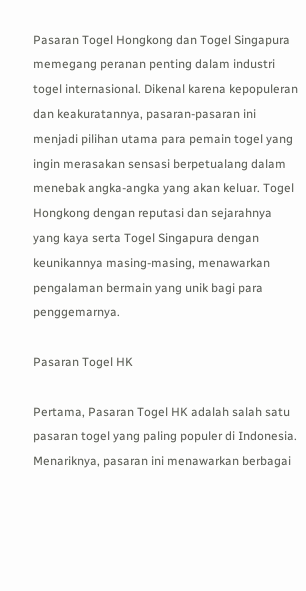Pasaran Togel Hongkong dan Togel Singapura memegang peranan penting dalam industri togel internasional. Dikenal karena kepopuleran dan keakuratannya, pasaran-pasaran ini menjadi pilihan utama para pemain togel yang ingin merasakan sensasi berpetualang dalam menebak angka-angka yang akan keluar. Togel Hongkong dengan reputasi dan sejarahnya yang kaya serta Togel Singapura dengan keunikannya masing-masing, menawarkan pengalaman bermain yang unik bagi para penggemarnya.

Pasaran Togel HK

Pertama, Pasaran Togel HK adalah salah satu pasaran togel yang paling populer di Indonesia. Menariknya, pasaran ini menawarkan berbagai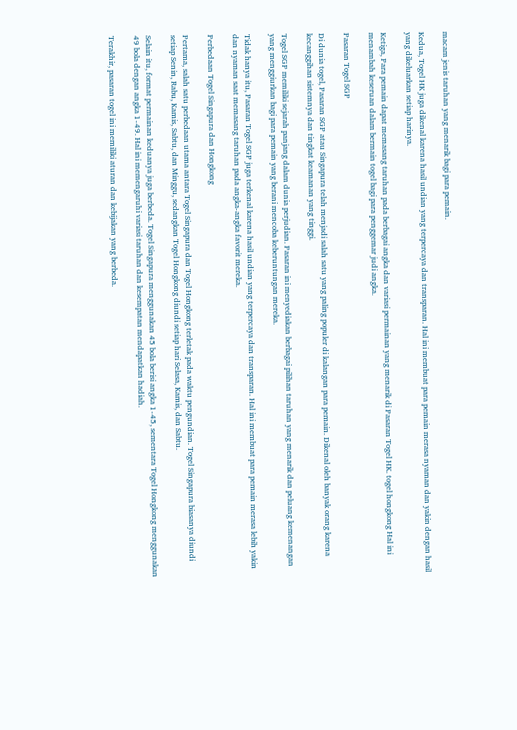macam jenis taruhan yang menarik bagi para pemain.

Kedua, Togel HK juga dikenal karena hasil undian yang terpercaya dan transparan. Hal ini membuat para pemain merasa nyaman dan yakin dengan hasil yang dikeluarkan setiap harinya.

Ketiga, Para pemain dapat memasang taruhan pada berbagai angka dan variasi permainan yang menarik di Pasaran Togel HK. togel hongkong Hal ini menambah keseruan dalam bermain togel bagi para penggemar judi angka.

Pasaran Togel SGP

Di dunia togel, Pasaran SGP atau Singapura telah menjadi salah satu yang paling populer di kalangan para pemain. Dikenal oleh banyak orang karena kecanggihan sistemnya dan tingkat keamanan yang tinggi.

Togel SGP memiliki sejarah panjang dalam dunia perjudian. Pasaran ini menyediakan berbagai pilihan taruhan yang menarik dan peluang kemenangan yang menggiurkan bagi para pemain yang berani mencoba keberuntungan mereka.

Tidak hanya itu, Pasaran Togel SGP juga terkenal karena hasil undian yang terpercaya dan transparan. Hal ini membuat para pemain merasa lebih yakin dan nyaman saat memasang taruhan pada angka-angka favorit mereka.

Perbedaan Togel Singapura dan Hongkong

Pertama, salah satu perbedaan utama antara Togel Singapura dan Togel Hongkong terletak pada waktu pengundian. Togel Singapura biasanya diundi setiap Senin, Rabu, Kamis, Sabtu, dan Minggu, sedangkan Togel Hongkong diundi setiap hari Selasa, Kamis, dan Sabtu.

Selain itu, format permainan keduanya juga berbeda. Togel Singapura menggunakan 45 bola berisi angka 1-45, sementara Togel Hongkong menggunakan 49 bola dengan angka 1-49. Hal ini memengaruhi variasi taruhan dan kesempatan mendapatkan hadiah.

Terakhir, pasaran togel ini memiliki aturan dan kebijakan yang berbeda.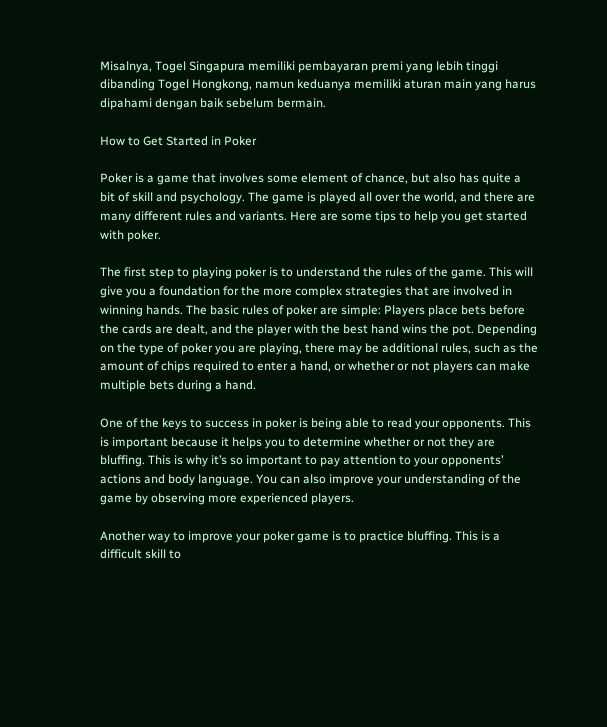Misalnya, Togel Singapura memiliki pembayaran premi yang lebih tinggi dibanding Togel Hongkong, namun keduanya memiliki aturan main yang harus dipahami dengan baik sebelum bermain.

How to Get Started in Poker

Poker is a game that involves some element of chance, but also has quite a bit of skill and psychology. The game is played all over the world, and there are many different rules and variants. Here are some tips to help you get started with poker.

The first step to playing poker is to understand the rules of the game. This will give you a foundation for the more complex strategies that are involved in winning hands. The basic rules of poker are simple: Players place bets before the cards are dealt, and the player with the best hand wins the pot. Depending on the type of poker you are playing, there may be additional rules, such as the amount of chips required to enter a hand, or whether or not players can make multiple bets during a hand.

One of the keys to success in poker is being able to read your opponents. This is important because it helps you to determine whether or not they are bluffing. This is why it’s so important to pay attention to your opponents’ actions and body language. You can also improve your understanding of the game by observing more experienced players.

Another way to improve your poker game is to practice bluffing. This is a difficult skill to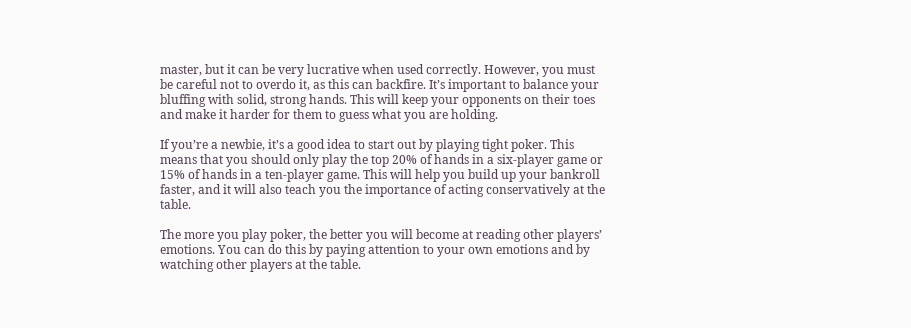master, but it can be very lucrative when used correctly. However, you must be careful not to overdo it, as this can backfire. It’s important to balance your bluffing with solid, strong hands. This will keep your opponents on their toes and make it harder for them to guess what you are holding.

If you’re a newbie, it’s a good idea to start out by playing tight poker. This means that you should only play the top 20% of hands in a six-player game or 15% of hands in a ten-player game. This will help you build up your bankroll faster, and it will also teach you the importance of acting conservatively at the table.

The more you play poker, the better you will become at reading other players’ emotions. You can do this by paying attention to your own emotions and by watching other players at the table.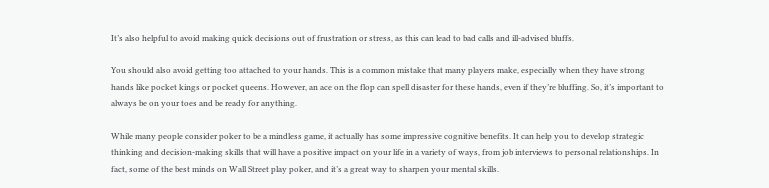It’s also helpful to avoid making quick decisions out of frustration or stress, as this can lead to bad calls and ill-advised bluffs.

You should also avoid getting too attached to your hands. This is a common mistake that many players make, especially when they have strong hands like pocket kings or pocket queens. However, an ace on the flop can spell disaster for these hands, even if they’re bluffing. So, it’s important to always be on your toes and be ready for anything.

While many people consider poker to be a mindless game, it actually has some impressive cognitive benefits. It can help you to develop strategic thinking and decision-making skills that will have a positive impact on your life in a variety of ways, from job interviews to personal relationships. In fact, some of the best minds on Wall Street play poker, and it’s a great way to sharpen your mental skills.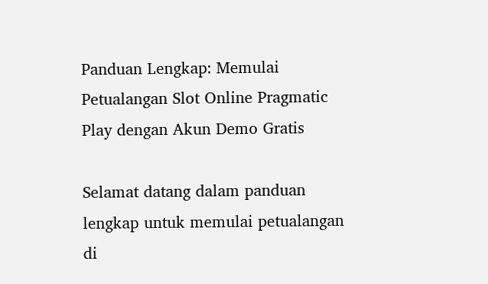Panduan Lengkap: Memulai Petualangan Slot Online Pragmatic Play dengan Akun Demo Gratis

Selamat datang dalam panduan lengkap untuk memulai petualangan di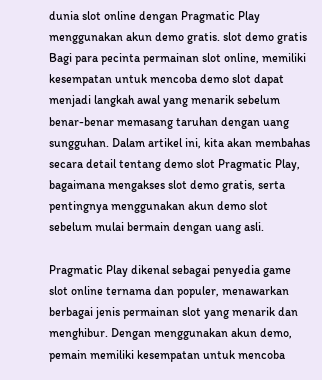dunia slot online dengan Pragmatic Play menggunakan akun demo gratis. slot demo gratis Bagi para pecinta permainan slot online, memiliki kesempatan untuk mencoba demo slot dapat menjadi langkah awal yang menarik sebelum benar-benar memasang taruhan dengan uang sungguhan. Dalam artikel ini, kita akan membahas secara detail tentang demo slot Pragmatic Play, bagaimana mengakses slot demo gratis, serta pentingnya menggunakan akun demo slot sebelum mulai bermain dengan uang asli.

Pragmatic Play dikenal sebagai penyedia game slot online ternama dan populer, menawarkan berbagai jenis permainan slot yang menarik dan menghibur. Dengan menggunakan akun demo, pemain memiliki kesempatan untuk mencoba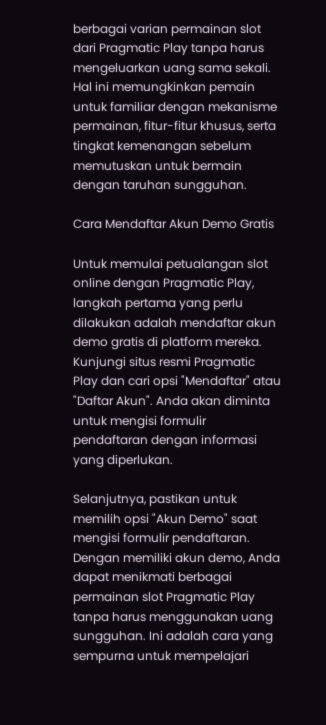berbagai varian permainan slot dari Pragmatic Play tanpa harus mengeluarkan uang sama sekali. Hal ini memungkinkan pemain untuk familiar dengan mekanisme permainan, fitur-fitur khusus, serta tingkat kemenangan sebelum memutuskan untuk bermain dengan taruhan sungguhan.

Cara Mendaftar Akun Demo Gratis

Untuk memulai petualangan slot online dengan Pragmatic Play, langkah pertama yang perlu dilakukan adalah mendaftar akun demo gratis di platform mereka. Kunjungi situs resmi Pragmatic Play dan cari opsi "Mendaftar" atau "Daftar Akun". Anda akan diminta untuk mengisi formulir pendaftaran dengan informasi yang diperlukan.

Selanjutnya, pastikan untuk memilih opsi "Akun Demo" saat mengisi formulir pendaftaran. Dengan memiliki akun demo, Anda dapat menikmati berbagai permainan slot Pragmatic Play tanpa harus menggunakan uang sungguhan. Ini adalah cara yang sempurna untuk mempelajari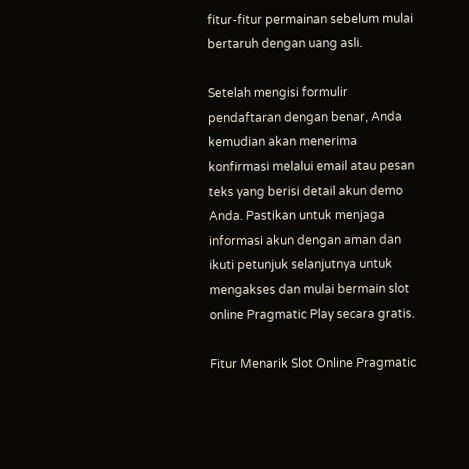fitur-fitur permainan sebelum mulai bertaruh dengan uang asli.

Setelah mengisi formulir pendaftaran dengan benar, Anda kemudian akan menerima konfirmasi melalui email atau pesan teks yang berisi detail akun demo Anda. Pastikan untuk menjaga informasi akun dengan aman dan ikuti petunjuk selanjutnya untuk mengakses dan mulai bermain slot online Pragmatic Play secara gratis.

Fitur Menarik Slot Online Pragmatic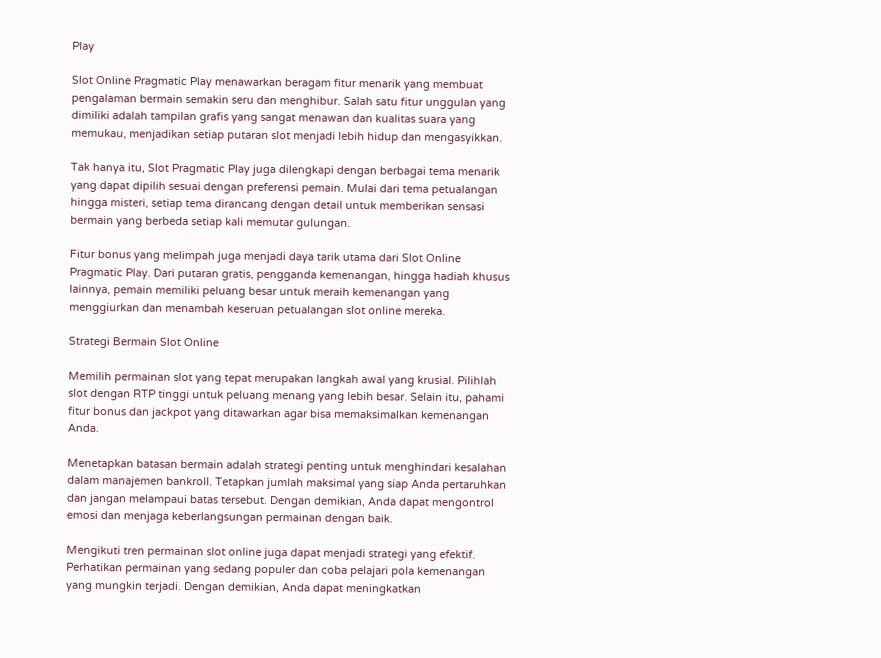Play

Slot Online Pragmatic Play menawarkan beragam fitur menarik yang membuat pengalaman bermain semakin seru dan menghibur. Salah satu fitur unggulan yang dimiliki adalah tampilan grafis yang sangat menawan dan kualitas suara yang memukau, menjadikan setiap putaran slot menjadi lebih hidup dan mengasyikkan.

Tak hanya itu, Slot Pragmatic Play juga dilengkapi dengan berbagai tema menarik yang dapat dipilih sesuai dengan preferensi pemain. Mulai dari tema petualangan hingga misteri, setiap tema dirancang dengan detail untuk memberikan sensasi bermain yang berbeda setiap kali memutar gulungan.

Fitur bonus yang melimpah juga menjadi daya tarik utama dari Slot Online Pragmatic Play. Dari putaran gratis, pengganda kemenangan, hingga hadiah khusus lainnya, pemain memiliki peluang besar untuk meraih kemenangan yang menggiurkan dan menambah keseruan petualangan slot online mereka.

Strategi Bermain Slot Online

Memilih permainan slot yang tepat merupakan langkah awal yang krusial. Pilihlah slot dengan RTP tinggi untuk peluang menang yang lebih besar. Selain itu, pahami fitur bonus dan jackpot yang ditawarkan agar bisa memaksimalkan kemenangan Anda.

Menetapkan batasan bermain adalah strategi penting untuk menghindari kesalahan dalam manajemen bankroll. Tetapkan jumlah maksimal yang siap Anda pertaruhkan dan jangan melampaui batas tersebut. Dengan demikian, Anda dapat mengontrol emosi dan menjaga keberlangsungan permainan dengan baik.

Mengikuti tren permainan slot online juga dapat menjadi strategi yang efektif. Perhatikan permainan yang sedang populer dan coba pelajari pola kemenangan yang mungkin terjadi. Dengan demikian, Anda dapat meningkatkan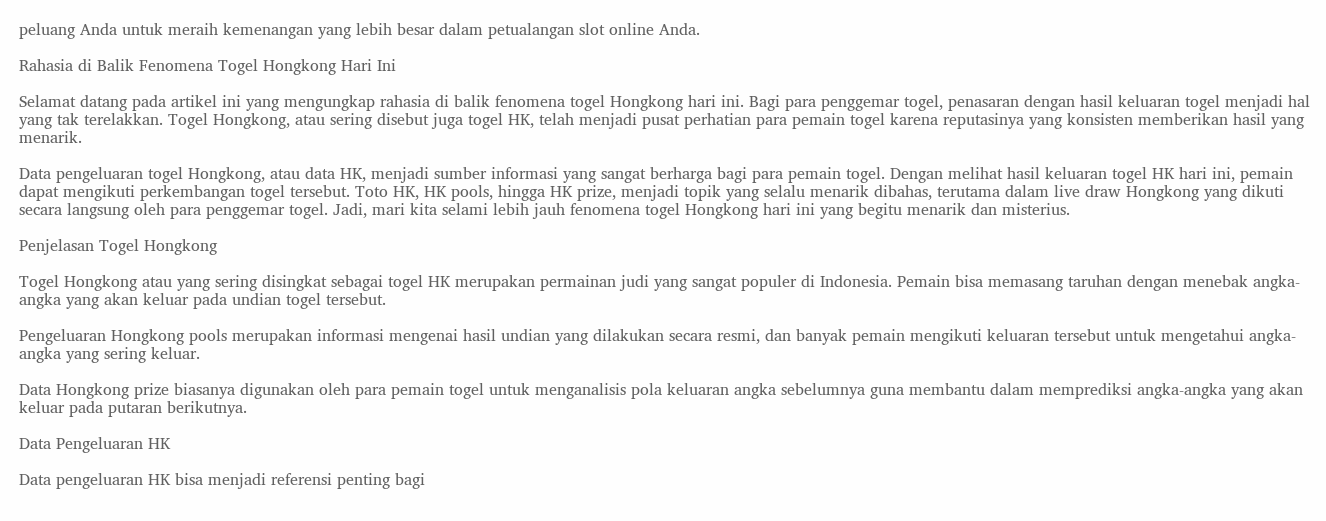peluang Anda untuk meraih kemenangan yang lebih besar dalam petualangan slot online Anda.

Rahasia di Balik Fenomena Togel Hongkong Hari Ini

Selamat datang pada artikel ini yang mengungkap rahasia di balik fenomena togel Hongkong hari ini. Bagi para penggemar togel, penasaran dengan hasil keluaran togel menjadi hal yang tak terelakkan. Togel Hongkong, atau sering disebut juga togel HK, telah menjadi pusat perhatian para pemain togel karena reputasinya yang konsisten memberikan hasil yang menarik.

Data pengeluaran togel Hongkong, atau data HK, menjadi sumber informasi yang sangat berharga bagi para pemain togel. Dengan melihat hasil keluaran togel HK hari ini, pemain dapat mengikuti perkembangan togel tersebut. Toto HK, HK pools, hingga HK prize, menjadi topik yang selalu menarik dibahas, terutama dalam live draw Hongkong yang dikuti secara langsung oleh para penggemar togel. Jadi, mari kita selami lebih jauh fenomena togel Hongkong hari ini yang begitu menarik dan misterius.

Penjelasan Togel Hongkong

Togel Hongkong atau yang sering disingkat sebagai togel HK merupakan permainan judi yang sangat populer di Indonesia. Pemain bisa memasang taruhan dengan menebak angka-angka yang akan keluar pada undian togel tersebut.

Pengeluaran Hongkong pools merupakan informasi mengenai hasil undian yang dilakukan secara resmi, dan banyak pemain mengikuti keluaran tersebut untuk mengetahui angka-angka yang sering keluar.

Data Hongkong prize biasanya digunakan oleh para pemain togel untuk menganalisis pola keluaran angka sebelumnya guna membantu dalam memprediksi angka-angka yang akan keluar pada putaran berikutnya.

Data Pengeluaran HK

Data pengeluaran HK bisa menjadi referensi penting bagi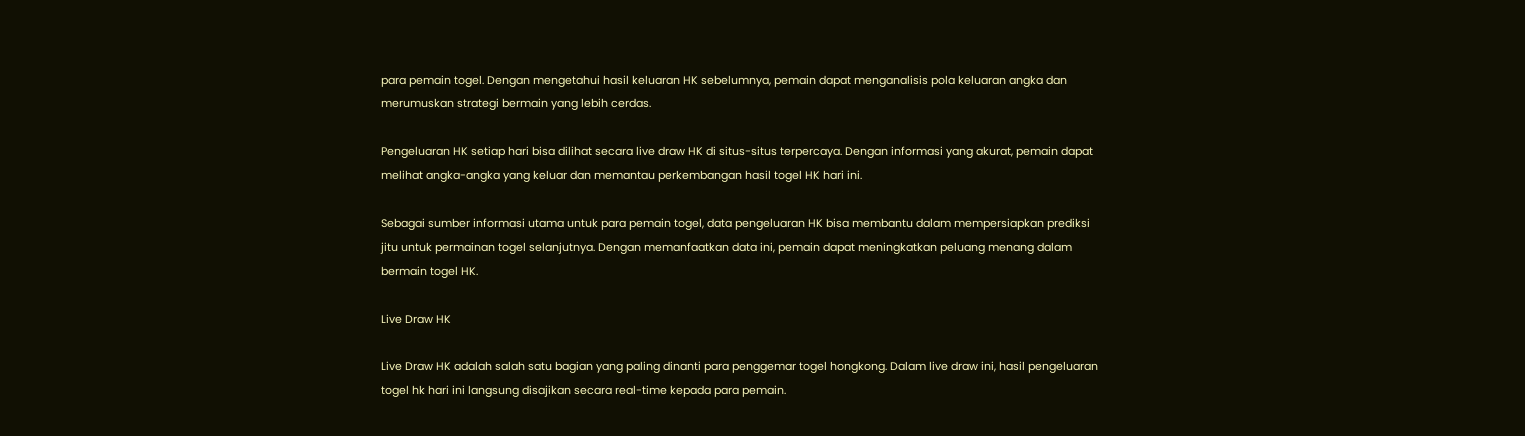para pemain togel. Dengan mengetahui hasil keluaran HK sebelumnya, pemain dapat menganalisis pola keluaran angka dan merumuskan strategi bermain yang lebih cerdas.

Pengeluaran HK setiap hari bisa dilihat secara live draw HK di situs-situs terpercaya. Dengan informasi yang akurat, pemain dapat melihat angka-angka yang keluar dan memantau perkembangan hasil togel HK hari ini.

Sebagai sumber informasi utama untuk para pemain togel, data pengeluaran HK bisa membantu dalam mempersiapkan prediksi jitu untuk permainan togel selanjutnya. Dengan memanfaatkan data ini, pemain dapat meningkatkan peluang menang dalam bermain togel HK.

Live Draw HK

Live Draw HK adalah salah satu bagian yang paling dinanti para penggemar togel hongkong. Dalam live draw ini, hasil pengeluaran togel hk hari ini langsung disajikan secara real-time kepada para pemain.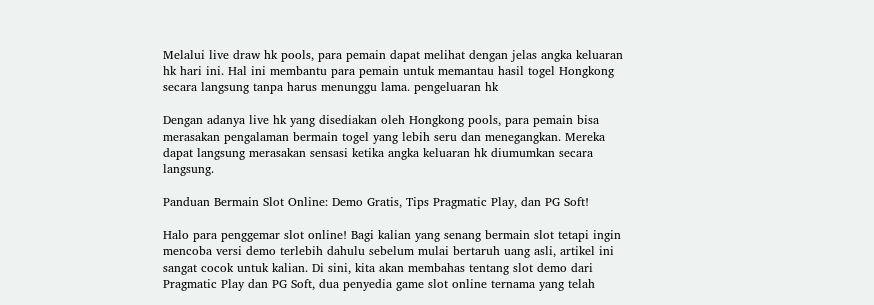Melalui live draw hk pools, para pemain dapat melihat dengan jelas angka keluaran hk hari ini. Hal ini membantu para pemain untuk memantau hasil togel Hongkong secara langsung tanpa harus menunggu lama. pengeluaran hk

Dengan adanya live hk yang disediakan oleh Hongkong pools, para pemain bisa merasakan pengalaman bermain togel yang lebih seru dan menegangkan. Mereka dapat langsung merasakan sensasi ketika angka keluaran hk diumumkan secara langsung.

Panduan Bermain Slot Online: Demo Gratis, Tips Pragmatic Play, dan PG Soft!

Halo para penggemar slot online! Bagi kalian yang senang bermain slot tetapi ingin mencoba versi demo terlebih dahulu sebelum mulai bertaruh uang asli, artikel ini sangat cocok untuk kalian. Di sini, kita akan membahas tentang slot demo dari Pragmatic Play dan PG Soft, dua penyedia game slot online ternama yang telah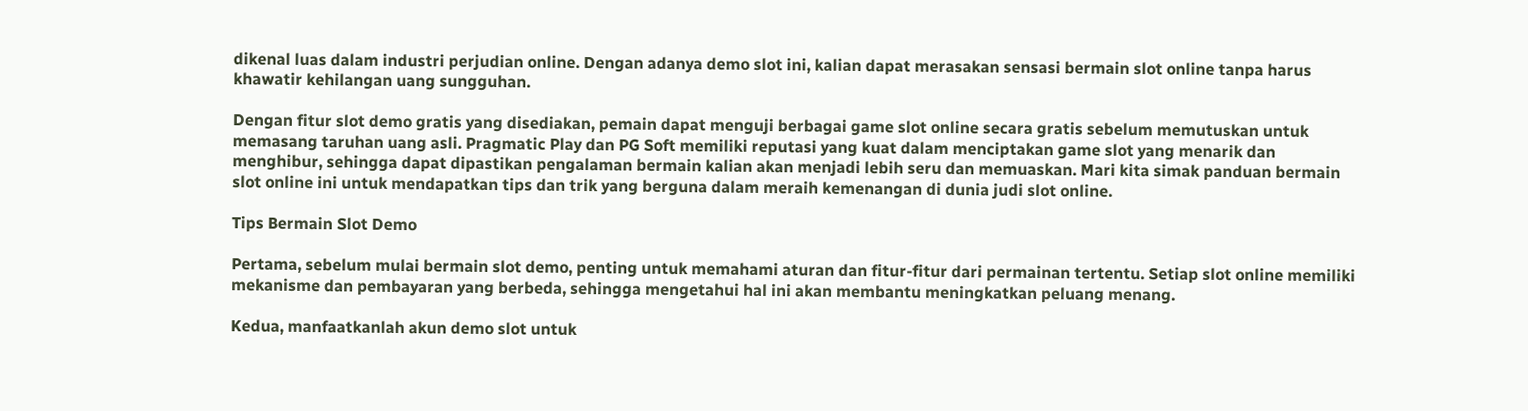dikenal luas dalam industri perjudian online. Dengan adanya demo slot ini, kalian dapat merasakan sensasi bermain slot online tanpa harus khawatir kehilangan uang sungguhan.

Dengan fitur slot demo gratis yang disediakan, pemain dapat menguji berbagai game slot online secara gratis sebelum memutuskan untuk memasang taruhan uang asli. Pragmatic Play dan PG Soft memiliki reputasi yang kuat dalam menciptakan game slot yang menarik dan menghibur, sehingga dapat dipastikan pengalaman bermain kalian akan menjadi lebih seru dan memuaskan. Mari kita simak panduan bermain slot online ini untuk mendapatkan tips dan trik yang berguna dalam meraih kemenangan di dunia judi slot online.

Tips Bermain Slot Demo

Pertama, sebelum mulai bermain slot demo, penting untuk memahami aturan dan fitur-fitur dari permainan tertentu. Setiap slot online memiliki mekanisme dan pembayaran yang berbeda, sehingga mengetahui hal ini akan membantu meningkatkan peluang menang.

Kedua, manfaatkanlah akun demo slot untuk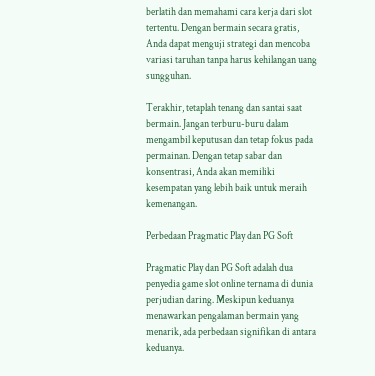berlatih dan memahami cara kerja dari slot tertentu. Dengan bermain secara gratis, Anda dapat menguji strategi dan mencoba variasi taruhan tanpa harus kehilangan uang sungguhan.

Terakhir, tetaplah tenang dan santai saat bermain. Jangan terburu-buru dalam mengambil keputusan dan tetap fokus pada permainan. Dengan tetap sabar dan konsentrasi, Anda akan memiliki kesempatan yang lebih baik untuk meraih kemenangan.

Perbedaan Pragmatic Play dan PG Soft

Pragmatic Play dan PG Soft adalah dua penyedia game slot online ternama di dunia perjudian daring. Meskipun keduanya menawarkan pengalaman bermain yang menarik, ada perbedaan signifikan di antara keduanya.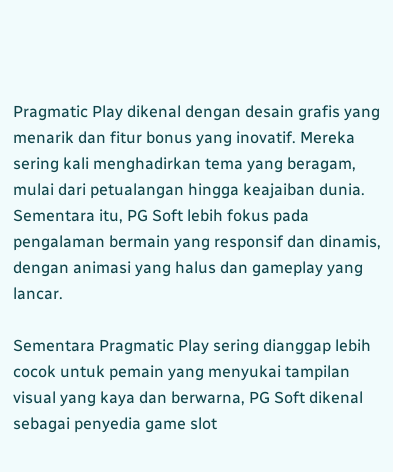Pragmatic Play dikenal dengan desain grafis yang menarik dan fitur bonus yang inovatif. Mereka sering kali menghadirkan tema yang beragam, mulai dari petualangan hingga keajaiban dunia. Sementara itu, PG Soft lebih fokus pada pengalaman bermain yang responsif dan dinamis, dengan animasi yang halus dan gameplay yang lancar.

Sementara Pragmatic Play sering dianggap lebih cocok untuk pemain yang menyukai tampilan visual yang kaya dan berwarna, PG Soft dikenal sebagai penyedia game slot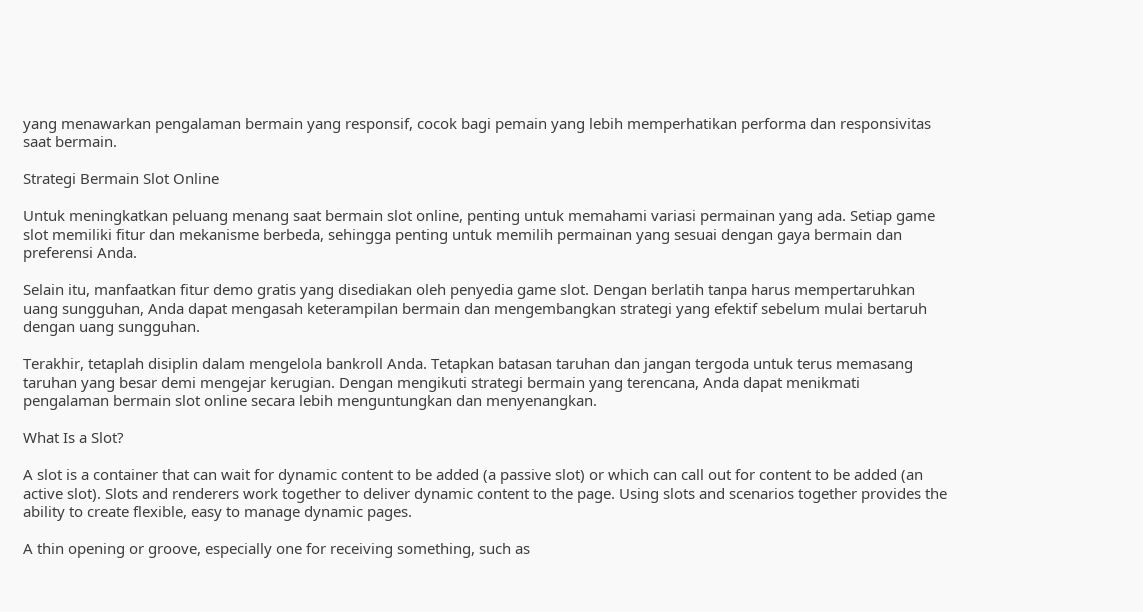yang menawarkan pengalaman bermain yang responsif, cocok bagi pemain yang lebih memperhatikan performa dan responsivitas saat bermain.

Strategi Bermain Slot Online

Untuk meningkatkan peluang menang saat bermain slot online, penting untuk memahami variasi permainan yang ada. Setiap game slot memiliki fitur dan mekanisme berbeda, sehingga penting untuk memilih permainan yang sesuai dengan gaya bermain dan preferensi Anda.

Selain itu, manfaatkan fitur demo gratis yang disediakan oleh penyedia game slot. Dengan berlatih tanpa harus mempertaruhkan uang sungguhan, Anda dapat mengasah keterampilan bermain dan mengembangkan strategi yang efektif sebelum mulai bertaruh dengan uang sungguhan.

Terakhir, tetaplah disiplin dalam mengelola bankroll Anda. Tetapkan batasan taruhan dan jangan tergoda untuk terus memasang taruhan yang besar demi mengejar kerugian. Dengan mengikuti strategi bermain yang terencana, Anda dapat menikmati pengalaman bermain slot online secara lebih menguntungkan dan menyenangkan.

What Is a Slot?

A slot is a container that can wait for dynamic content to be added (a passive slot) or which can call out for content to be added (an active slot). Slots and renderers work together to deliver dynamic content to the page. Using slots and scenarios together provides the ability to create flexible, easy to manage dynamic pages.

A thin opening or groove, especially one for receiving something, such as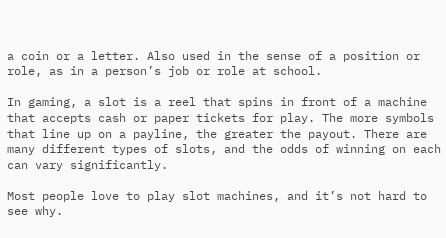a coin or a letter. Also used in the sense of a position or role, as in a person’s job or role at school.

In gaming, a slot is a reel that spins in front of a machine that accepts cash or paper tickets for play. The more symbols that line up on a payline, the greater the payout. There are many different types of slots, and the odds of winning on each can vary significantly.

Most people love to play slot machines, and it’s not hard to see why.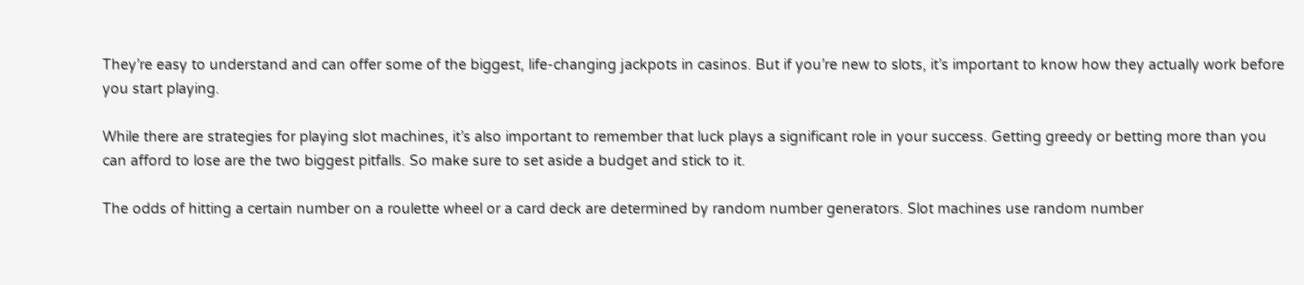They’re easy to understand and can offer some of the biggest, life-changing jackpots in casinos. But if you’re new to slots, it’s important to know how they actually work before you start playing.

While there are strategies for playing slot machines, it’s also important to remember that luck plays a significant role in your success. Getting greedy or betting more than you can afford to lose are the two biggest pitfalls. So make sure to set aside a budget and stick to it.

The odds of hitting a certain number on a roulette wheel or a card deck are determined by random number generators. Slot machines use random number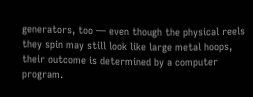generators, too — even though the physical reels they spin may still look like large metal hoops, their outcome is determined by a computer program.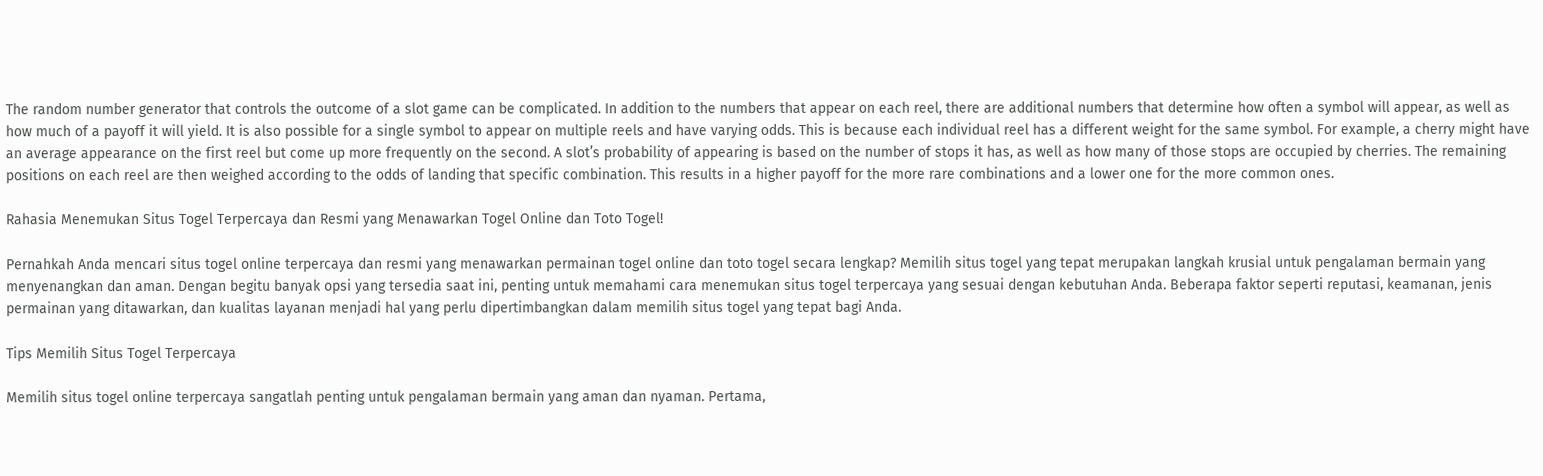The random number generator that controls the outcome of a slot game can be complicated. In addition to the numbers that appear on each reel, there are additional numbers that determine how often a symbol will appear, as well as how much of a payoff it will yield. It is also possible for a single symbol to appear on multiple reels and have varying odds. This is because each individual reel has a different weight for the same symbol. For example, a cherry might have an average appearance on the first reel but come up more frequently on the second. A slot’s probability of appearing is based on the number of stops it has, as well as how many of those stops are occupied by cherries. The remaining positions on each reel are then weighed according to the odds of landing that specific combination. This results in a higher payoff for the more rare combinations and a lower one for the more common ones.

Rahasia Menemukan Situs Togel Terpercaya dan Resmi yang Menawarkan Togel Online dan Toto Togel!

Pernahkah Anda mencari situs togel online terpercaya dan resmi yang menawarkan permainan togel online dan toto togel secara lengkap? Memilih situs togel yang tepat merupakan langkah krusial untuk pengalaman bermain yang menyenangkan dan aman. Dengan begitu banyak opsi yang tersedia saat ini, penting untuk memahami cara menemukan situs togel terpercaya yang sesuai dengan kebutuhan Anda. Beberapa faktor seperti reputasi, keamanan, jenis permainan yang ditawarkan, dan kualitas layanan menjadi hal yang perlu dipertimbangkan dalam memilih situs togel yang tepat bagi Anda.

Tips Memilih Situs Togel Terpercaya

Memilih situs togel online terpercaya sangatlah penting untuk pengalaman bermain yang aman dan nyaman. Pertama,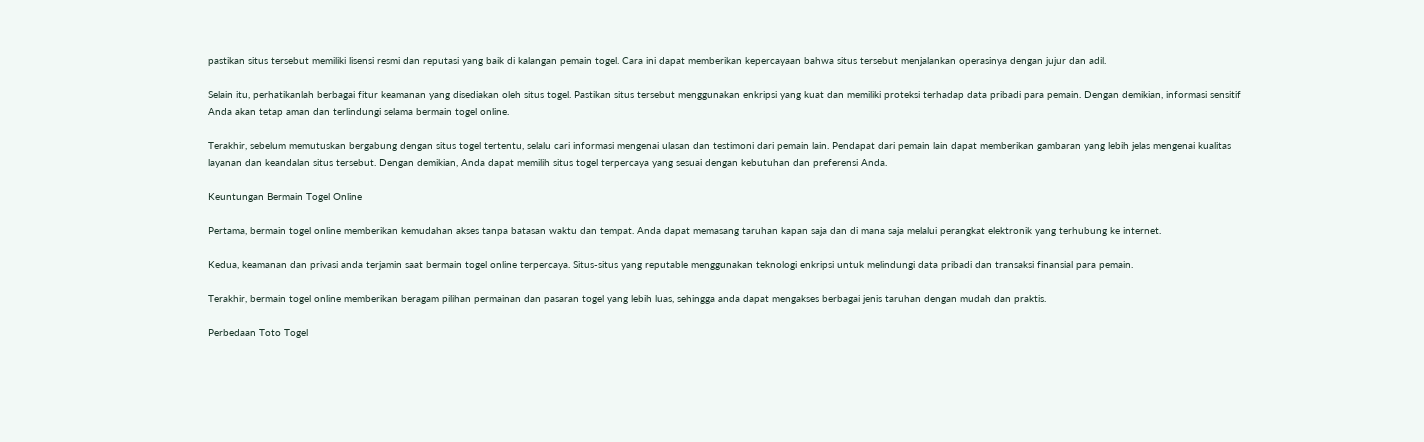pastikan situs tersebut memiliki lisensi resmi dan reputasi yang baik di kalangan pemain togel. Cara ini dapat memberikan kepercayaan bahwa situs tersebut menjalankan operasinya dengan jujur dan adil.

Selain itu, perhatikanlah berbagai fitur keamanan yang disediakan oleh situs togel. Pastikan situs tersebut menggunakan enkripsi yang kuat dan memiliki proteksi terhadap data pribadi para pemain. Dengan demikian, informasi sensitif Anda akan tetap aman dan terlindungi selama bermain togel online.

Terakhir, sebelum memutuskan bergabung dengan situs togel tertentu, selalu cari informasi mengenai ulasan dan testimoni dari pemain lain. Pendapat dari pemain lain dapat memberikan gambaran yang lebih jelas mengenai kualitas layanan dan keandalan situs tersebut. Dengan demikian, Anda dapat memilih situs togel terpercaya yang sesuai dengan kebutuhan dan preferensi Anda.

Keuntungan Bermain Togel Online

Pertama, bermain togel online memberikan kemudahan akses tanpa batasan waktu dan tempat. Anda dapat memasang taruhan kapan saja dan di mana saja melalui perangkat elektronik yang terhubung ke internet.

Kedua, keamanan dan privasi anda terjamin saat bermain togel online terpercaya. Situs-situs yang reputable menggunakan teknologi enkripsi untuk melindungi data pribadi dan transaksi finansial para pemain.

Terakhir, bermain togel online memberikan beragam pilihan permainan dan pasaran togel yang lebih luas, sehingga anda dapat mengakses berbagai jenis taruhan dengan mudah dan praktis.

Perbedaan Toto Togel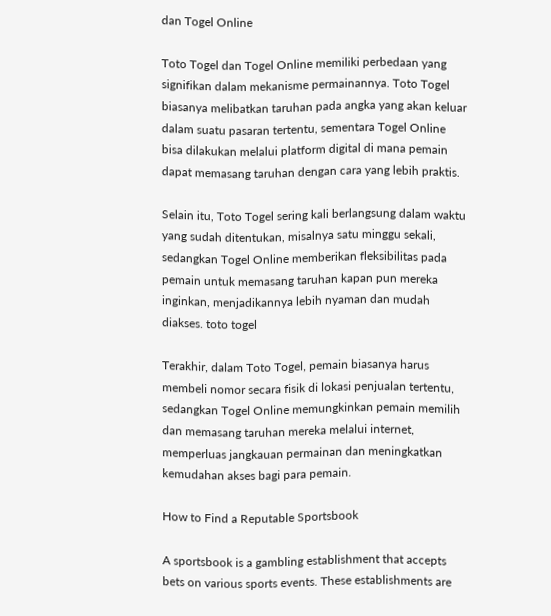dan Togel Online

Toto Togel dan Togel Online memiliki perbedaan yang signifikan dalam mekanisme permainannya. Toto Togel biasanya melibatkan taruhan pada angka yang akan keluar dalam suatu pasaran tertentu, sementara Togel Online bisa dilakukan melalui platform digital di mana pemain dapat memasang taruhan dengan cara yang lebih praktis.

Selain itu, Toto Togel sering kali berlangsung dalam waktu yang sudah ditentukan, misalnya satu minggu sekali, sedangkan Togel Online memberikan fleksibilitas pada pemain untuk memasang taruhan kapan pun mereka inginkan, menjadikannya lebih nyaman dan mudah diakses. toto togel

Terakhir, dalam Toto Togel, pemain biasanya harus membeli nomor secara fisik di lokasi penjualan tertentu, sedangkan Togel Online memungkinkan pemain memilih dan memasang taruhan mereka melalui internet, memperluas jangkauan permainan dan meningkatkan kemudahan akses bagi para pemain.

How to Find a Reputable Sportsbook

A sportsbook is a gambling establishment that accepts bets on various sports events. These establishments are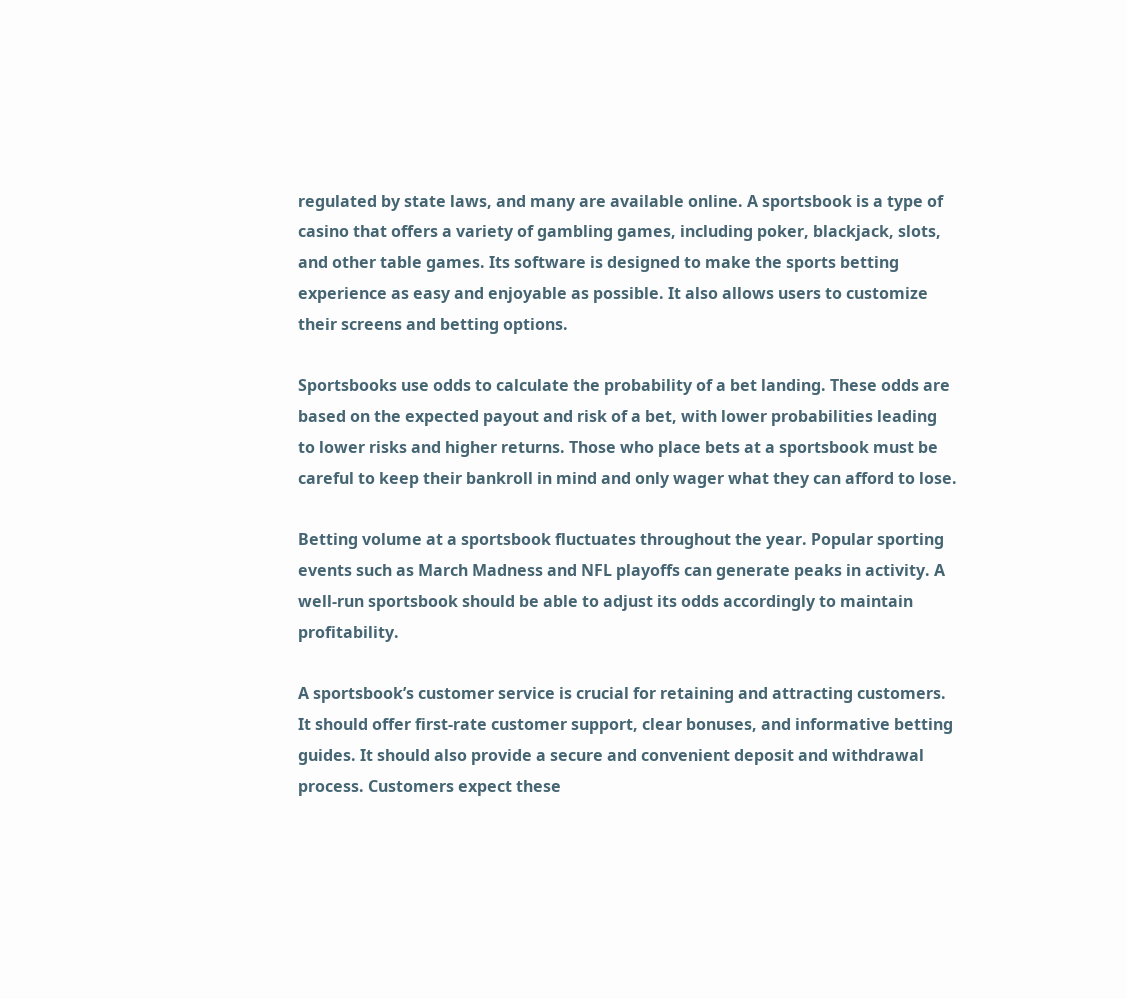regulated by state laws, and many are available online. A sportsbook is a type of casino that offers a variety of gambling games, including poker, blackjack, slots, and other table games. Its software is designed to make the sports betting experience as easy and enjoyable as possible. It also allows users to customize their screens and betting options.

Sportsbooks use odds to calculate the probability of a bet landing. These odds are based on the expected payout and risk of a bet, with lower probabilities leading to lower risks and higher returns. Those who place bets at a sportsbook must be careful to keep their bankroll in mind and only wager what they can afford to lose.

Betting volume at a sportsbook fluctuates throughout the year. Popular sporting events such as March Madness and NFL playoffs can generate peaks in activity. A well-run sportsbook should be able to adjust its odds accordingly to maintain profitability.

A sportsbook’s customer service is crucial for retaining and attracting customers. It should offer first-rate customer support, clear bonuses, and informative betting guides. It should also provide a secure and convenient deposit and withdrawal process. Customers expect these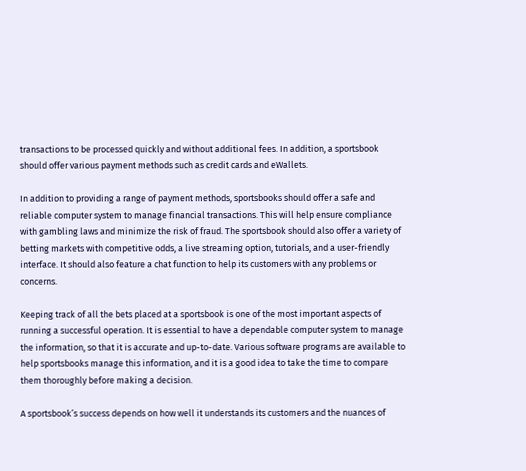transactions to be processed quickly and without additional fees. In addition, a sportsbook should offer various payment methods such as credit cards and eWallets.

In addition to providing a range of payment methods, sportsbooks should offer a safe and reliable computer system to manage financial transactions. This will help ensure compliance with gambling laws and minimize the risk of fraud. The sportsbook should also offer a variety of betting markets with competitive odds, a live streaming option, tutorials, and a user-friendly interface. It should also feature a chat function to help its customers with any problems or concerns.

Keeping track of all the bets placed at a sportsbook is one of the most important aspects of running a successful operation. It is essential to have a dependable computer system to manage the information, so that it is accurate and up-to-date. Various software programs are available to help sportsbooks manage this information, and it is a good idea to take the time to compare them thoroughly before making a decision.

A sportsbook’s success depends on how well it understands its customers and the nuances of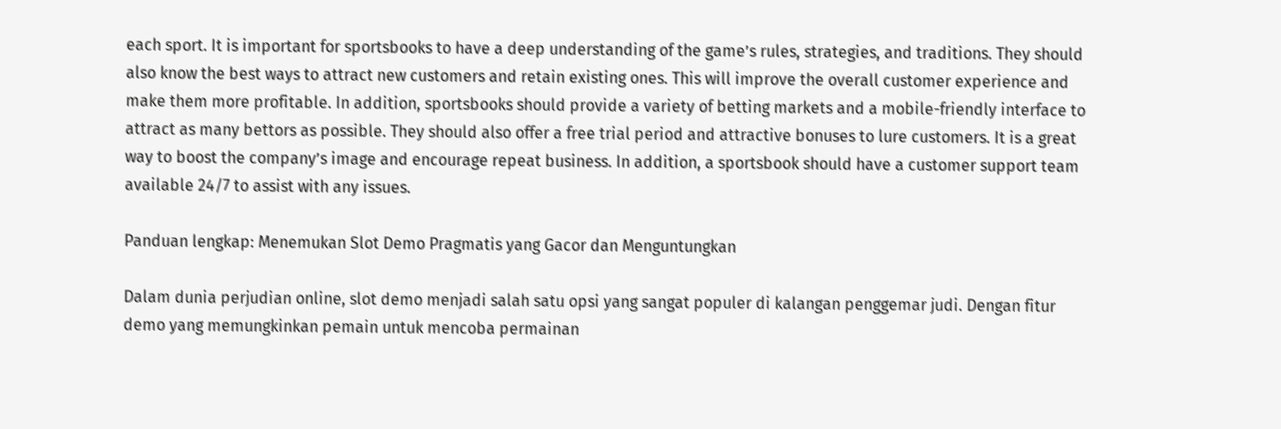each sport. It is important for sportsbooks to have a deep understanding of the game’s rules, strategies, and traditions. They should also know the best ways to attract new customers and retain existing ones. This will improve the overall customer experience and make them more profitable. In addition, sportsbooks should provide a variety of betting markets and a mobile-friendly interface to attract as many bettors as possible. They should also offer a free trial period and attractive bonuses to lure customers. It is a great way to boost the company’s image and encourage repeat business. In addition, a sportsbook should have a customer support team available 24/7 to assist with any issues.

Panduan lengkap: Menemukan Slot Demo Pragmatis yang Gacor dan Menguntungkan

Dalam dunia perjudian online, slot demo menjadi salah satu opsi yang sangat populer di kalangan penggemar judi. Dengan fitur demo yang memungkinkan pemain untuk mencoba permainan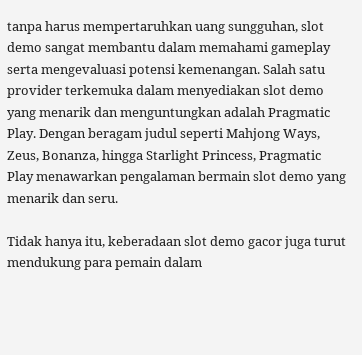tanpa harus mempertaruhkan uang sungguhan, slot demo sangat membantu dalam memahami gameplay serta mengevaluasi potensi kemenangan. Salah satu provider terkemuka dalam menyediakan slot demo yang menarik dan menguntungkan adalah Pragmatic Play. Dengan beragam judul seperti Mahjong Ways, Zeus, Bonanza, hingga Starlight Princess, Pragmatic Play menawarkan pengalaman bermain slot demo yang menarik dan seru.

Tidak hanya itu, keberadaan slot demo gacor juga turut mendukung para pemain dalam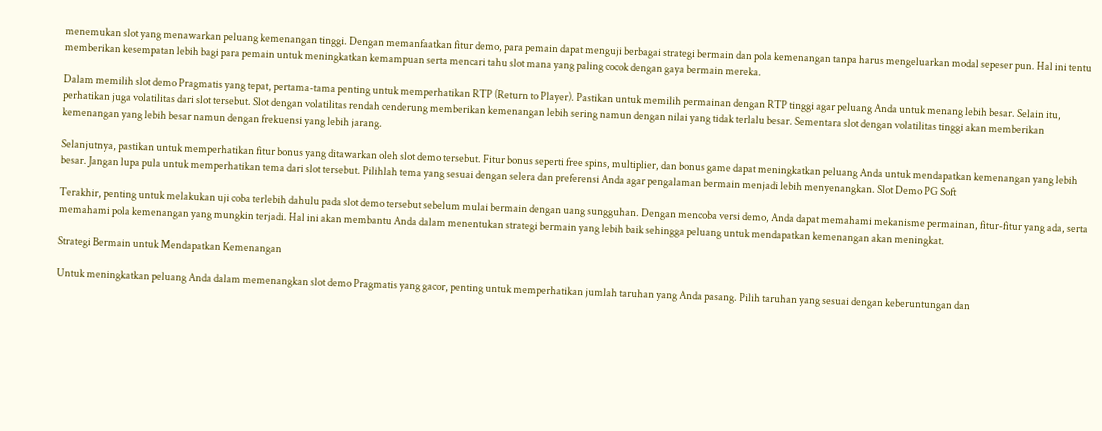menemukan slot yang menawarkan peluang kemenangan tinggi. Dengan memanfaatkan fitur demo, para pemain dapat menguji berbagai strategi bermain dan pola kemenangan tanpa harus mengeluarkan modal sepeser pun. Hal ini tentu memberikan kesempatan lebih bagi para pemain untuk meningkatkan kemampuan serta mencari tahu slot mana yang paling cocok dengan gaya bermain mereka.

Dalam memilih slot demo Pragmatis yang tepat, pertama-tama penting untuk memperhatikan RTP (Return to Player). Pastikan untuk memilih permainan dengan RTP tinggi agar peluang Anda untuk menang lebih besar. Selain itu, perhatikan juga volatilitas dari slot tersebut. Slot dengan volatilitas rendah cenderung memberikan kemenangan lebih sering namun dengan nilai yang tidak terlalu besar. Sementara slot dengan volatilitas tinggi akan memberikan kemenangan yang lebih besar namun dengan frekuensi yang lebih jarang.

Selanjutnya, pastikan untuk memperhatikan fitur bonus yang ditawarkan oleh slot demo tersebut. Fitur bonus seperti free spins, multiplier, dan bonus game dapat meningkatkan peluang Anda untuk mendapatkan kemenangan yang lebih besar. Jangan lupa pula untuk memperhatikan tema dari slot tersebut. Pilihlah tema yang sesuai dengan selera dan preferensi Anda agar pengalaman bermain menjadi lebih menyenangkan. Slot Demo PG Soft

Terakhir, penting untuk melakukan uji coba terlebih dahulu pada slot demo tersebut sebelum mulai bermain dengan uang sungguhan. Dengan mencoba versi demo, Anda dapat memahami mekanisme permainan, fitur-fitur yang ada, serta memahami pola kemenangan yang mungkin terjadi. Hal ini akan membantu Anda dalam menentukan strategi bermain yang lebih baik sehingga peluang untuk mendapatkan kemenangan akan meningkat.

Strategi Bermain untuk Mendapatkan Kemenangan

Untuk meningkatkan peluang Anda dalam memenangkan slot demo Pragmatis yang gacor, penting untuk memperhatikan jumlah taruhan yang Anda pasang. Pilih taruhan yang sesuai dengan keberuntungan dan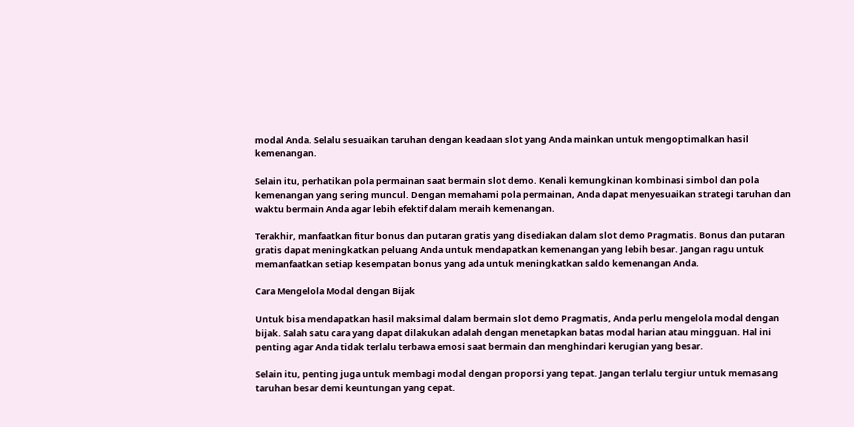modal Anda. Selalu sesuaikan taruhan dengan keadaan slot yang Anda mainkan untuk mengoptimalkan hasil kemenangan.

Selain itu, perhatikan pola permainan saat bermain slot demo. Kenali kemungkinan kombinasi simbol dan pola kemenangan yang sering muncul. Dengan memahami pola permainan, Anda dapat menyesuaikan strategi taruhan dan waktu bermain Anda agar lebih efektif dalam meraih kemenangan.

Terakhir, manfaatkan fitur bonus dan putaran gratis yang disediakan dalam slot demo Pragmatis. Bonus dan putaran gratis dapat meningkatkan peluang Anda untuk mendapatkan kemenangan yang lebih besar. Jangan ragu untuk memanfaatkan setiap kesempatan bonus yang ada untuk meningkatkan saldo kemenangan Anda.

Cara Mengelola Modal dengan Bijak

Untuk bisa mendapatkan hasil maksimal dalam bermain slot demo Pragmatis, Anda perlu mengelola modal dengan bijak. Salah satu cara yang dapat dilakukan adalah dengan menetapkan batas modal harian atau mingguan. Hal ini penting agar Anda tidak terlalu terbawa emosi saat bermain dan menghindari kerugian yang besar.

Selain itu, penting juga untuk membagi modal dengan proporsi yang tepat. Jangan terlalu tergiur untuk memasang taruhan besar demi keuntungan yang cepat.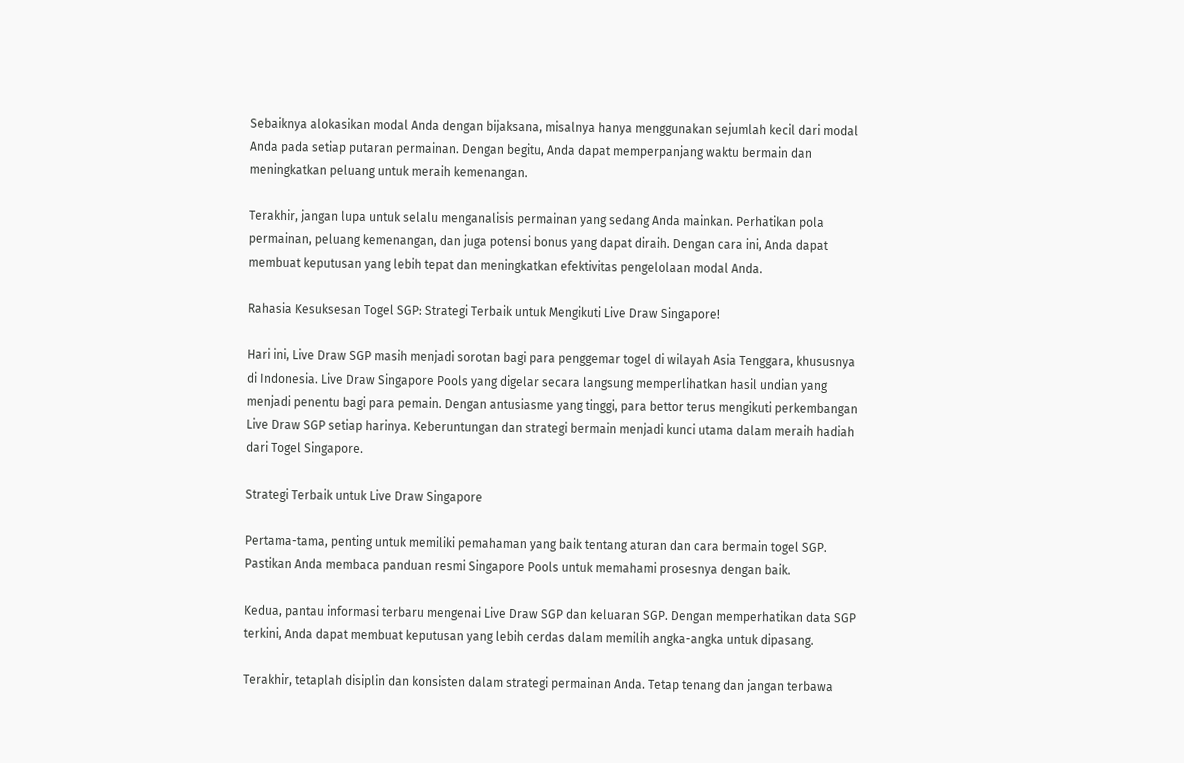Sebaiknya alokasikan modal Anda dengan bijaksana, misalnya hanya menggunakan sejumlah kecil dari modal Anda pada setiap putaran permainan. Dengan begitu, Anda dapat memperpanjang waktu bermain dan meningkatkan peluang untuk meraih kemenangan.

Terakhir, jangan lupa untuk selalu menganalisis permainan yang sedang Anda mainkan. Perhatikan pola permainan, peluang kemenangan, dan juga potensi bonus yang dapat diraih. Dengan cara ini, Anda dapat membuat keputusan yang lebih tepat dan meningkatkan efektivitas pengelolaan modal Anda.

Rahasia Kesuksesan Togel SGP: Strategi Terbaik untuk Mengikuti Live Draw Singapore!

Hari ini, Live Draw SGP masih menjadi sorotan bagi para penggemar togel di wilayah Asia Tenggara, khususnya di Indonesia. Live Draw Singapore Pools yang digelar secara langsung memperlihatkan hasil undian yang menjadi penentu bagi para pemain. Dengan antusiasme yang tinggi, para bettor terus mengikuti perkembangan Live Draw SGP setiap harinya. Keberuntungan dan strategi bermain menjadi kunci utama dalam meraih hadiah dari Togel Singapore.

Strategi Terbaik untuk Live Draw Singapore

Pertama-tama, penting untuk memiliki pemahaman yang baik tentang aturan dan cara bermain togel SGP. Pastikan Anda membaca panduan resmi Singapore Pools untuk memahami prosesnya dengan baik.

Kedua, pantau informasi terbaru mengenai Live Draw SGP dan keluaran SGP. Dengan memperhatikan data SGP terkini, Anda dapat membuat keputusan yang lebih cerdas dalam memilih angka-angka untuk dipasang.

Terakhir, tetaplah disiplin dan konsisten dalam strategi permainan Anda. Tetap tenang dan jangan terbawa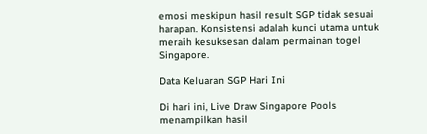emosi meskipun hasil result SGP tidak sesuai harapan. Konsistensi adalah kunci utama untuk meraih kesuksesan dalam permainan togel Singapore.

Data Keluaran SGP Hari Ini

Di hari ini, Live Draw Singapore Pools menampilkan hasil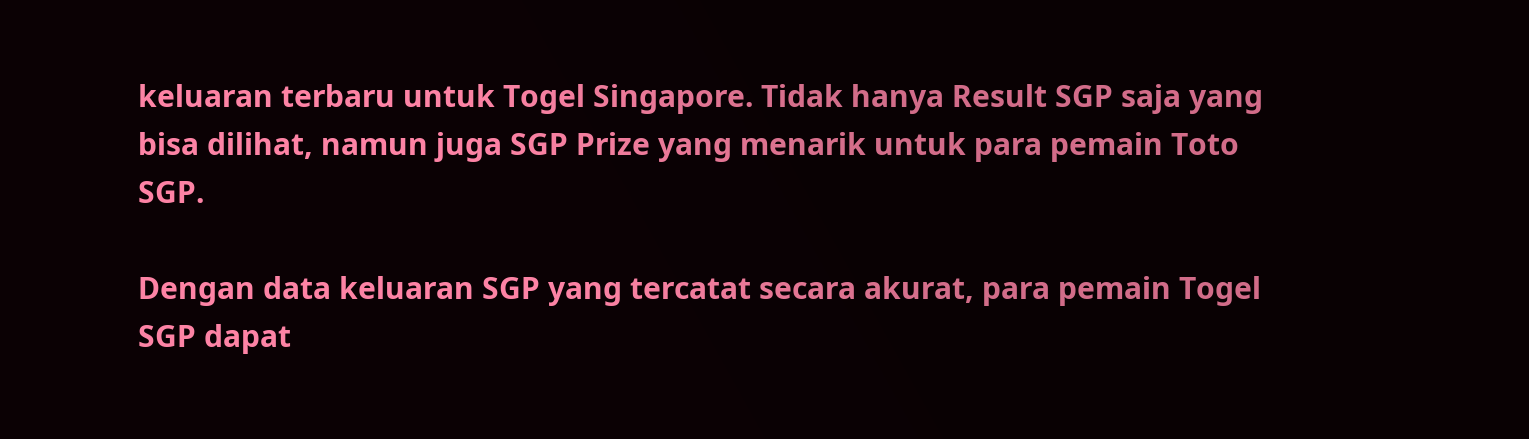keluaran terbaru untuk Togel Singapore. Tidak hanya Result SGP saja yang bisa dilihat, namun juga SGP Prize yang menarik untuk para pemain Toto SGP.

Dengan data keluaran SGP yang tercatat secara akurat, para pemain Togel SGP dapat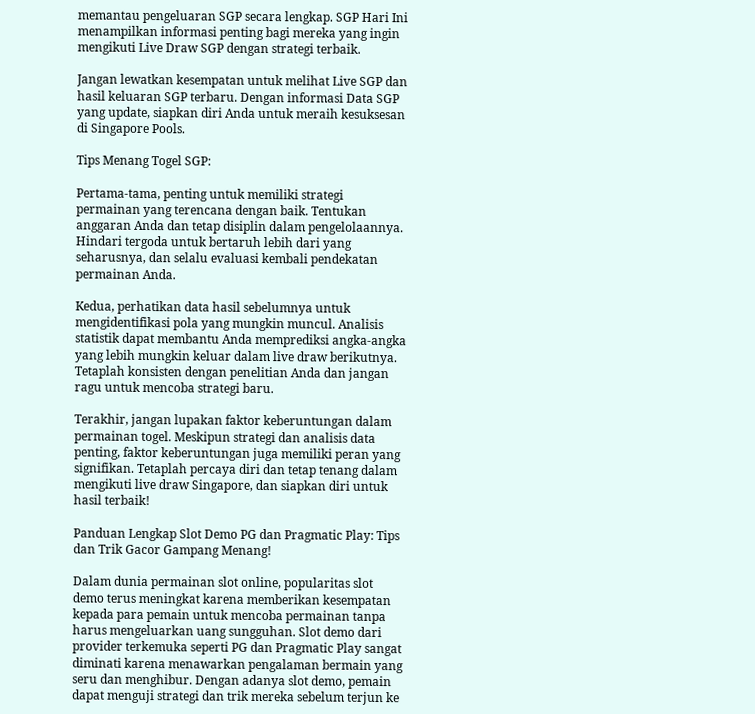memantau pengeluaran SGP secara lengkap. SGP Hari Ini menampilkan informasi penting bagi mereka yang ingin mengikuti Live Draw SGP dengan strategi terbaik.

Jangan lewatkan kesempatan untuk melihat Live SGP dan hasil keluaran SGP terbaru. Dengan informasi Data SGP yang update, siapkan diri Anda untuk meraih kesuksesan di Singapore Pools.

Tips Menang Togel SGP:

Pertama-tama, penting untuk memiliki strategi permainan yang terencana dengan baik. Tentukan anggaran Anda dan tetap disiplin dalam pengelolaannya. Hindari tergoda untuk bertaruh lebih dari yang seharusnya, dan selalu evaluasi kembali pendekatan permainan Anda.

Kedua, perhatikan data hasil sebelumnya untuk mengidentifikasi pola yang mungkin muncul. Analisis statistik dapat membantu Anda memprediksi angka-angka yang lebih mungkin keluar dalam live draw berikutnya. Tetaplah konsisten dengan penelitian Anda dan jangan ragu untuk mencoba strategi baru.

Terakhir, jangan lupakan faktor keberuntungan dalam permainan togel. Meskipun strategi dan analisis data penting, faktor keberuntungan juga memiliki peran yang signifikan. Tetaplah percaya diri dan tetap tenang dalam mengikuti live draw Singapore, dan siapkan diri untuk hasil terbaik!

Panduan Lengkap Slot Demo PG dan Pragmatic Play: Tips dan Trik Gacor Gampang Menang!

Dalam dunia permainan slot online, popularitas slot demo terus meningkat karena memberikan kesempatan kepada para pemain untuk mencoba permainan tanpa harus mengeluarkan uang sungguhan. Slot demo dari provider terkemuka seperti PG dan Pragmatic Play sangat diminati karena menawarkan pengalaman bermain yang seru dan menghibur. Dengan adanya slot demo, pemain dapat menguji strategi dan trik mereka sebelum terjun ke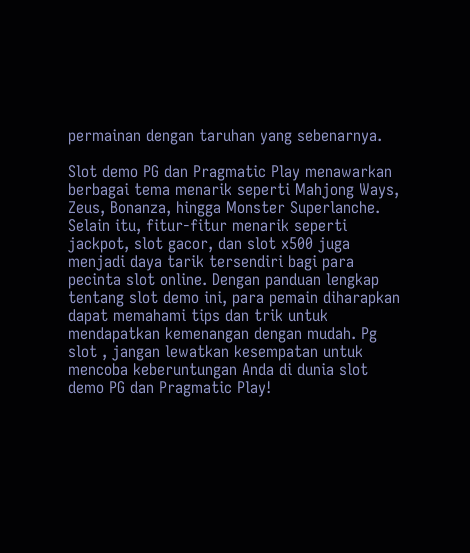permainan dengan taruhan yang sebenarnya.

Slot demo PG dan Pragmatic Play menawarkan berbagai tema menarik seperti Mahjong Ways, Zeus, Bonanza, hingga Monster Superlanche. Selain itu, fitur-fitur menarik seperti jackpot, slot gacor, dan slot x500 juga menjadi daya tarik tersendiri bagi para pecinta slot online. Dengan panduan lengkap tentang slot demo ini, para pemain diharapkan dapat memahami tips dan trik untuk mendapatkan kemenangan dengan mudah. Pg slot , jangan lewatkan kesempatan untuk mencoba keberuntungan Anda di dunia slot demo PG dan Pragmatic Play!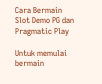Cara Bermain Slot Demo PG dan Pragmatic Play

Untuk memulai bermain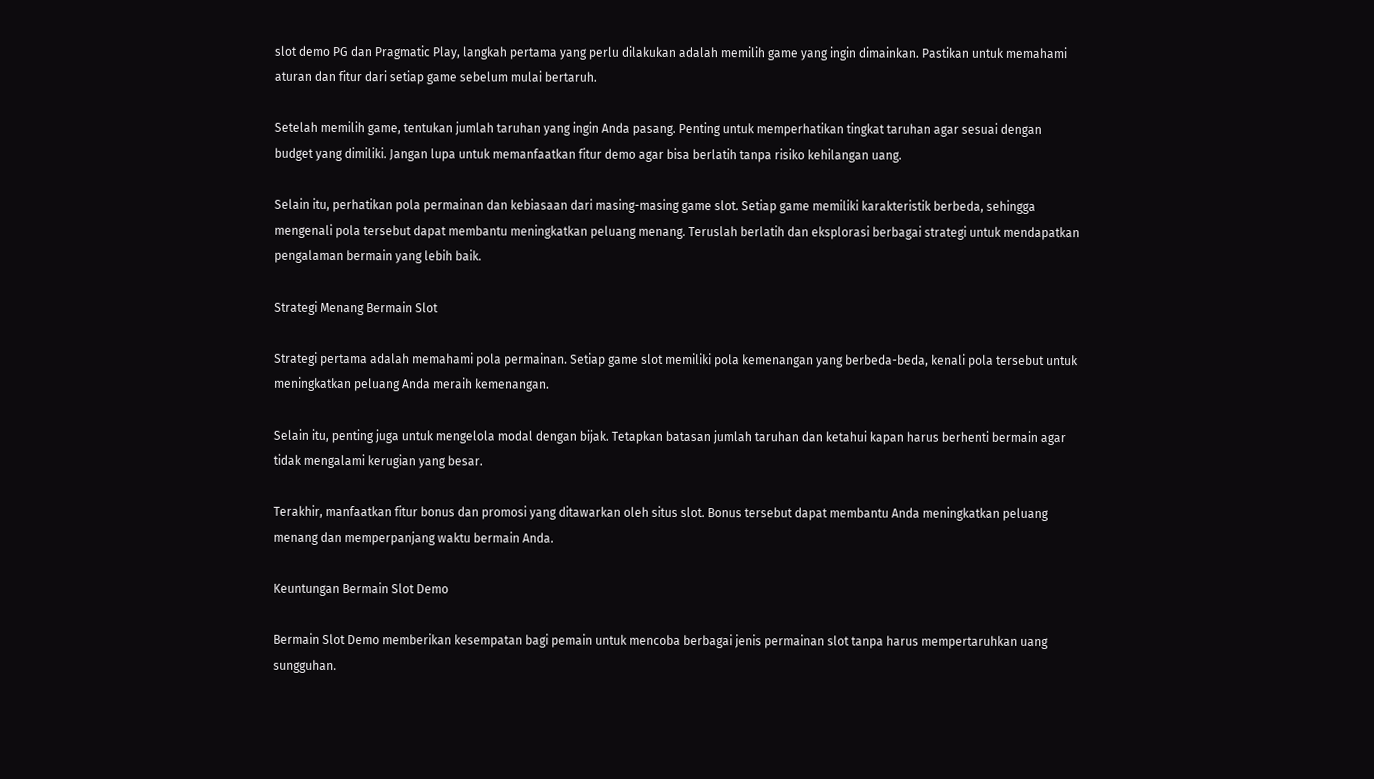slot demo PG dan Pragmatic Play, langkah pertama yang perlu dilakukan adalah memilih game yang ingin dimainkan. Pastikan untuk memahami aturan dan fitur dari setiap game sebelum mulai bertaruh.

Setelah memilih game, tentukan jumlah taruhan yang ingin Anda pasang. Penting untuk memperhatikan tingkat taruhan agar sesuai dengan budget yang dimiliki. Jangan lupa untuk memanfaatkan fitur demo agar bisa berlatih tanpa risiko kehilangan uang.

Selain itu, perhatikan pola permainan dan kebiasaan dari masing-masing game slot. Setiap game memiliki karakteristik berbeda, sehingga mengenali pola tersebut dapat membantu meningkatkan peluang menang. Teruslah berlatih dan eksplorasi berbagai strategi untuk mendapatkan pengalaman bermain yang lebih baik.

Strategi Menang Bermain Slot

Strategi pertama adalah memahami pola permainan. Setiap game slot memiliki pola kemenangan yang berbeda-beda, kenali pola tersebut untuk meningkatkan peluang Anda meraih kemenangan.

Selain itu, penting juga untuk mengelola modal dengan bijak. Tetapkan batasan jumlah taruhan dan ketahui kapan harus berhenti bermain agar tidak mengalami kerugian yang besar.

Terakhir, manfaatkan fitur bonus dan promosi yang ditawarkan oleh situs slot. Bonus tersebut dapat membantu Anda meningkatkan peluang menang dan memperpanjang waktu bermain Anda.

Keuntungan Bermain Slot Demo

Bermain Slot Demo memberikan kesempatan bagi pemain untuk mencoba berbagai jenis permainan slot tanpa harus mempertaruhkan uang sungguhan.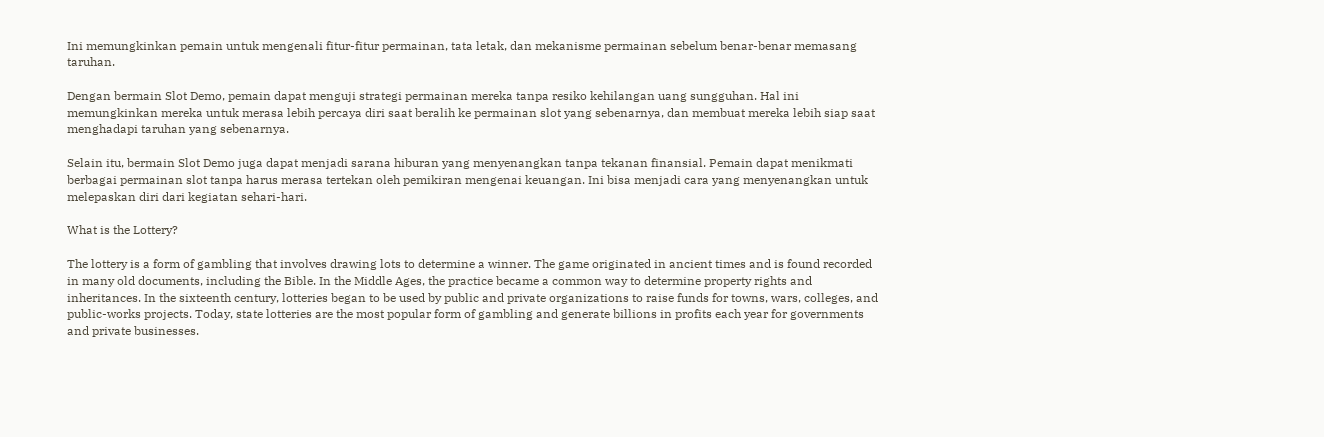Ini memungkinkan pemain untuk mengenali fitur-fitur permainan, tata letak, dan mekanisme permainan sebelum benar-benar memasang taruhan.

Dengan bermain Slot Demo, pemain dapat menguji strategi permainan mereka tanpa resiko kehilangan uang sungguhan. Hal ini memungkinkan mereka untuk merasa lebih percaya diri saat beralih ke permainan slot yang sebenarnya, dan membuat mereka lebih siap saat menghadapi taruhan yang sebenarnya.

Selain itu, bermain Slot Demo juga dapat menjadi sarana hiburan yang menyenangkan tanpa tekanan finansial. Pemain dapat menikmati berbagai permainan slot tanpa harus merasa tertekan oleh pemikiran mengenai keuangan. Ini bisa menjadi cara yang menyenangkan untuk melepaskan diri dari kegiatan sehari-hari.

What is the Lottery?

The lottery is a form of gambling that involves drawing lots to determine a winner. The game originated in ancient times and is found recorded in many old documents, including the Bible. In the Middle Ages, the practice became a common way to determine property rights and inheritances. In the sixteenth century, lotteries began to be used by public and private organizations to raise funds for towns, wars, colleges, and public-works projects. Today, state lotteries are the most popular form of gambling and generate billions in profits each year for governments and private businesses.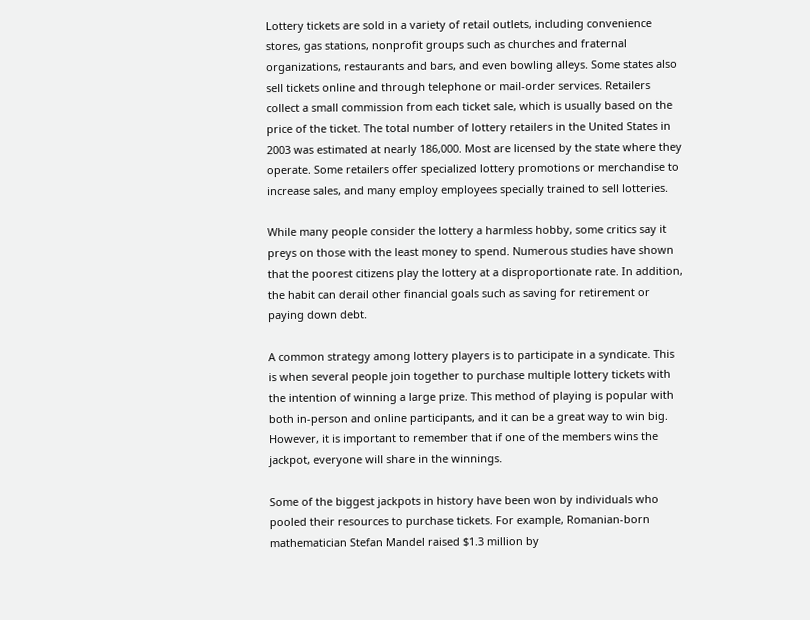Lottery tickets are sold in a variety of retail outlets, including convenience stores, gas stations, nonprofit groups such as churches and fraternal organizations, restaurants and bars, and even bowling alleys. Some states also sell tickets online and through telephone or mail-order services. Retailers collect a small commission from each ticket sale, which is usually based on the price of the ticket. The total number of lottery retailers in the United States in 2003 was estimated at nearly 186,000. Most are licensed by the state where they operate. Some retailers offer specialized lottery promotions or merchandise to increase sales, and many employ employees specially trained to sell lotteries.

While many people consider the lottery a harmless hobby, some critics say it preys on those with the least money to spend. Numerous studies have shown that the poorest citizens play the lottery at a disproportionate rate. In addition, the habit can derail other financial goals such as saving for retirement or paying down debt.

A common strategy among lottery players is to participate in a syndicate. This is when several people join together to purchase multiple lottery tickets with the intention of winning a large prize. This method of playing is popular with both in-person and online participants, and it can be a great way to win big. However, it is important to remember that if one of the members wins the jackpot, everyone will share in the winnings.

Some of the biggest jackpots in history have been won by individuals who pooled their resources to purchase tickets. For example, Romanian-born mathematician Stefan Mandel raised $1.3 million by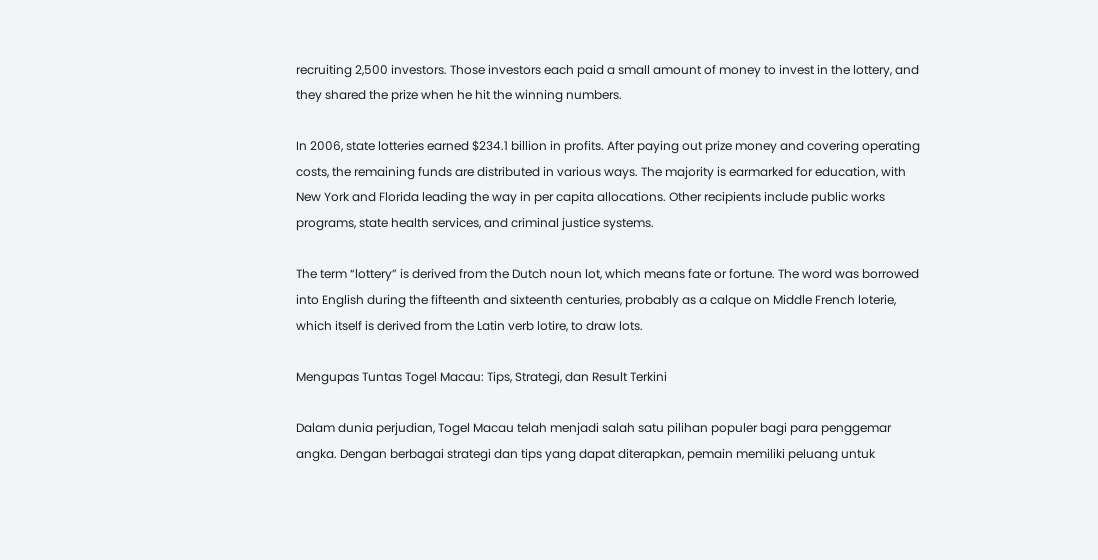recruiting 2,500 investors. Those investors each paid a small amount of money to invest in the lottery, and they shared the prize when he hit the winning numbers.

In 2006, state lotteries earned $234.1 billion in profits. After paying out prize money and covering operating costs, the remaining funds are distributed in various ways. The majority is earmarked for education, with New York and Florida leading the way in per capita allocations. Other recipients include public works programs, state health services, and criminal justice systems.

The term “lottery” is derived from the Dutch noun lot, which means fate or fortune. The word was borrowed into English during the fifteenth and sixteenth centuries, probably as a calque on Middle French loterie, which itself is derived from the Latin verb lotire, to draw lots.

Mengupas Tuntas Togel Macau: Tips, Strategi, dan Result Terkini

Dalam dunia perjudian, Togel Macau telah menjadi salah satu pilihan populer bagi para penggemar angka. Dengan berbagai strategi dan tips yang dapat diterapkan, pemain memiliki peluang untuk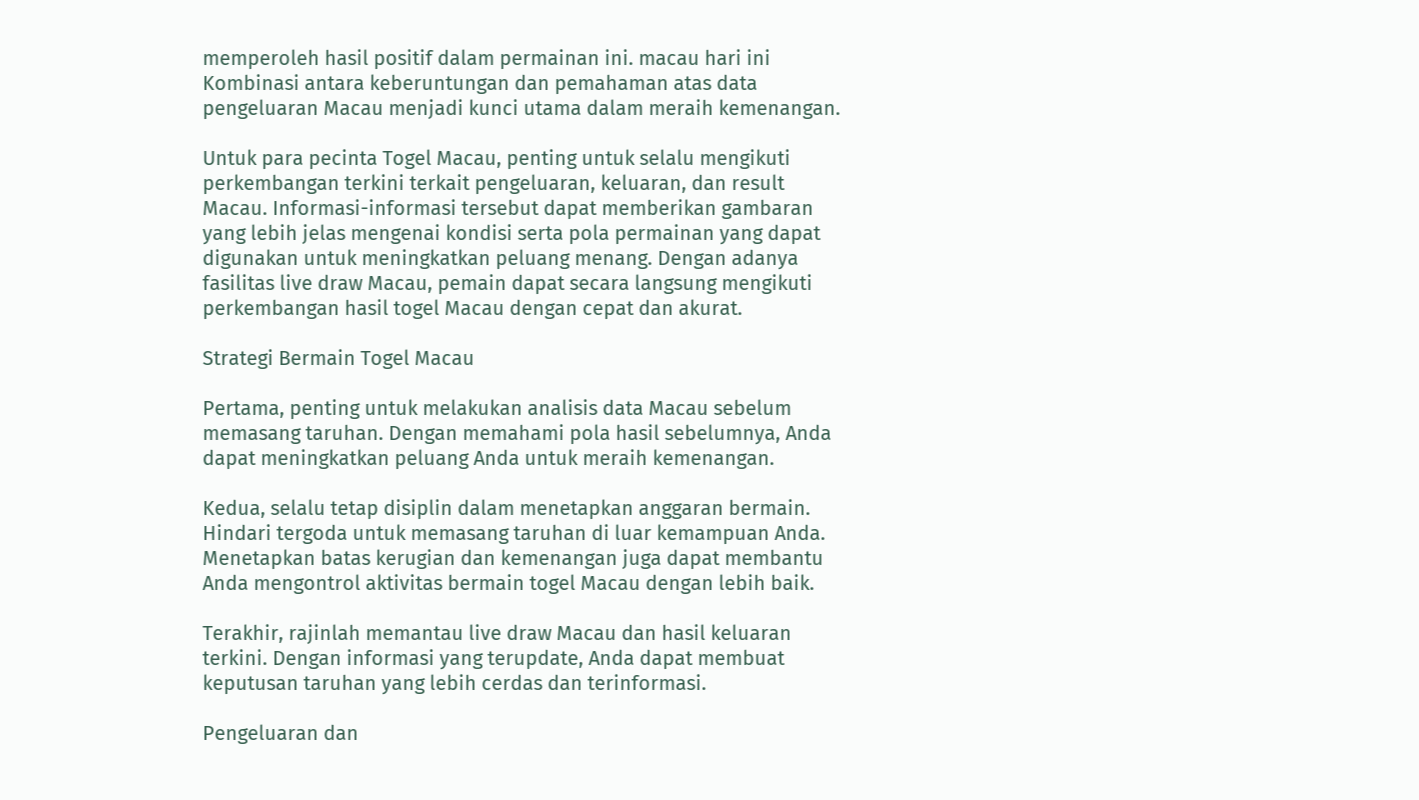memperoleh hasil positif dalam permainan ini. macau hari ini Kombinasi antara keberuntungan dan pemahaman atas data pengeluaran Macau menjadi kunci utama dalam meraih kemenangan.

Untuk para pecinta Togel Macau, penting untuk selalu mengikuti perkembangan terkini terkait pengeluaran, keluaran, dan result Macau. Informasi-informasi tersebut dapat memberikan gambaran yang lebih jelas mengenai kondisi serta pola permainan yang dapat digunakan untuk meningkatkan peluang menang. Dengan adanya fasilitas live draw Macau, pemain dapat secara langsung mengikuti perkembangan hasil togel Macau dengan cepat dan akurat.

Strategi Bermain Togel Macau

Pertama, penting untuk melakukan analisis data Macau sebelum memasang taruhan. Dengan memahami pola hasil sebelumnya, Anda dapat meningkatkan peluang Anda untuk meraih kemenangan.

Kedua, selalu tetap disiplin dalam menetapkan anggaran bermain. Hindari tergoda untuk memasang taruhan di luar kemampuan Anda. Menetapkan batas kerugian dan kemenangan juga dapat membantu Anda mengontrol aktivitas bermain togel Macau dengan lebih baik.

Terakhir, rajinlah memantau live draw Macau dan hasil keluaran terkini. Dengan informasi yang terupdate, Anda dapat membuat keputusan taruhan yang lebih cerdas dan terinformasi.

Pengeluaran dan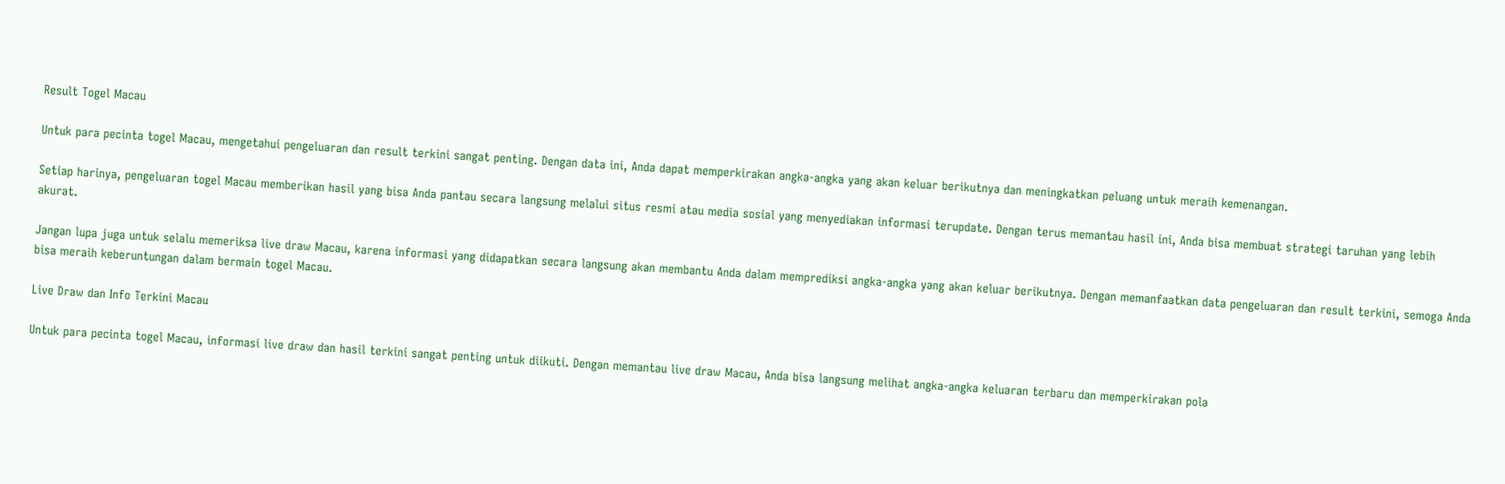Result Togel Macau

Untuk para pecinta togel Macau, mengetahui pengeluaran dan result terkini sangat penting. Dengan data ini, Anda dapat memperkirakan angka-angka yang akan keluar berikutnya dan meningkatkan peluang untuk meraih kemenangan.

Setiap harinya, pengeluaran togel Macau memberikan hasil yang bisa Anda pantau secara langsung melalui situs resmi atau media sosial yang menyediakan informasi terupdate. Dengan terus memantau hasil ini, Anda bisa membuat strategi taruhan yang lebih akurat.

Jangan lupa juga untuk selalu memeriksa live draw Macau, karena informasi yang didapatkan secara langsung akan membantu Anda dalam memprediksi angka-angka yang akan keluar berikutnya. Dengan memanfaatkan data pengeluaran dan result terkini, semoga Anda bisa meraih keberuntungan dalam bermain togel Macau.

Live Draw dan Info Terkini Macau

Untuk para pecinta togel Macau, informasi live draw dan hasil terkini sangat penting untuk diikuti. Dengan memantau live draw Macau, Anda bisa langsung melihat angka-angka keluaran terbaru dan memperkirakan pola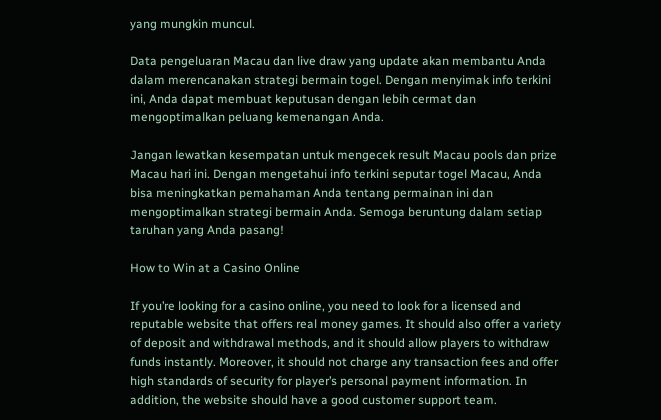yang mungkin muncul.

Data pengeluaran Macau dan live draw yang update akan membantu Anda dalam merencanakan strategi bermain togel. Dengan menyimak info terkini ini, Anda dapat membuat keputusan dengan lebih cermat dan mengoptimalkan peluang kemenangan Anda.

Jangan lewatkan kesempatan untuk mengecek result Macau pools dan prize Macau hari ini. Dengan mengetahui info terkini seputar togel Macau, Anda bisa meningkatkan pemahaman Anda tentang permainan ini dan mengoptimalkan strategi bermain Anda. Semoga beruntung dalam setiap taruhan yang Anda pasang!

How to Win at a Casino Online

If you’re looking for a casino online, you need to look for a licensed and reputable website that offers real money games. It should also offer a variety of deposit and withdrawal methods, and it should allow players to withdraw funds instantly. Moreover, it should not charge any transaction fees and offer high standards of security for player’s personal payment information. In addition, the website should have a good customer support team.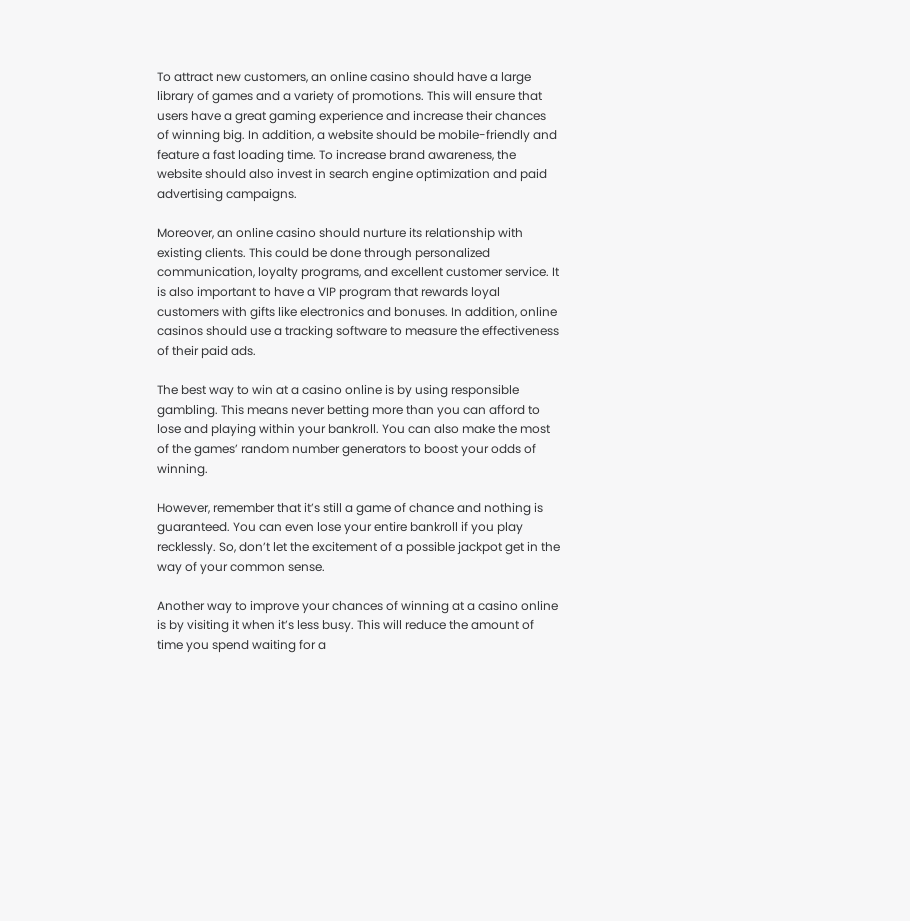To attract new customers, an online casino should have a large library of games and a variety of promotions. This will ensure that users have a great gaming experience and increase their chances of winning big. In addition, a website should be mobile-friendly and feature a fast loading time. To increase brand awareness, the website should also invest in search engine optimization and paid advertising campaigns.

Moreover, an online casino should nurture its relationship with existing clients. This could be done through personalized communication, loyalty programs, and excellent customer service. It is also important to have a VIP program that rewards loyal customers with gifts like electronics and bonuses. In addition, online casinos should use a tracking software to measure the effectiveness of their paid ads.

The best way to win at a casino online is by using responsible gambling. This means never betting more than you can afford to lose and playing within your bankroll. You can also make the most of the games’ random number generators to boost your odds of winning.

However, remember that it’s still a game of chance and nothing is guaranteed. You can even lose your entire bankroll if you play recklessly. So, don’t let the excitement of a possible jackpot get in the way of your common sense.

Another way to improve your chances of winning at a casino online is by visiting it when it’s less busy. This will reduce the amount of time you spend waiting for a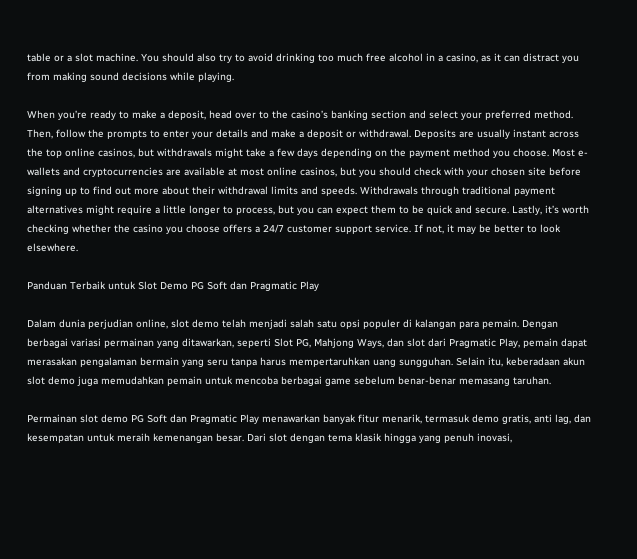table or a slot machine. You should also try to avoid drinking too much free alcohol in a casino, as it can distract you from making sound decisions while playing.

When you’re ready to make a deposit, head over to the casino’s banking section and select your preferred method. Then, follow the prompts to enter your details and make a deposit or withdrawal. Deposits are usually instant across the top online casinos, but withdrawals might take a few days depending on the payment method you choose. Most e-wallets and cryptocurrencies are available at most online casinos, but you should check with your chosen site before signing up to find out more about their withdrawal limits and speeds. Withdrawals through traditional payment alternatives might require a little longer to process, but you can expect them to be quick and secure. Lastly, it’s worth checking whether the casino you choose offers a 24/7 customer support service. If not, it may be better to look elsewhere.

Panduan Terbaik untuk Slot Demo PG Soft dan Pragmatic Play

Dalam dunia perjudian online, slot demo telah menjadi salah satu opsi populer di kalangan para pemain. Dengan berbagai variasi permainan yang ditawarkan, seperti Slot PG, Mahjong Ways, dan slot dari Pragmatic Play, pemain dapat merasakan pengalaman bermain yang seru tanpa harus mempertaruhkan uang sungguhan. Selain itu, keberadaan akun slot demo juga memudahkan pemain untuk mencoba berbagai game sebelum benar-benar memasang taruhan.

Permainan slot demo PG Soft dan Pragmatic Play menawarkan banyak fitur menarik, termasuk demo gratis, anti lag, dan kesempatan untuk meraih kemenangan besar. Dari slot dengan tema klasik hingga yang penuh inovasi,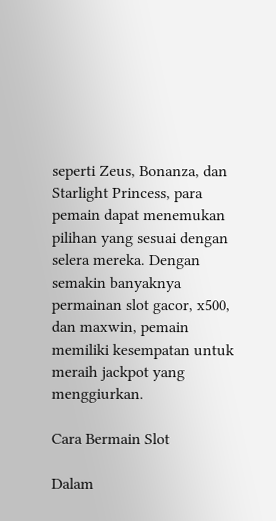seperti Zeus, Bonanza, dan Starlight Princess, para pemain dapat menemukan pilihan yang sesuai dengan selera mereka. Dengan semakin banyaknya permainan slot gacor, x500, dan maxwin, pemain memiliki kesempatan untuk meraih jackpot yang menggiurkan.

Cara Bermain Slot

Dalam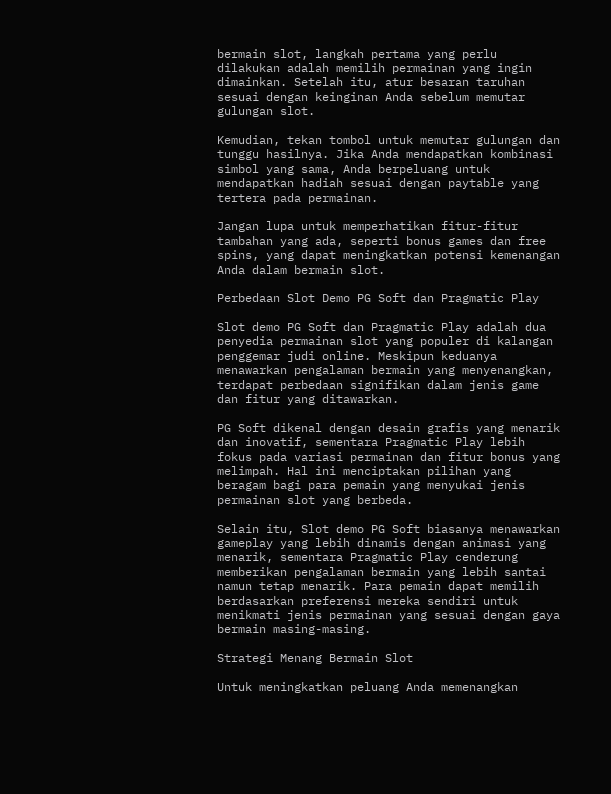bermain slot, langkah pertama yang perlu dilakukan adalah memilih permainan yang ingin dimainkan. Setelah itu, atur besaran taruhan sesuai dengan keinginan Anda sebelum memutar gulungan slot.

Kemudian, tekan tombol untuk memutar gulungan dan tunggu hasilnya. Jika Anda mendapatkan kombinasi simbol yang sama, Anda berpeluang untuk mendapatkan hadiah sesuai dengan paytable yang tertera pada permainan.

Jangan lupa untuk memperhatikan fitur-fitur tambahan yang ada, seperti bonus games dan free spins, yang dapat meningkatkan potensi kemenangan Anda dalam bermain slot.

Perbedaan Slot Demo PG Soft dan Pragmatic Play

Slot demo PG Soft dan Pragmatic Play adalah dua penyedia permainan slot yang populer di kalangan penggemar judi online. Meskipun keduanya menawarkan pengalaman bermain yang menyenangkan, terdapat perbedaan signifikan dalam jenis game dan fitur yang ditawarkan.

PG Soft dikenal dengan desain grafis yang menarik dan inovatif, sementara Pragmatic Play lebih fokus pada variasi permainan dan fitur bonus yang melimpah. Hal ini menciptakan pilihan yang beragam bagi para pemain yang menyukai jenis permainan slot yang berbeda.

Selain itu, Slot demo PG Soft biasanya menawarkan gameplay yang lebih dinamis dengan animasi yang menarik, sementara Pragmatic Play cenderung memberikan pengalaman bermain yang lebih santai namun tetap menarik. Para pemain dapat memilih berdasarkan preferensi mereka sendiri untuk menikmati jenis permainan yang sesuai dengan gaya bermain masing-masing.

Strategi Menang Bermain Slot

Untuk meningkatkan peluang Anda memenangkan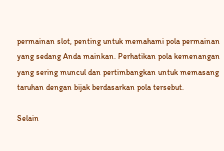permainan slot, penting untuk memahami pola permainan yang sedang Anda mainkan. Perhatikan pola kemenangan yang sering muncul dan pertimbangkan untuk memasang taruhan dengan bijak berdasarkan pola tersebut.

Selain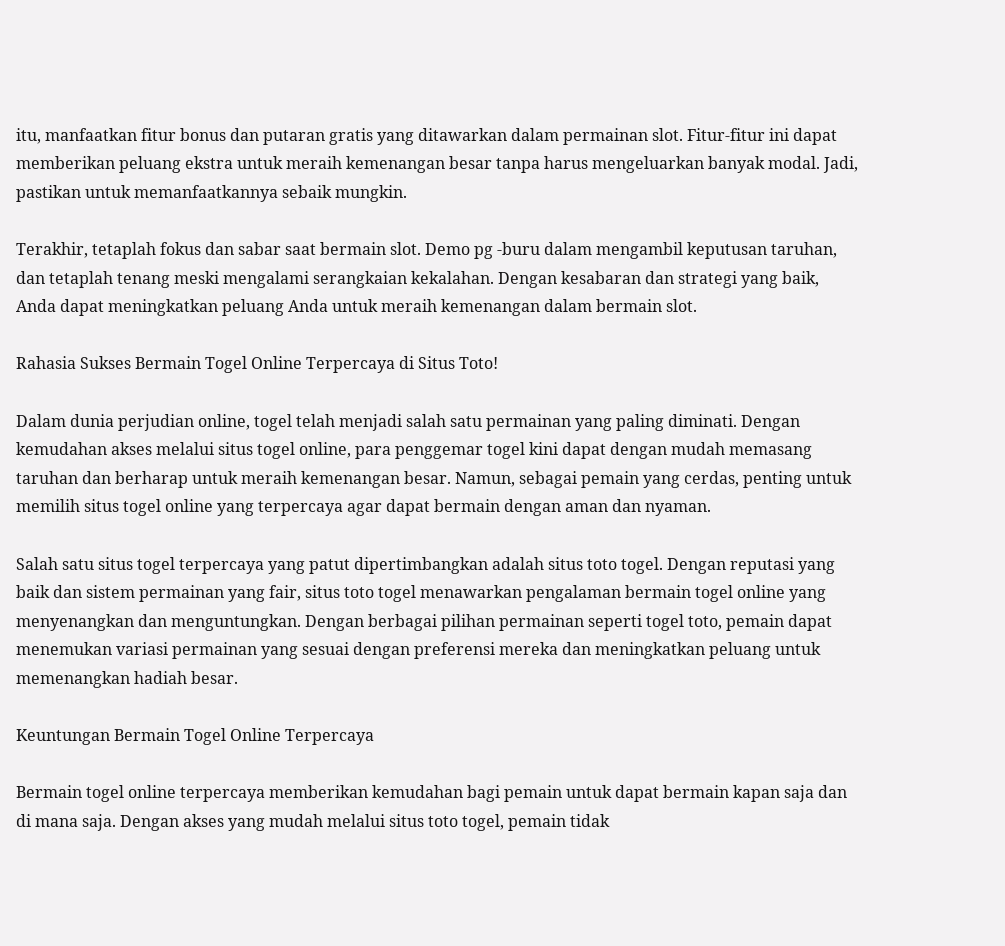itu, manfaatkan fitur bonus dan putaran gratis yang ditawarkan dalam permainan slot. Fitur-fitur ini dapat memberikan peluang ekstra untuk meraih kemenangan besar tanpa harus mengeluarkan banyak modal. Jadi, pastikan untuk memanfaatkannya sebaik mungkin.

Terakhir, tetaplah fokus dan sabar saat bermain slot. Demo pg -buru dalam mengambil keputusan taruhan, dan tetaplah tenang meski mengalami serangkaian kekalahan. Dengan kesabaran dan strategi yang baik, Anda dapat meningkatkan peluang Anda untuk meraih kemenangan dalam bermain slot.

Rahasia Sukses Bermain Togel Online Terpercaya di Situs Toto!

Dalam dunia perjudian online, togel telah menjadi salah satu permainan yang paling diminati. Dengan kemudahan akses melalui situs togel online, para penggemar togel kini dapat dengan mudah memasang taruhan dan berharap untuk meraih kemenangan besar. Namun, sebagai pemain yang cerdas, penting untuk memilih situs togel online yang terpercaya agar dapat bermain dengan aman dan nyaman.

Salah satu situs togel terpercaya yang patut dipertimbangkan adalah situs toto togel. Dengan reputasi yang baik dan sistem permainan yang fair, situs toto togel menawarkan pengalaman bermain togel online yang menyenangkan dan menguntungkan. Dengan berbagai pilihan permainan seperti togel toto, pemain dapat menemukan variasi permainan yang sesuai dengan preferensi mereka dan meningkatkan peluang untuk memenangkan hadiah besar.

Keuntungan Bermain Togel Online Terpercaya

Bermain togel online terpercaya memberikan kemudahan bagi pemain untuk dapat bermain kapan saja dan di mana saja. Dengan akses yang mudah melalui situs toto togel, pemain tidak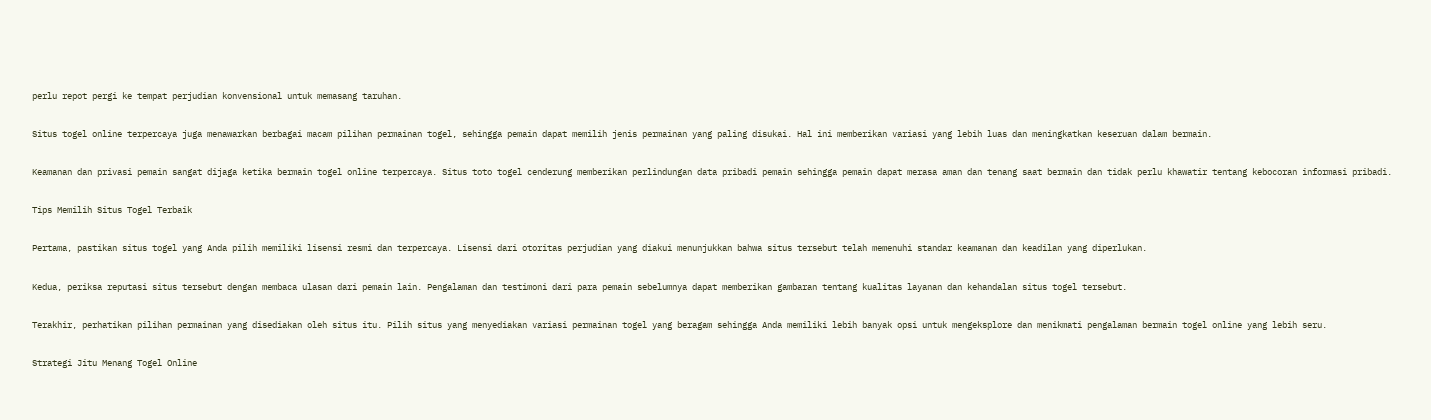perlu repot pergi ke tempat perjudian konvensional untuk memasang taruhan.

Situs togel online terpercaya juga menawarkan berbagai macam pilihan permainan togel, sehingga pemain dapat memilih jenis permainan yang paling disukai. Hal ini memberikan variasi yang lebih luas dan meningkatkan keseruan dalam bermain.

Keamanan dan privasi pemain sangat dijaga ketika bermain togel online terpercaya. Situs toto togel cenderung memberikan perlindungan data pribadi pemain sehingga pemain dapat merasa aman dan tenang saat bermain dan tidak perlu khawatir tentang kebocoran informasi pribadi.

Tips Memilih Situs Togel Terbaik

Pertama, pastikan situs togel yang Anda pilih memiliki lisensi resmi dan terpercaya. Lisensi dari otoritas perjudian yang diakui menunjukkan bahwa situs tersebut telah memenuhi standar keamanan dan keadilan yang diperlukan.

Kedua, periksa reputasi situs tersebut dengan membaca ulasan dari pemain lain. Pengalaman dan testimoni dari para pemain sebelumnya dapat memberikan gambaran tentang kualitas layanan dan kehandalan situs togel tersebut.

Terakhir, perhatikan pilihan permainan yang disediakan oleh situs itu. Pilih situs yang menyediakan variasi permainan togel yang beragam sehingga Anda memiliki lebih banyak opsi untuk mengeksplore dan menikmati pengalaman bermain togel online yang lebih seru.

Strategi Jitu Menang Togel Online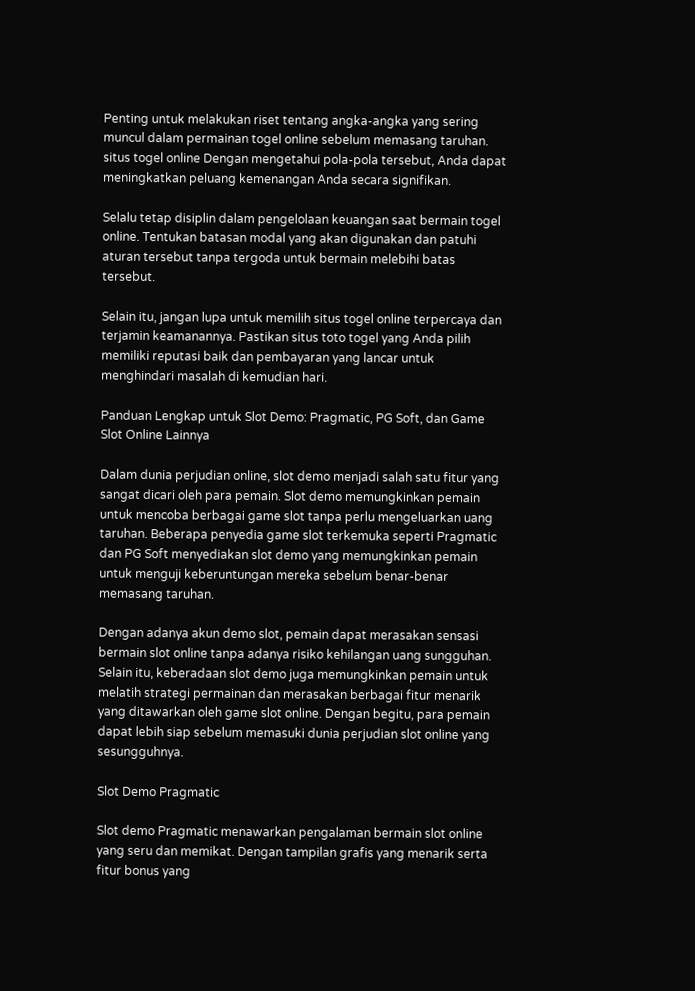Penting untuk melakukan riset tentang angka-angka yang sering muncul dalam permainan togel online sebelum memasang taruhan. situs togel online Dengan mengetahui pola-pola tersebut, Anda dapat meningkatkan peluang kemenangan Anda secara signifikan.

Selalu tetap disiplin dalam pengelolaan keuangan saat bermain togel online. Tentukan batasan modal yang akan digunakan dan patuhi aturan tersebut tanpa tergoda untuk bermain melebihi batas tersebut.

Selain itu, jangan lupa untuk memilih situs togel online terpercaya dan terjamin keamanannya. Pastikan situs toto togel yang Anda pilih memiliki reputasi baik dan pembayaran yang lancar untuk menghindari masalah di kemudian hari.

Panduan Lengkap untuk Slot Demo: Pragmatic, PG Soft, dan Game Slot Online Lainnya

Dalam dunia perjudian online, slot demo menjadi salah satu fitur yang sangat dicari oleh para pemain. Slot demo memungkinkan pemain untuk mencoba berbagai game slot tanpa perlu mengeluarkan uang taruhan. Beberapa penyedia game slot terkemuka seperti Pragmatic dan PG Soft menyediakan slot demo yang memungkinkan pemain untuk menguji keberuntungan mereka sebelum benar-benar memasang taruhan.

Dengan adanya akun demo slot, pemain dapat merasakan sensasi bermain slot online tanpa adanya risiko kehilangan uang sungguhan. Selain itu, keberadaan slot demo juga memungkinkan pemain untuk melatih strategi permainan dan merasakan berbagai fitur menarik yang ditawarkan oleh game slot online. Dengan begitu, para pemain dapat lebih siap sebelum memasuki dunia perjudian slot online yang sesungguhnya.

Slot Demo Pragmatic

Slot demo Pragmatic menawarkan pengalaman bermain slot online yang seru dan memikat. Dengan tampilan grafis yang menarik serta fitur bonus yang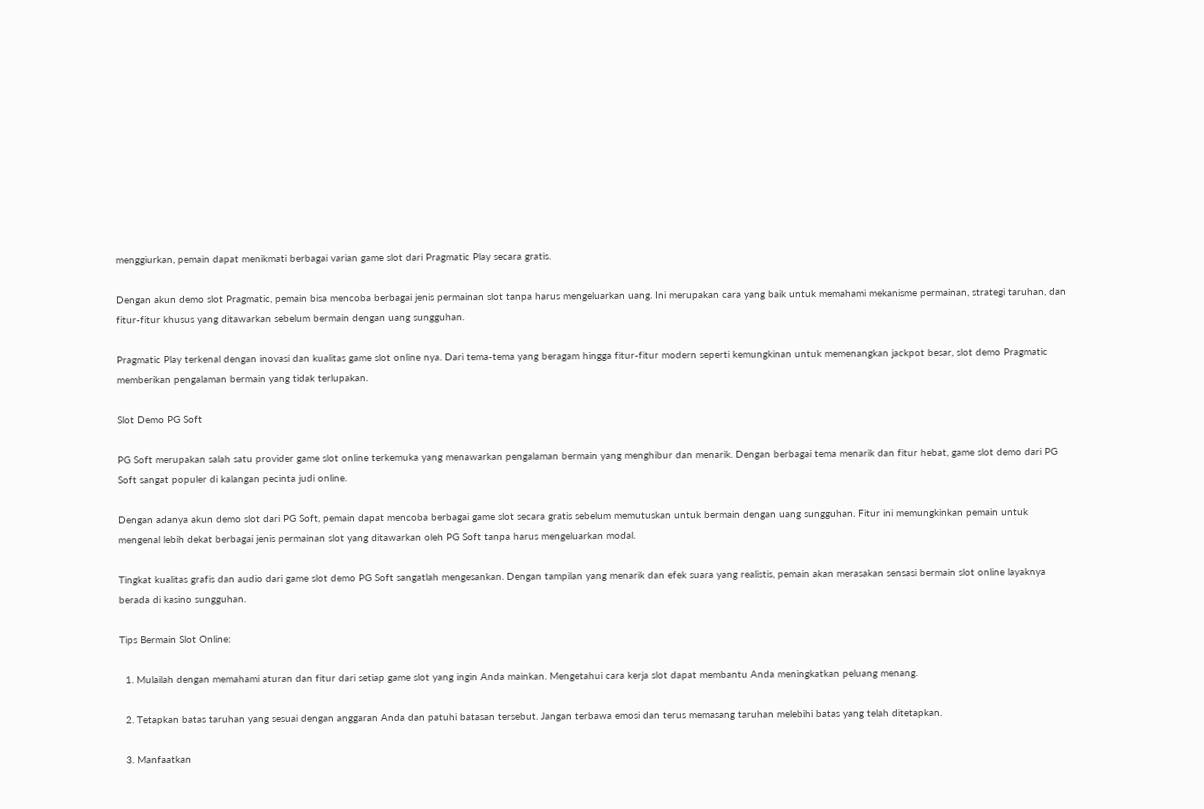menggiurkan, pemain dapat menikmati berbagai varian game slot dari Pragmatic Play secara gratis.

Dengan akun demo slot Pragmatic, pemain bisa mencoba berbagai jenis permainan slot tanpa harus mengeluarkan uang. Ini merupakan cara yang baik untuk memahami mekanisme permainan, strategi taruhan, dan fitur-fitur khusus yang ditawarkan sebelum bermain dengan uang sungguhan.

Pragmatic Play terkenal dengan inovasi dan kualitas game slot online nya. Dari tema-tema yang beragam hingga fitur-fitur modern seperti kemungkinan untuk memenangkan jackpot besar, slot demo Pragmatic memberikan pengalaman bermain yang tidak terlupakan.

Slot Demo PG Soft

PG Soft merupakan salah satu provider game slot online terkemuka yang menawarkan pengalaman bermain yang menghibur dan menarik. Dengan berbagai tema menarik dan fitur hebat, game slot demo dari PG Soft sangat populer di kalangan pecinta judi online.

Dengan adanya akun demo slot dari PG Soft, pemain dapat mencoba berbagai game slot secara gratis sebelum memutuskan untuk bermain dengan uang sungguhan. Fitur ini memungkinkan pemain untuk mengenal lebih dekat berbagai jenis permainan slot yang ditawarkan oleh PG Soft tanpa harus mengeluarkan modal.

Tingkat kualitas grafis dan audio dari game slot demo PG Soft sangatlah mengesankan. Dengan tampilan yang menarik dan efek suara yang realistis, pemain akan merasakan sensasi bermain slot online layaknya berada di kasino sungguhan.

Tips Bermain Slot Online:

  1. Mulailah dengan memahami aturan dan fitur dari setiap game slot yang ingin Anda mainkan. Mengetahui cara kerja slot dapat membantu Anda meningkatkan peluang menang.

  2. Tetapkan batas taruhan yang sesuai dengan anggaran Anda dan patuhi batasan tersebut. Jangan terbawa emosi dan terus memasang taruhan melebihi batas yang telah ditetapkan.

  3. Manfaatkan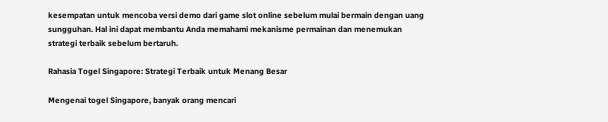kesempatan untuk mencoba versi demo dari game slot online sebelum mulai bermain dengan uang sungguhan. Hal ini dapat membantu Anda memahami mekanisme permainan dan menemukan strategi terbaik sebelum bertaruh.

Rahasia Togel Singapore: Strategi Terbaik untuk Menang Besar

Mengenai togel Singapore, banyak orang mencari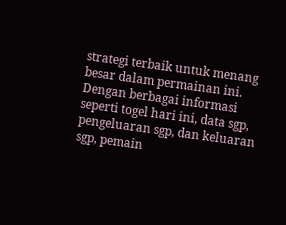strategi terbaik untuk menang besar dalam permainan ini. Dengan berbagai informasi seperti togel hari ini, data sgp, pengeluaran sgp, dan keluaran sgp, pemain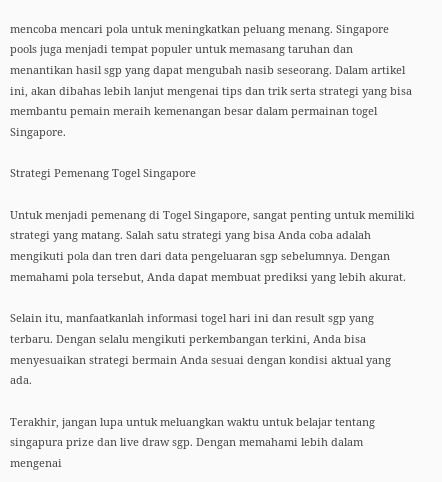mencoba mencari pola untuk meningkatkan peluang menang. Singapore pools juga menjadi tempat populer untuk memasang taruhan dan menantikan hasil sgp yang dapat mengubah nasib seseorang. Dalam artikel ini, akan dibahas lebih lanjut mengenai tips dan trik serta strategi yang bisa membantu pemain meraih kemenangan besar dalam permainan togel Singapore.

Strategi Pemenang Togel Singapore

Untuk menjadi pemenang di Togel Singapore, sangat penting untuk memiliki strategi yang matang. Salah satu strategi yang bisa Anda coba adalah mengikuti pola dan tren dari data pengeluaran sgp sebelumnya. Dengan memahami pola tersebut, Anda dapat membuat prediksi yang lebih akurat.

Selain itu, manfaatkanlah informasi togel hari ini dan result sgp yang terbaru. Dengan selalu mengikuti perkembangan terkini, Anda bisa menyesuaikan strategi bermain Anda sesuai dengan kondisi aktual yang ada.

Terakhir, jangan lupa untuk meluangkan waktu untuk belajar tentang singapura prize dan live draw sgp. Dengan memahami lebih dalam mengenai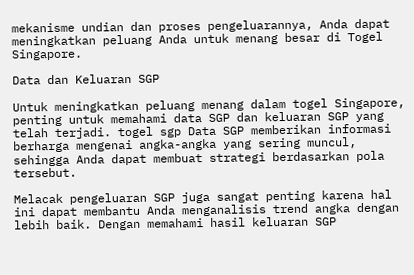mekanisme undian dan proses pengeluarannya, Anda dapat meningkatkan peluang Anda untuk menang besar di Togel Singapore.

Data dan Keluaran SGP

Untuk meningkatkan peluang menang dalam togel Singapore, penting untuk memahami data SGP dan keluaran SGP yang telah terjadi. togel sgp Data SGP memberikan informasi berharga mengenai angka-angka yang sering muncul, sehingga Anda dapat membuat strategi berdasarkan pola tersebut.

Melacak pengeluaran SGP juga sangat penting karena hal ini dapat membantu Anda menganalisis trend angka dengan lebih baik. Dengan memahami hasil keluaran SGP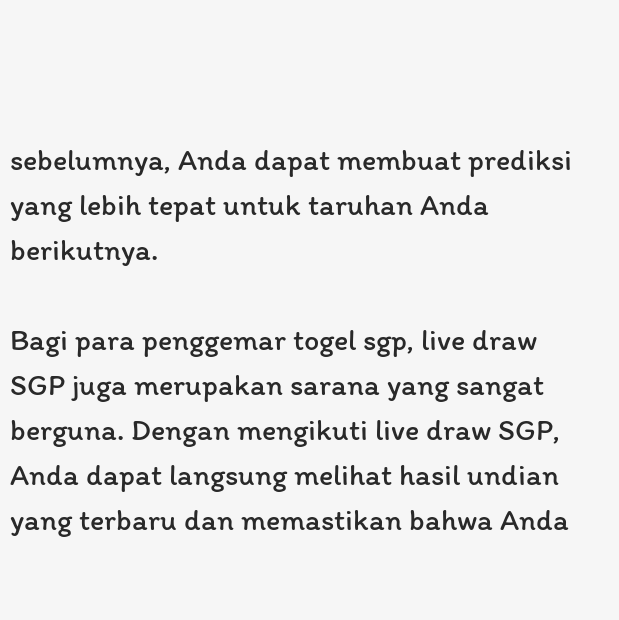sebelumnya, Anda dapat membuat prediksi yang lebih tepat untuk taruhan Anda berikutnya.

Bagi para penggemar togel sgp, live draw SGP juga merupakan sarana yang sangat berguna. Dengan mengikuti live draw SGP, Anda dapat langsung melihat hasil undian yang terbaru dan memastikan bahwa Anda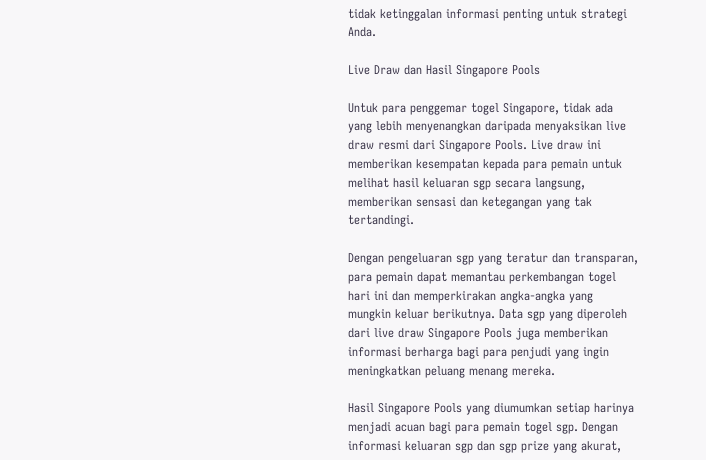tidak ketinggalan informasi penting untuk strategi Anda.

Live Draw dan Hasil Singapore Pools

Untuk para penggemar togel Singapore, tidak ada yang lebih menyenangkan daripada menyaksikan live draw resmi dari Singapore Pools. Live draw ini memberikan kesempatan kepada para pemain untuk melihat hasil keluaran sgp secara langsung, memberikan sensasi dan ketegangan yang tak tertandingi.

Dengan pengeluaran sgp yang teratur dan transparan, para pemain dapat memantau perkembangan togel hari ini dan memperkirakan angka-angka yang mungkin keluar berikutnya. Data sgp yang diperoleh dari live draw Singapore Pools juga memberikan informasi berharga bagi para penjudi yang ingin meningkatkan peluang menang mereka.

Hasil Singapore Pools yang diumumkan setiap harinya menjadi acuan bagi para pemain togel sgp. Dengan informasi keluaran sgp dan sgp prize yang akurat,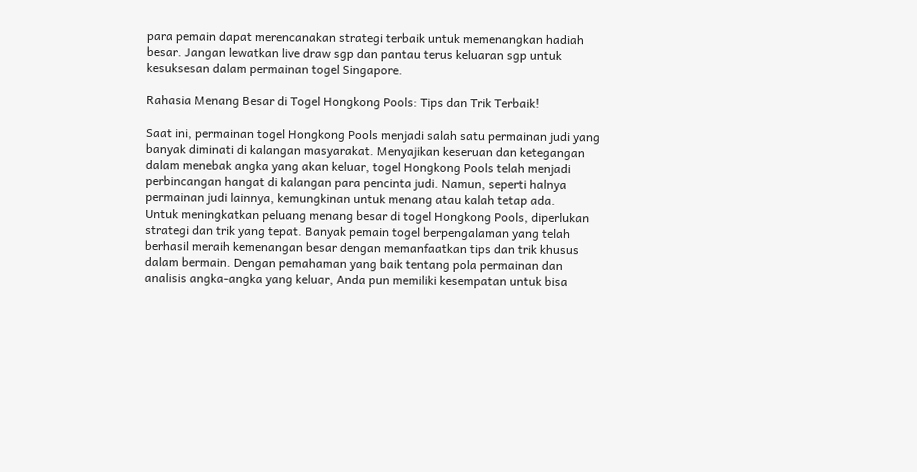para pemain dapat merencanakan strategi terbaik untuk memenangkan hadiah besar. Jangan lewatkan live draw sgp dan pantau terus keluaran sgp untuk kesuksesan dalam permainan togel Singapore.

Rahasia Menang Besar di Togel Hongkong Pools: Tips dan Trik Terbaik!

Saat ini, permainan togel Hongkong Pools menjadi salah satu permainan judi yang banyak diminati di kalangan masyarakat. Menyajikan keseruan dan ketegangan dalam menebak angka yang akan keluar, togel Hongkong Pools telah menjadi perbincangan hangat di kalangan para pencinta judi. Namun, seperti halnya permainan judi lainnya, kemungkinan untuk menang atau kalah tetap ada.
Untuk meningkatkan peluang menang besar di togel Hongkong Pools, diperlukan strategi dan trik yang tepat. Banyak pemain togel berpengalaman yang telah berhasil meraih kemenangan besar dengan memanfaatkan tips dan trik khusus dalam bermain. Dengan pemahaman yang baik tentang pola permainan dan analisis angka-angka yang keluar, Anda pun memiliki kesempatan untuk bisa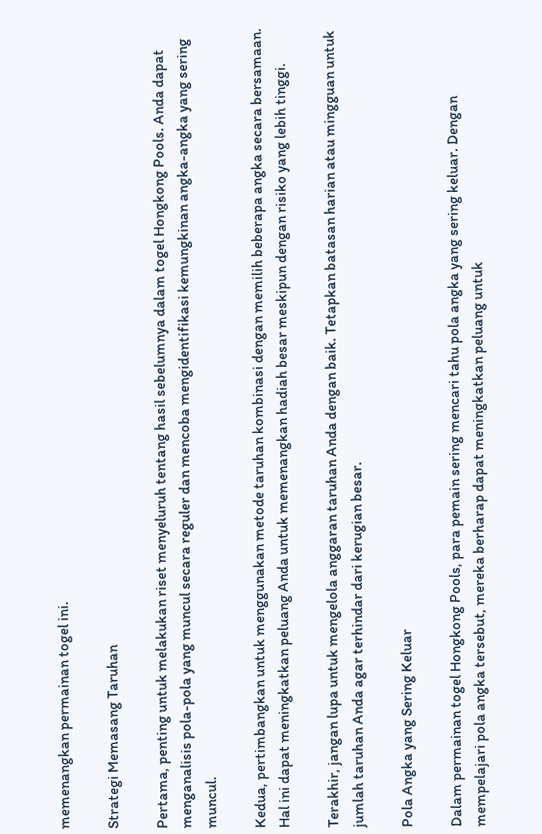memenangkan permainan togel ini.

Strategi Memasang Taruhan

Pertama, penting untuk melakukan riset menyeluruh tentang hasil sebelumnya dalam togel Hongkong Pools. Anda dapat menganalisis pola-pola yang muncul secara reguler dan mencoba mengidentifikasi kemungkinan angka-angka yang sering muncul.

Kedua, pertimbangkan untuk menggunakan metode taruhan kombinasi dengan memilih beberapa angka secara bersamaan. Hal ini dapat meningkatkan peluang Anda untuk memenangkan hadiah besar meskipun dengan risiko yang lebih tinggi.

Terakhir, jangan lupa untuk mengelola anggaran taruhan Anda dengan baik. Tetapkan batasan harian atau mingguan untuk jumlah taruhan Anda agar terhindar dari kerugian besar.

Pola Angka yang Sering Keluar

Dalam permainan togel Hongkong Pools, para pemain sering mencari tahu pola angka yang sering keluar. Dengan mempelajari pola angka tersebut, mereka berharap dapat meningkatkan peluang untuk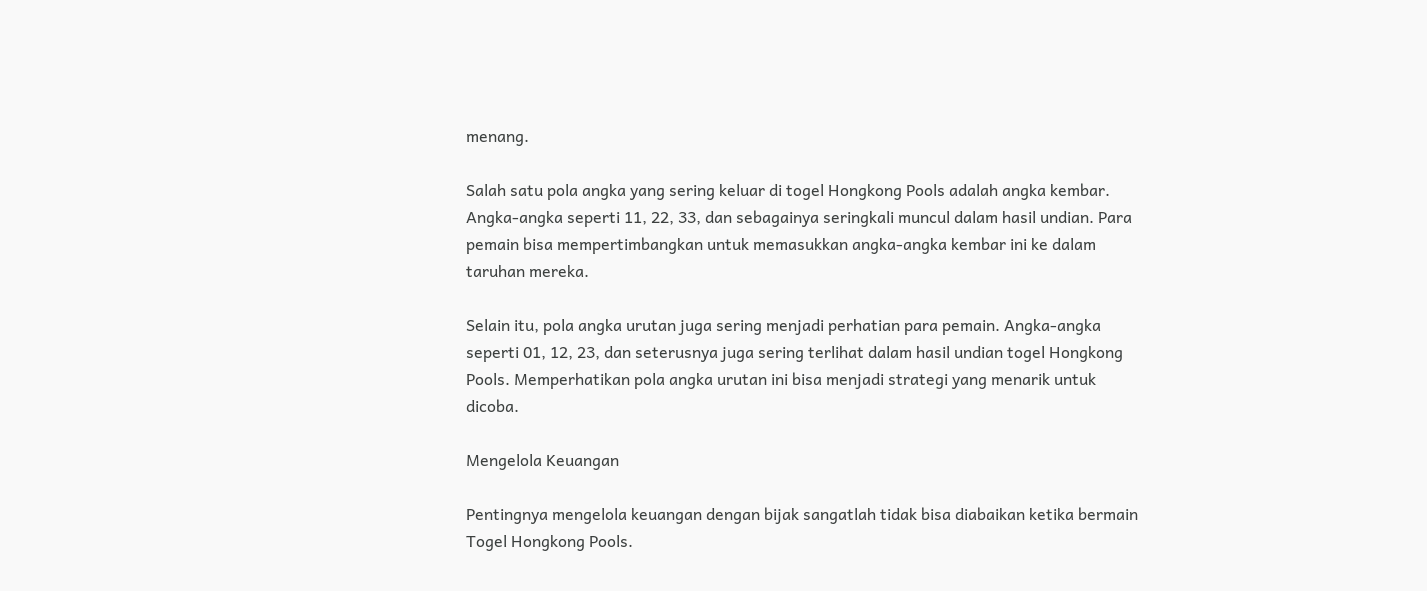menang.

Salah satu pola angka yang sering keluar di togel Hongkong Pools adalah angka kembar. Angka-angka seperti 11, 22, 33, dan sebagainya seringkali muncul dalam hasil undian. Para pemain bisa mempertimbangkan untuk memasukkan angka-angka kembar ini ke dalam taruhan mereka.

Selain itu, pola angka urutan juga sering menjadi perhatian para pemain. Angka-angka seperti 01, 12, 23, dan seterusnya juga sering terlihat dalam hasil undian togel Hongkong Pools. Memperhatikan pola angka urutan ini bisa menjadi strategi yang menarik untuk dicoba.

Mengelola Keuangan

Pentingnya mengelola keuangan dengan bijak sangatlah tidak bisa diabaikan ketika bermain Togel Hongkong Pools.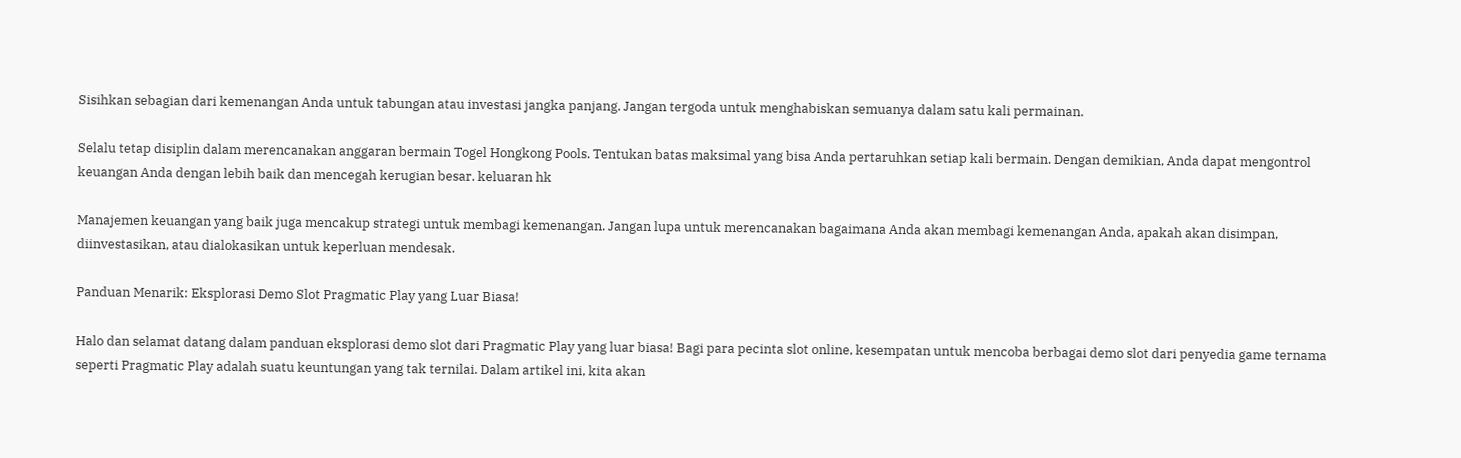Sisihkan sebagian dari kemenangan Anda untuk tabungan atau investasi jangka panjang. Jangan tergoda untuk menghabiskan semuanya dalam satu kali permainan.

Selalu tetap disiplin dalam merencanakan anggaran bermain Togel Hongkong Pools. Tentukan batas maksimal yang bisa Anda pertaruhkan setiap kali bermain. Dengan demikian, Anda dapat mengontrol keuangan Anda dengan lebih baik dan mencegah kerugian besar. keluaran hk

Manajemen keuangan yang baik juga mencakup strategi untuk membagi kemenangan. Jangan lupa untuk merencanakan bagaimana Anda akan membagi kemenangan Anda, apakah akan disimpan, diinvestasikan, atau dialokasikan untuk keperluan mendesak.

Panduan Menarik: Eksplorasi Demo Slot Pragmatic Play yang Luar Biasa!

Halo dan selamat datang dalam panduan eksplorasi demo slot dari Pragmatic Play yang luar biasa! Bagi para pecinta slot online, kesempatan untuk mencoba berbagai demo slot dari penyedia game ternama seperti Pragmatic Play adalah suatu keuntungan yang tak ternilai. Dalam artikel ini, kita akan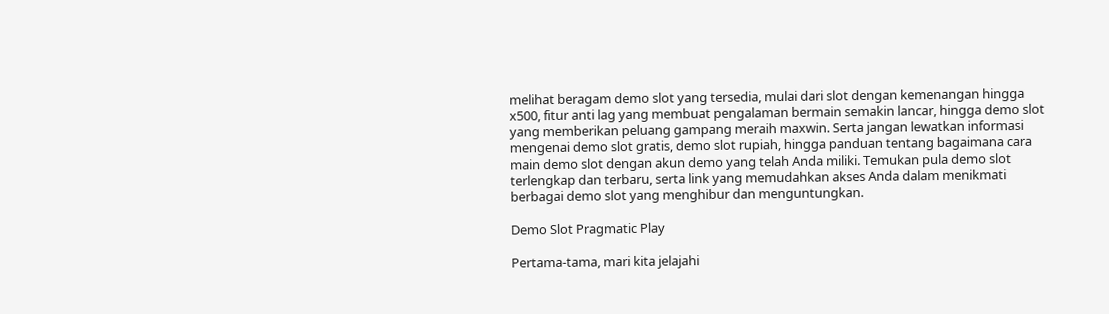melihat beragam demo slot yang tersedia, mulai dari slot dengan kemenangan hingga x500, fitur anti lag yang membuat pengalaman bermain semakin lancar, hingga demo slot yang memberikan peluang gampang meraih maxwin. Serta jangan lewatkan informasi mengenai demo slot gratis, demo slot rupiah, hingga panduan tentang bagaimana cara main demo slot dengan akun demo yang telah Anda miliki. Temukan pula demo slot terlengkap dan terbaru, serta link yang memudahkan akses Anda dalam menikmati berbagai demo slot yang menghibur dan menguntungkan.

Demo Slot Pragmatic Play

Pertama-tama, mari kita jelajahi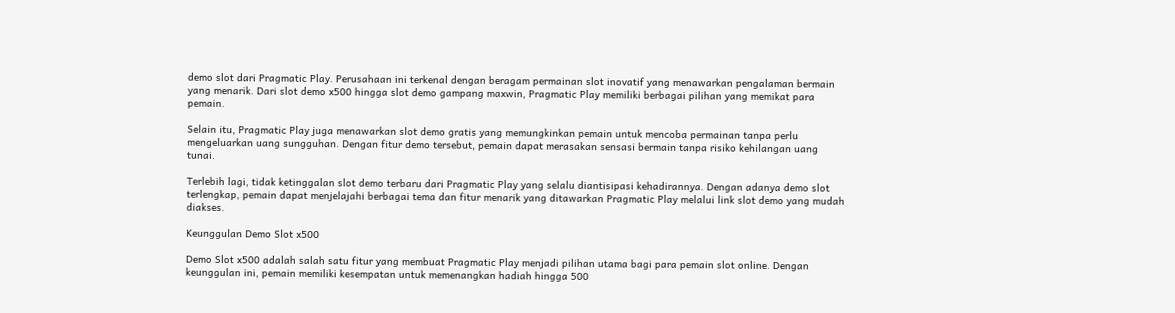demo slot dari Pragmatic Play. Perusahaan ini terkenal dengan beragam permainan slot inovatif yang menawarkan pengalaman bermain yang menarik. Dari slot demo x500 hingga slot demo gampang maxwin, Pragmatic Play memiliki berbagai pilihan yang memikat para pemain.

Selain itu, Pragmatic Play juga menawarkan slot demo gratis yang memungkinkan pemain untuk mencoba permainan tanpa perlu mengeluarkan uang sungguhan. Dengan fitur demo tersebut, pemain dapat merasakan sensasi bermain tanpa risiko kehilangan uang tunai.

Terlebih lagi, tidak ketinggalan slot demo terbaru dari Pragmatic Play yang selalu diantisipasi kehadirannya. Dengan adanya demo slot terlengkap, pemain dapat menjelajahi berbagai tema dan fitur menarik yang ditawarkan Pragmatic Play melalui link slot demo yang mudah diakses.

Keunggulan Demo Slot x500

Demo Slot x500 adalah salah satu fitur yang membuat Pragmatic Play menjadi pilihan utama bagi para pemain slot online. Dengan keunggulan ini, pemain memiliki kesempatan untuk memenangkan hadiah hingga 500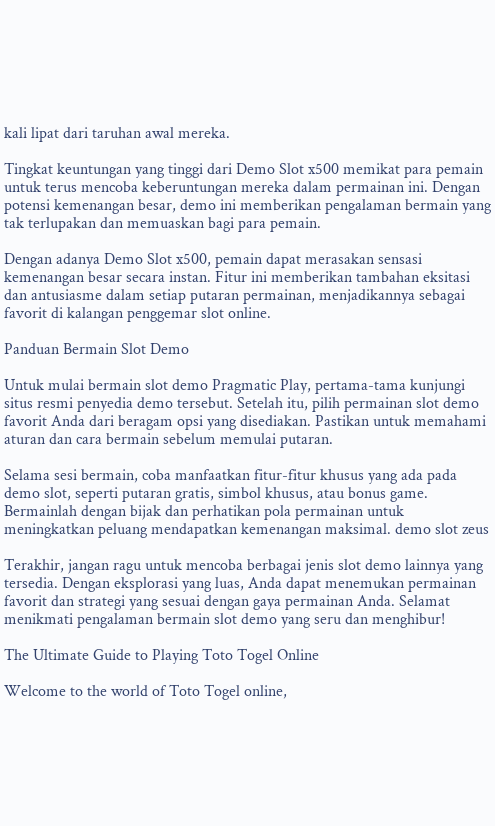kali lipat dari taruhan awal mereka.

Tingkat keuntungan yang tinggi dari Demo Slot x500 memikat para pemain untuk terus mencoba keberuntungan mereka dalam permainan ini. Dengan potensi kemenangan besar, demo ini memberikan pengalaman bermain yang tak terlupakan dan memuaskan bagi para pemain.

Dengan adanya Demo Slot x500, pemain dapat merasakan sensasi kemenangan besar secara instan. Fitur ini memberikan tambahan eksitasi dan antusiasme dalam setiap putaran permainan, menjadikannya sebagai favorit di kalangan penggemar slot online.

Panduan Bermain Slot Demo

Untuk mulai bermain slot demo Pragmatic Play, pertama-tama kunjungi situs resmi penyedia demo tersebut. Setelah itu, pilih permainan slot demo favorit Anda dari beragam opsi yang disediakan. Pastikan untuk memahami aturan dan cara bermain sebelum memulai putaran.

Selama sesi bermain, coba manfaatkan fitur-fitur khusus yang ada pada demo slot, seperti putaran gratis, simbol khusus, atau bonus game. Bermainlah dengan bijak dan perhatikan pola permainan untuk meningkatkan peluang mendapatkan kemenangan maksimal. demo slot zeus

Terakhir, jangan ragu untuk mencoba berbagai jenis slot demo lainnya yang tersedia. Dengan eksplorasi yang luas, Anda dapat menemukan permainan favorit dan strategi yang sesuai dengan gaya permainan Anda. Selamat menikmati pengalaman bermain slot demo yang seru dan menghibur!

The Ultimate Guide to Playing Toto Togel Online

Welcome to the world of Toto Togel online,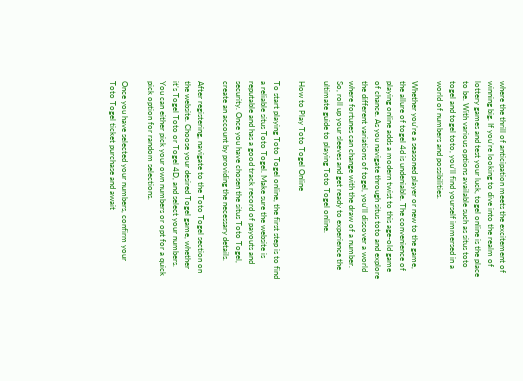where the thrill of anticipation meets the excitement of winning big. If you’re looking to dive into the realm of lottery games and test your luck, togel online is the place to be. With various options available such as situs toto togel and togel toto, you’ll find yourself immersed in a world of numbers and possibilities.

Whether you’re a seasoned player or new to the game, the allure of togel 4d is undeniable. The convenience of playing online adds a modern twist to this age-old game of chance. As you navigate through situs toto and explore the different variations of togel, you’ll discover a world where fortunes can change with the draw of a number. So, roll up your sleeves and get ready to experience the ultimate guide to playing Toto Togel online.

How to Play Toto Togel Online

To start playing Toto Togel online, the first step is to find a reliable situs Toto Togel. Make sure the website is reputable and has a good track record of payouts and security. Once you have chosen the situs Toto Togel, create an account by providing the necessary details.

After registering, navigate to the Toto Togel section on the website. Choose your desired Togel game, whether it’s Togel Toto or Togel 4D, and select your numbers. You can either pick your own numbers or opt for a quick pick option for random selections.

Once you have selected your numbers, confirm your Toto Togel ticket purchase and await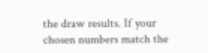the draw results. If your chosen numbers match the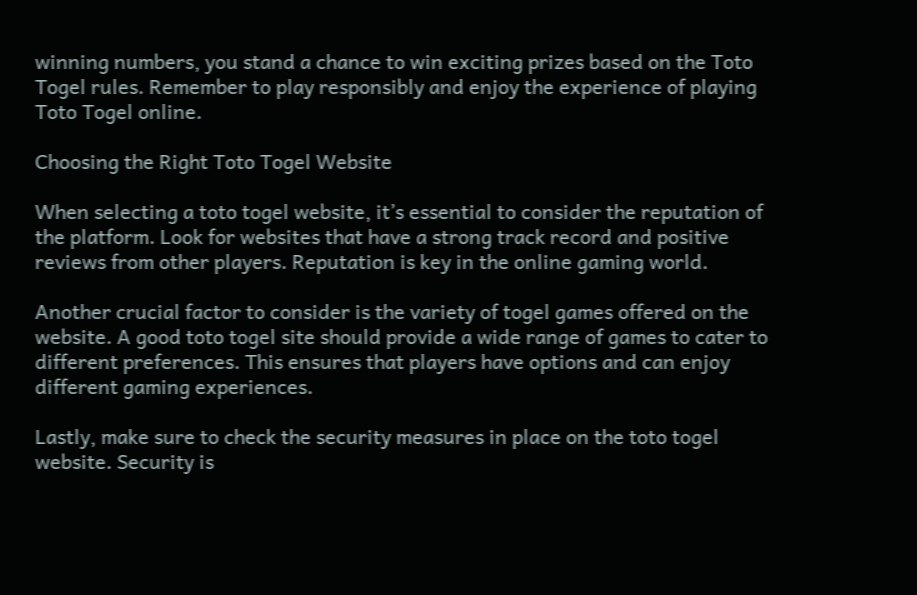winning numbers, you stand a chance to win exciting prizes based on the Toto Togel rules. Remember to play responsibly and enjoy the experience of playing Toto Togel online.

Choosing the Right Toto Togel Website

When selecting a toto togel website, it’s essential to consider the reputation of the platform. Look for websites that have a strong track record and positive reviews from other players. Reputation is key in the online gaming world.

Another crucial factor to consider is the variety of togel games offered on the website. A good toto togel site should provide a wide range of games to cater to different preferences. This ensures that players have options and can enjoy different gaming experiences.

Lastly, make sure to check the security measures in place on the toto togel website. Security is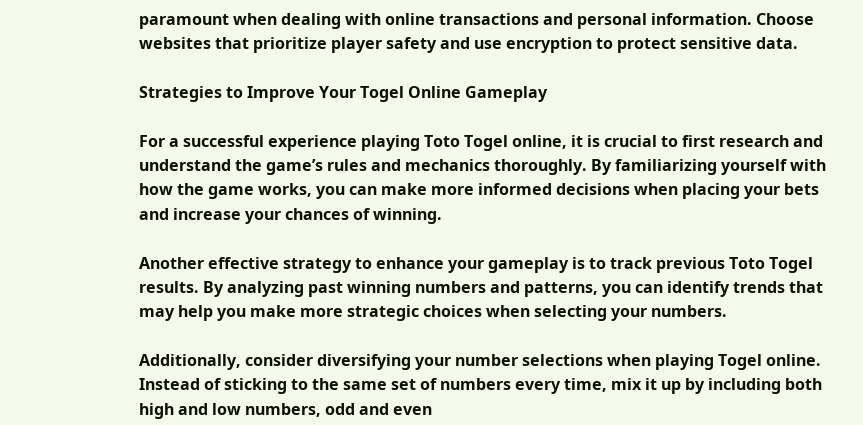paramount when dealing with online transactions and personal information. Choose websites that prioritize player safety and use encryption to protect sensitive data.

Strategies to Improve Your Togel Online Gameplay

For a successful experience playing Toto Togel online, it is crucial to first research and understand the game’s rules and mechanics thoroughly. By familiarizing yourself with how the game works, you can make more informed decisions when placing your bets and increase your chances of winning.

Another effective strategy to enhance your gameplay is to track previous Toto Togel results. By analyzing past winning numbers and patterns, you can identify trends that may help you make more strategic choices when selecting your numbers.

Additionally, consider diversifying your number selections when playing Togel online. Instead of sticking to the same set of numbers every time, mix it up by including both high and low numbers, odd and even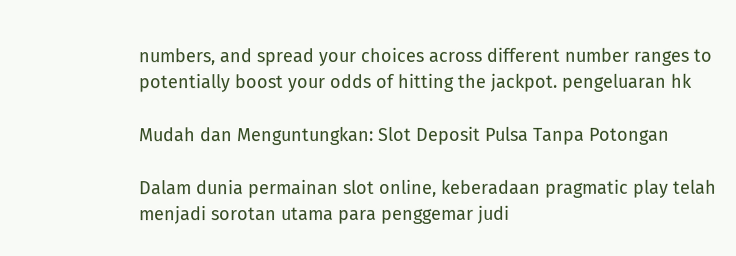numbers, and spread your choices across different number ranges to potentially boost your odds of hitting the jackpot. pengeluaran hk

Mudah dan Menguntungkan: Slot Deposit Pulsa Tanpa Potongan

Dalam dunia permainan slot online, keberadaan pragmatic play telah menjadi sorotan utama para penggemar judi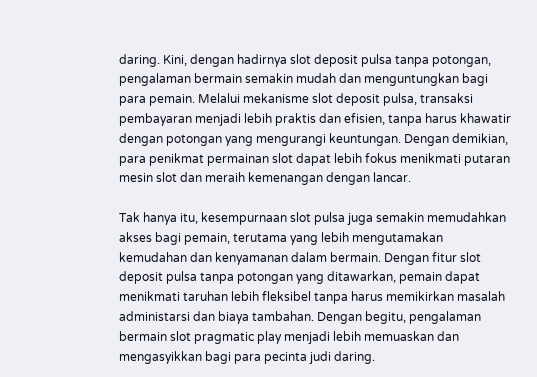daring. Kini, dengan hadirnya slot deposit pulsa tanpa potongan, pengalaman bermain semakin mudah dan menguntungkan bagi para pemain. Melalui mekanisme slot deposit pulsa, transaksi pembayaran menjadi lebih praktis dan efisien, tanpa harus khawatir dengan potongan yang mengurangi keuntungan. Dengan demikian, para penikmat permainan slot dapat lebih fokus menikmati putaran mesin slot dan meraih kemenangan dengan lancar.

Tak hanya itu, kesempurnaan slot pulsa juga semakin memudahkan akses bagi pemain, terutama yang lebih mengutamakan kemudahan dan kenyamanan dalam bermain. Dengan fitur slot deposit pulsa tanpa potongan yang ditawarkan, pemain dapat menikmati taruhan lebih fleksibel tanpa harus memikirkan masalah administarsi dan biaya tambahan. Dengan begitu, pengalaman bermain slot pragmatic play menjadi lebih memuaskan dan mengasyikkan bagi para pecinta judi daring.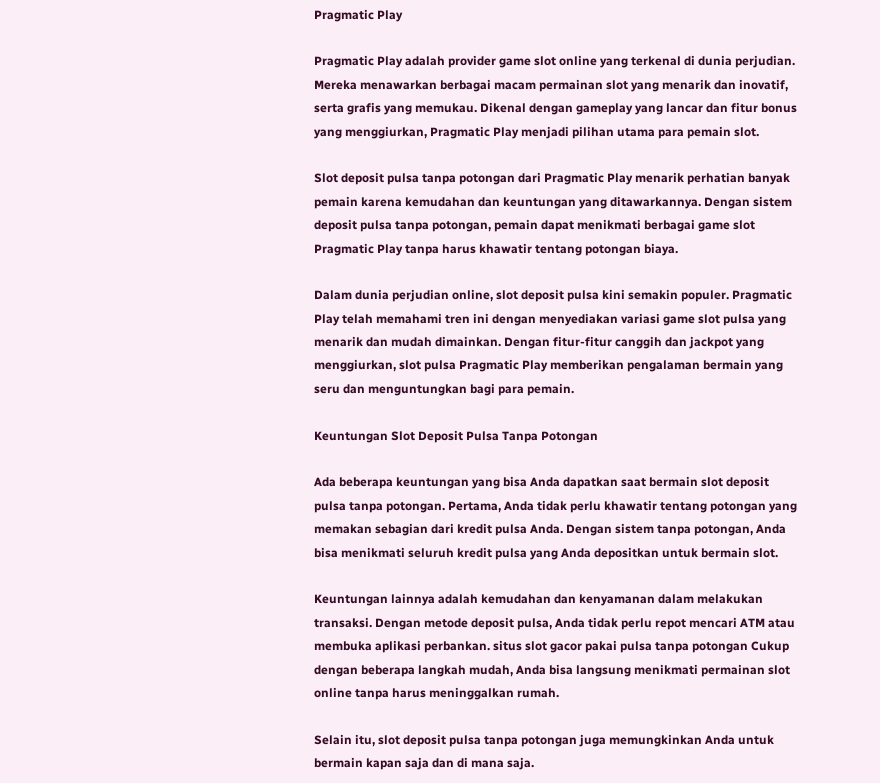Pragmatic Play

Pragmatic Play adalah provider game slot online yang terkenal di dunia perjudian. Mereka menawarkan berbagai macam permainan slot yang menarik dan inovatif, serta grafis yang memukau. Dikenal dengan gameplay yang lancar dan fitur bonus yang menggiurkan, Pragmatic Play menjadi pilihan utama para pemain slot.

Slot deposit pulsa tanpa potongan dari Pragmatic Play menarik perhatian banyak pemain karena kemudahan dan keuntungan yang ditawarkannya. Dengan sistem deposit pulsa tanpa potongan, pemain dapat menikmati berbagai game slot Pragmatic Play tanpa harus khawatir tentang potongan biaya.

Dalam dunia perjudian online, slot deposit pulsa kini semakin populer. Pragmatic Play telah memahami tren ini dengan menyediakan variasi game slot pulsa yang menarik dan mudah dimainkan. Dengan fitur-fitur canggih dan jackpot yang menggiurkan, slot pulsa Pragmatic Play memberikan pengalaman bermain yang seru dan menguntungkan bagi para pemain.

Keuntungan Slot Deposit Pulsa Tanpa Potongan

Ada beberapa keuntungan yang bisa Anda dapatkan saat bermain slot deposit pulsa tanpa potongan. Pertama, Anda tidak perlu khawatir tentang potongan yang memakan sebagian dari kredit pulsa Anda. Dengan sistem tanpa potongan, Anda bisa menikmati seluruh kredit pulsa yang Anda depositkan untuk bermain slot.

Keuntungan lainnya adalah kemudahan dan kenyamanan dalam melakukan transaksi. Dengan metode deposit pulsa, Anda tidak perlu repot mencari ATM atau membuka aplikasi perbankan. situs slot gacor pakai pulsa tanpa potongan Cukup dengan beberapa langkah mudah, Anda bisa langsung menikmati permainan slot online tanpa harus meninggalkan rumah.

Selain itu, slot deposit pulsa tanpa potongan juga memungkinkan Anda untuk bermain kapan saja dan di mana saja.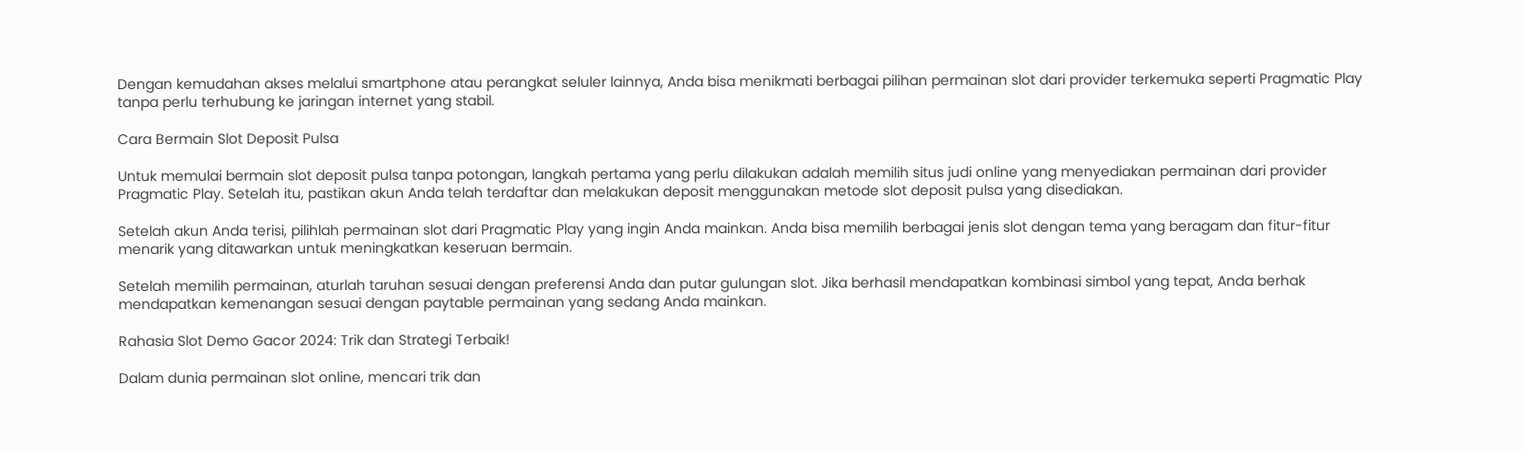Dengan kemudahan akses melalui smartphone atau perangkat seluler lainnya, Anda bisa menikmati berbagai pilihan permainan slot dari provider terkemuka seperti Pragmatic Play tanpa perlu terhubung ke jaringan internet yang stabil.

Cara Bermain Slot Deposit Pulsa

Untuk memulai bermain slot deposit pulsa tanpa potongan, langkah pertama yang perlu dilakukan adalah memilih situs judi online yang menyediakan permainan dari provider Pragmatic Play. Setelah itu, pastikan akun Anda telah terdaftar dan melakukan deposit menggunakan metode slot deposit pulsa yang disediakan.

Setelah akun Anda terisi, pilihlah permainan slot dari Pragmatic Play yang ingin Anda mainkan. Anda bisa memilih berbagai jenis slot dengan tema yang beragam dan fitur-fitur menarik yang ditawarkan untuk meningkatkan keseruan bermain.

Setelah memilih permainan, aturlah taruhan sesuai dengan preferensi Anda dan putar gulungan slot. Jika berhasil mendapatkan kombinasi simbol yang tepat, Anda berhak mendapatkan kemenangan sesuai dengan paytable permainan yang sedang Anda mainkan.

Rahasia Slot Demo Gacor 2024: Trik dan Strategi Terbaik!

Dalam dunia permainan slot online, mencari trik dan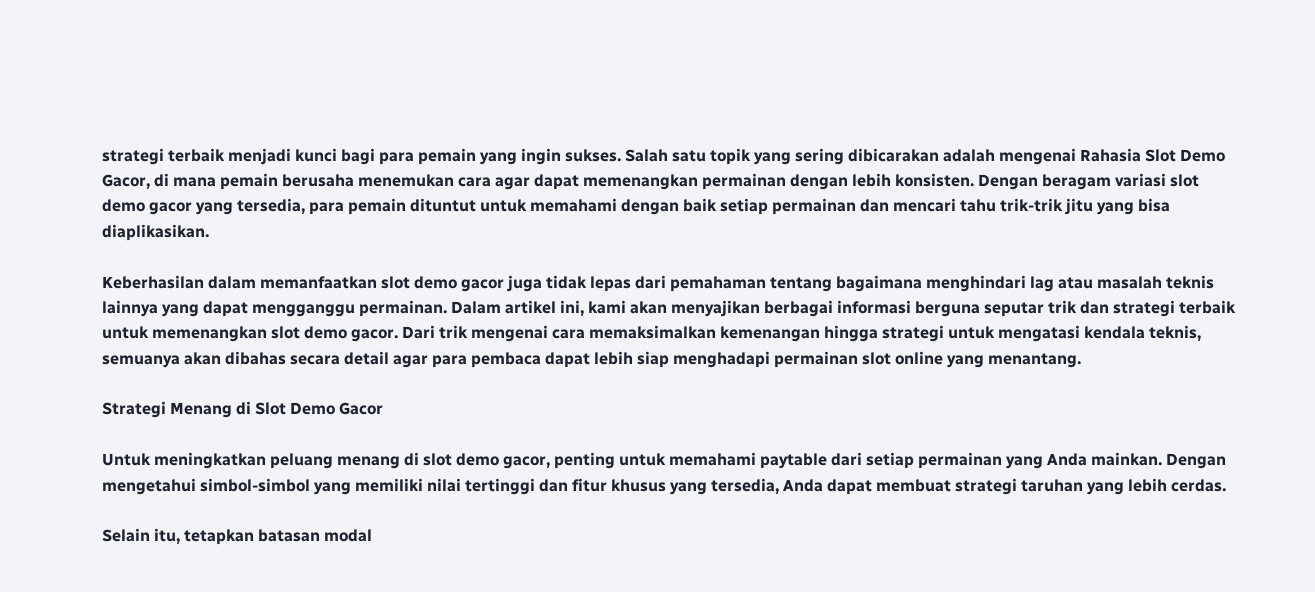strategi terbaik menjadi kunci bagi para pemain yang ingin sukses. Salah satu topik yang sering dibicarakan adalah mengenai Rahasia Slot Demo Gacor, di mana pemain berusaha menemukan cara agar dapat memenangkan permainan dengan lebih konsisten. Dengan beragam variasi slot demo gacor yang tersedia, para pemain dituntut untuk memahami dengan baik setiap permainan dan mencari tahu trik-trik jitu yang bisa diaplikasikan.

Keberhasilan dalam memanfaatkan slot demo gacor juga tidak lepas dari pemahaman tentang bagaimana menghindari lag atau masalah teknis lainnya yang dapat mengganggu permainan. Dalam artikel ini, kami akan menyajikan berbagai informasi berguna seputar trik dan strategi terbaik untuk memenangkan slot demo gacor. Dari trik mengenai cara memaksimalkan kemenangan hingga strategi untuk mengatasi kendala teknis, semuanya akan dibahas secara detail agar para pembaca dapat lebih siap menghadapi permainan slot online yang menantang.

Strategi Menang di Slot Demo Gacor

Untuk meningkatkan peluang menang di slot demo gacor, penting untuk memahami paytable dari setiap permainan yang Anda mainkan. Dengan mengetahui simbol-simbol yang memiliki nilai tertinggi dan fitur khusus yang tersedia, Anda dapat membuat strategi taruhan yang lebih cerdas.

Selain itu, tetapkan batasan modal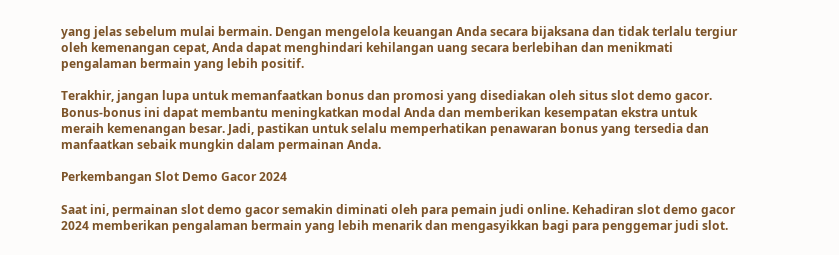yang jelas sebelum mulai bermain. Dengan mengelola keuangan Anda secara bijaksana dan tidak terlalu tergiur oleh kemenangan cepat, Anda dapat menghindari kehilangan uang secara berlebihan dan menikmati pengalaman bermain yang lebih positif.

Terakhir, jangan lupa untuk memanfaatkan bonus dan promosi yang disediakan oleh situs slot demo gacor. Bonus-bonus ini dapat membantu meningkatkan modal Anda dan memberikan kesempatan ekstra untuk meraih kemenangan besar. Jadi, pastikan untuk selalu memperhatikan penawaran bonus yang tersedia dan manfaatkan sebaik mungkin dalam permainan Anda.

Perkembangan Slot Demo Gacor 2024

Saat ini, permainan slot demo gacor semakin diminati oleh para pemain judi online. Kehadiran slot demo gacor 2024 memberikan pengalaman bermain yang lebih menarik dan mengasyikkan bagi para penggemar judi slot.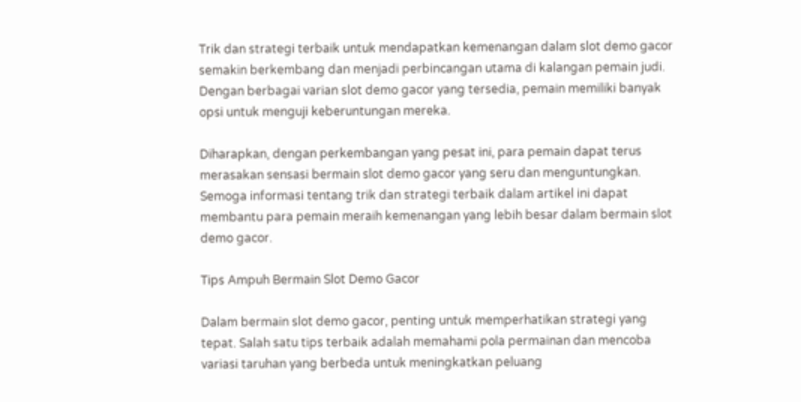Trik dan strategi terbaik untuk mendapatkan kemenangan dalam slot demo gacor semakin berkembang dan menjadi perbincangan utama di kalangan pemain judi. Dengan berbagai varian slot demo gacor yang tersedia, pemain memiliki banyak opsi untuk menguji keberuntungan mereka.

Diharapkan, dengan perkembangan yang pesat ini, para pemain dapat terus merasakan sensasi bermain slot demo gacor yang seru dan menguntungkan. Semoga informasi tentang trik dan strategi terbaik dalam artikel ini dapat membantu para pemain meraih kemenangan yang lebih besar dalam bermain slot demo gacor.

Tips Ampuh Bermain Slot Demo Gacor

Dalam bermain slot demo gacor, penting untuk memperhatikan strategi yang tepat. Salah satu tips terbaik adalah memahami pola permainan dan mencoba variasi taruhan yang berbeda untuk meningkatkan peluang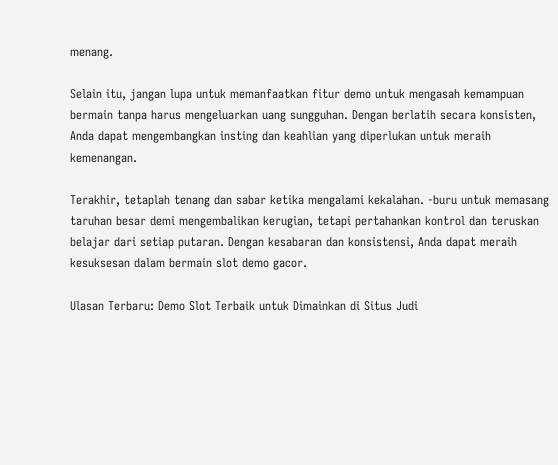menang.

Selain itu, jangan lupa untuk memanfaatkan fitur demo untuk mengasah kemampuan bermain tanpa harus mengeluarkan uang sungguhan. Dengan berlatih secara konsisten, Anda dapat mengembangkan insting dan keahlian yang diperlukan untuk meraih kemenangan.

Terakhir, tetaplah tenang dan sabar ketika mengalami kekalahan. -buru untuk memasang taruhan besar demi mengembalikan kerugian, tetapi pertahankan kontrol dan teruskan belajar dari setiap putaran. Dengan kesabaran dan konsistensi, Anda dapat meraih kesuksesan dalam bermain slot demo gacor.

Ulasan Terbaru: Demo Slot Terbaik untuk Dimainkan di Situs Judi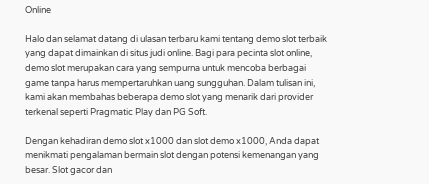Online

Halo dan selamat datang di ulasan terbaru kami tentang demo slot terbaik yang dapat dimainkan di situs judi online. Bagi para pecinta slot online, demo slot merupakan cara yang sempurna untuk mencoba berbagai game tanpa harus mempertaruhkan uang sungguhan. Dalam tulisan ini, kami akan membahas beberapa demo slot yang menarik dari provider terkenal seperti Pragmatic Play dan PG Soft.

Dengan kehadiran demo slot x1000 dan slot demo x1000, Anda dapat menikmati pengalaman bermain slot dengan potensi kemenangan yang besar. Slot gacor dan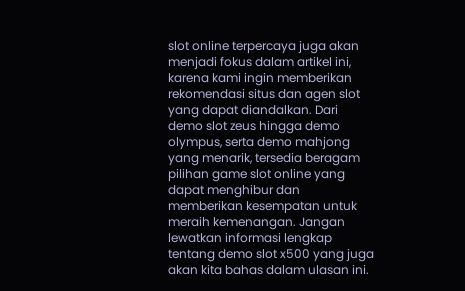slot online terpercaya juga akan menjadi fokus dalam artikel ini, karena kami ingin memberikan rekomendasi situs dan agen slot yang dapat diandalkan. Dari demo slot zeus hingga demo olympus, serta demo mahjong yang menarik, tersedia beragam pilihan game slot online yang dapat menghibur dan memberikan kesempatan untuk meraih kemenangan. Jangan lewatkan informasi lengkap tentang demo slot x500 yang juga akan kita bahas dalam ulasan ini.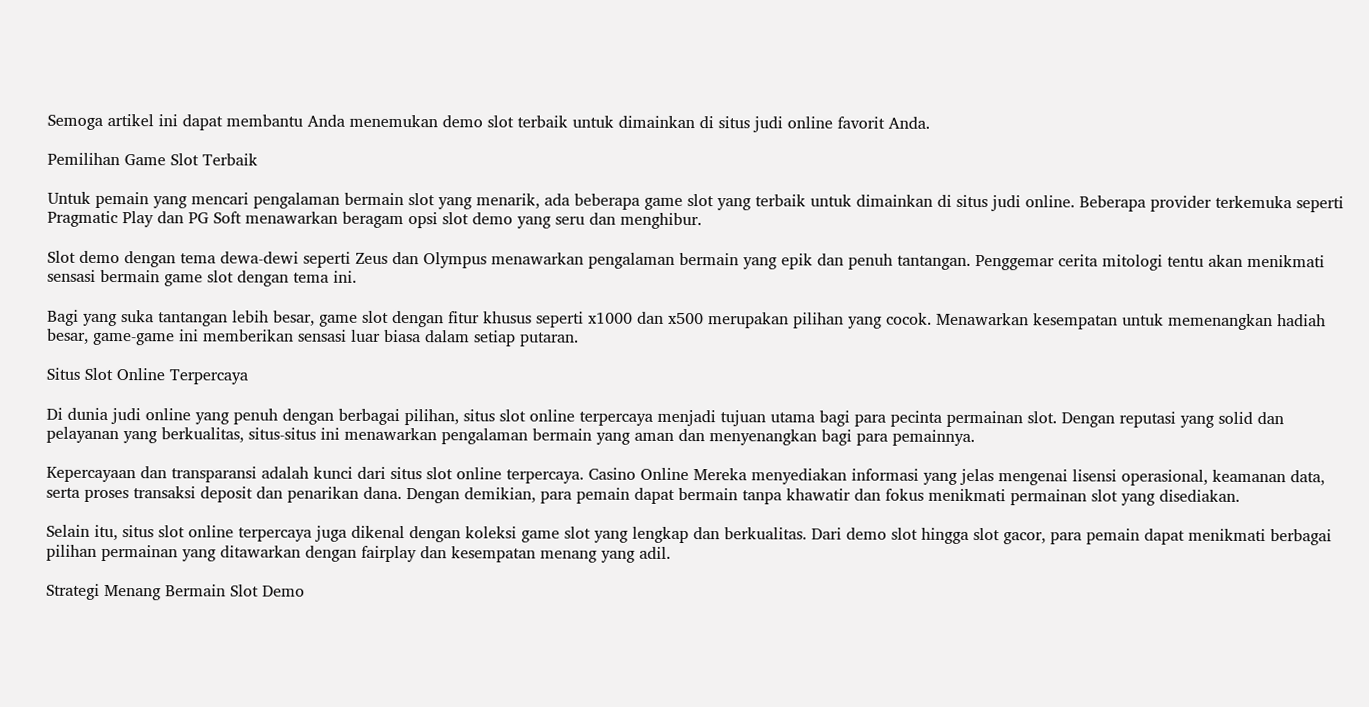Semoga artikel ini dapat membantu Anda menemukan demo slot terbaik untuk dimainkan di situs judi online favorit Anda.

Pemilihan Game Slot Terbaik

Untuk pemain yang mencari pengalaman bermain slot yang menarik, ada beberapa game slot yang terbaik untuk dimainkan di situs judi online. Beberapa provider terkemuka seperti Pragmatic Play dan PG Soft menawarkan beragam opsi slot demo yang seru dan menghibur.

Slot demo dengan tema dewa-dewi seperti Zeus dan Olympus menawarkan pengalaman bermain yang epik dan penuh tantangan. Penggemar cerita mitologi tentu akan menikmati sensasi bermain game slot dengan tema ini.

Bagi yang suka tantangan lebih besar, game slot dengan fitur khusus seperti x1000 dan x500 merupakan pilihan yang cocok. Menawarkan kesempatan untuk memenangkan hadiah besar, game-game ini memberikan sensasi luar biasa dalam setiap putaran.

Situs Slot Online Terpercaya

Di dunia judi online yang penuh dengan berbagai pilihan, situs slot online terpercaya menjadi tujuan utama bagi para pecinta permainan slot. Dengan reputasi yang solid dan pelayanan yang berkualitas, situs-situs ini menawarkan pengalaman bermain yang aman dan menyenangkan bagi para pemainnya.

Kepercayaan dan transparansi adalah kunci dari situs slot online terpercaya. Casino Online Mereka menyediakan informasi yang jelas mengenai lisensi operasional, keamanan data, serta proses transaksi deposit dan penarikan dana. Dengan demikian, para pemain dapat bermain tanpa khawatir dan fokus menikmati permainan slot yang disediakan.

Selain itu, situs slot online terpercaya juga dikenal dengan koleksi game slot yang lengkap dan berkualitas. Dari demo slot hingga slot gacor, para pemain dapat menikmati berbagai pilihan permainan yang ditawarkan dengan fairplay dan kesempatan menang yang adil.

Strategi Menang Bermain Slot Demo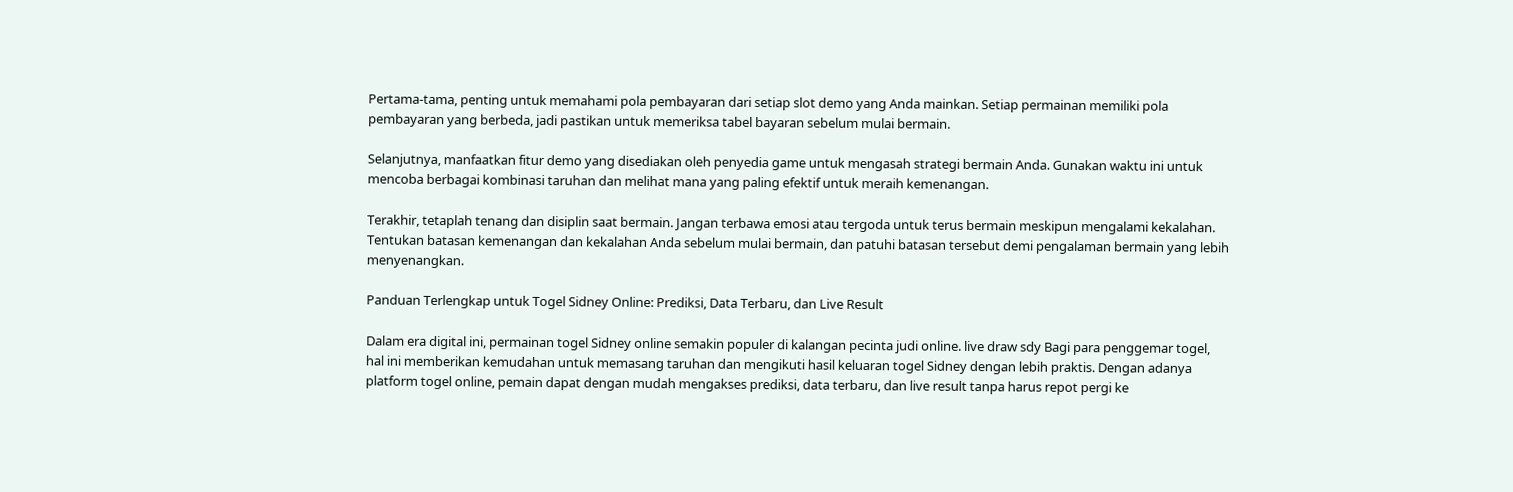Pertama-tama, penting untuk memahami pola pembayaran dari setiap slot demo yang Anda mainkan. Setiap permainan memiliki pola pembayaran yang berbeda, jadi pastikan untuk memeriksa tabel bayaran sebelum mulai bermain.

Selanjutnya, manfaatkan fitur demo yang disediakan oleh penyedia game untuk mengasah strategi bermain Anda. Gunakan waktu ini untuk mencoba berbagai kombinasi taruhan dan melihat mana yang paling efektif untuk meraih kemenangan.

Terakhir, tetaplah tenang dan disiplin saat bermain. Jangan terbawa emosi atau tergoda untuk terus bermain meskipun mengalami kekalahan. Tentukan batasan kemenangan dan kekalahan Anda sebelum mulai bermain, dan patuhi batasan tersebut demi pengalaman bermain yang lebih menyenangkan.

Panduan Terlengkap untuk Togel Sidney Online: Prediksi, Data Terbaru, dan Live Result

Dalam era digital ini, permainan togel Sidney online semakin populer di kalangan pecinta judi online. live draw sdy Bagi para penggemar togel, hal ini memberikan kemudahan untuk memasang taruhan dan mengikuti hasil keluaran togel Sidney dengan lebih praktis. Dengan adanya platform togel online, pemain dapat dengan mudah mengakses prediksi, data terbaru, dan live result tanpa harus repot pergi ke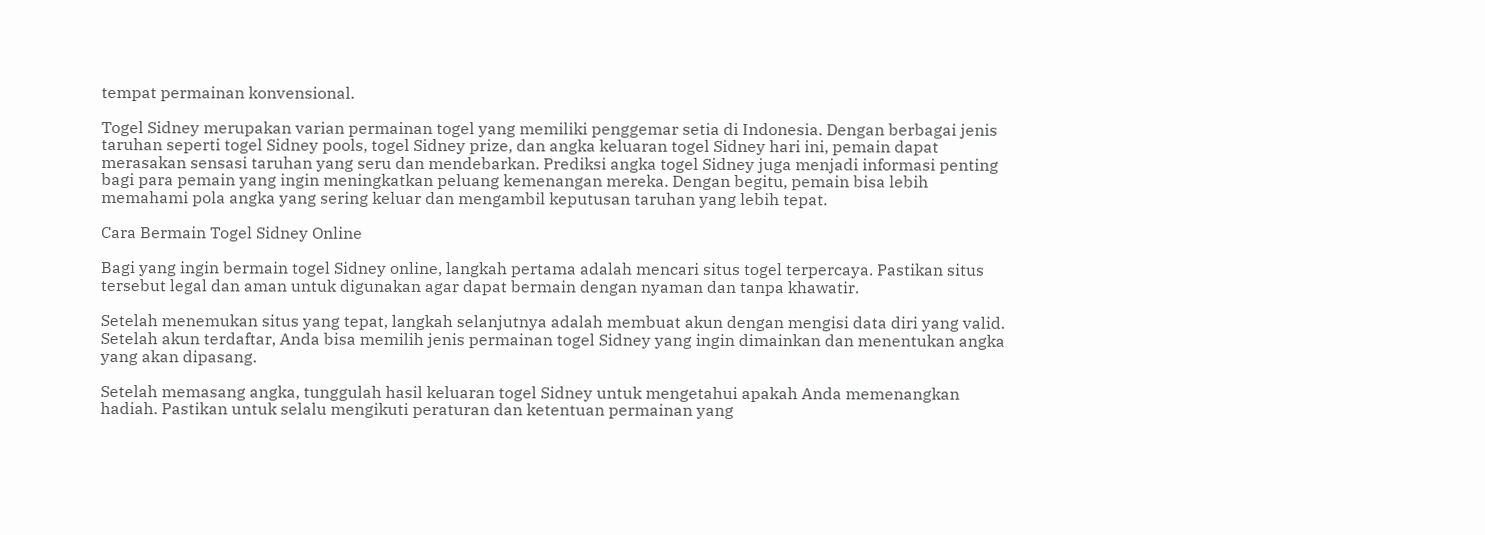tempat permainan konvensional.

Togel Sidney merupakan varian permainan togel yang memiliki penggemar setia di Indonesia. Dengan berbagai jenis taruhan seperti togel Sidney pools, togel Sidney prize, dan angka keluaran togel Sidney hari ini, pemain dapat merasakan sensasi taruhan yang seru dan mendebarkan. Prediksi angka togel Sidney juga menjadi informasi penting bagi para pemain yang ingin meningkatkan peluang kemenangan mereka. Dengan begitu, pemain bisa lebih memahami pola angka yang sering keluar dan mengambil keputusan taruhan yang lebih tepat.

Cara Bermain Togel Sidney Online

Bagi yang ingin bermain togel Sidney online, langkah pertama adalah mencari situs togel terpercaya. Pastikan situs tersebut legal dan aman untuk digunakan agar dapat bermain dengan nyaman dan tanpa khawatir.

Setelah menemukan situs yang tepat, langkah selanjutnya adalah membuat akun dengan mengisi data diri yang valid. Setelah akun terdaftar, Anda bisa memilih jenis permainan togel Sidney yang ingin dimainkan dan menentukan angka yang akan dipasang.

Setelah memasang angka, tunggulah hasil keluaran togel Sidney untuk mengetahui apakah Anda memenangkan hadiah. Pastikan untuk selalu mengikuti peraturan dan ketentuan permainan yang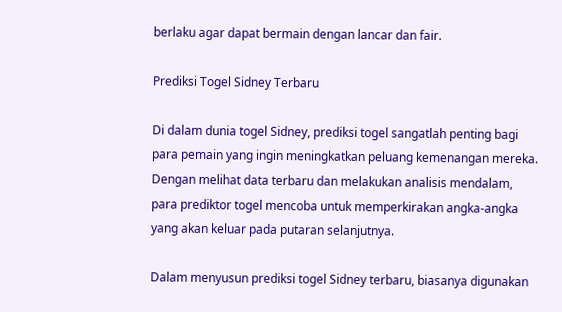berlaku agar dapat bermain dengan lancar dan fair.

Prediksi Togel Sidney Terbaru

Di dalam dunia togel Sidney, prediksi togel sangatlah penting bagi para pemain yang ingin meningkatkan peluang kemenangan mereka. Dengan melihat data terbaru dan melakukan analisis mendalam, para prediktor togel mencoba untuk memperkirakan angka-angka yang akan keluar pada putaran selanjutnya.

Dalam menyusun prediksi togel Sidney terbaru, biasanya digunakan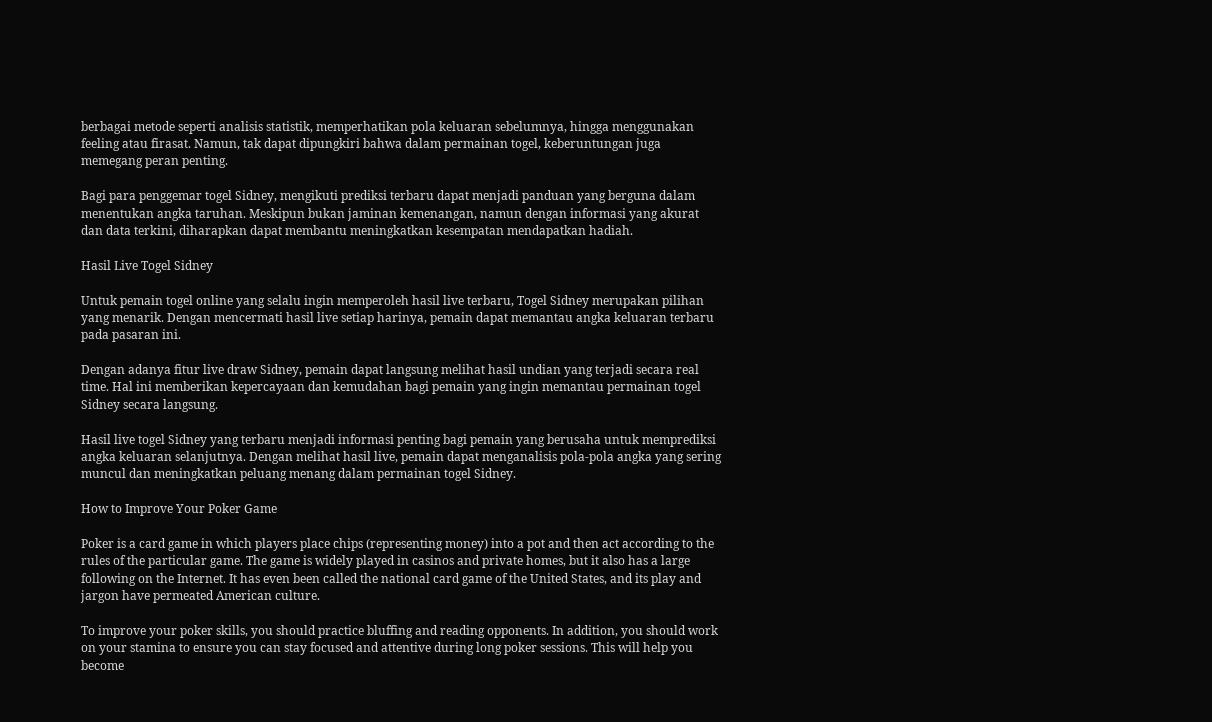berbagai metode seperti analisis statistik, memperhatikan pola keluaran sebelumnya, hingga menggunakan feeling atau firasat. Namun, tak dapat dipungkiri bahwa dalam permainan togel, keberuntungan juga memegang peran penting.

Bagi para penggemar togel Sidney, mengikuti prediksi terbaru dapat menjadi panduan yang berguna dalam menentukan angka taruhan. Meskipun bukan jaminan kemenangan, namun dengan informasi yang akurat dan data terkini, diharapkan dapat membantu meningkatkan kesempatan mendapatkan hadiah.

Hasil Live Togel Sidney

Untuk pemain togel online yang selalu ingin memperoleh hasil live terbaru, Togel Sidney merupakan pilihan yang menarik. Dengan mencermati hasil live setiap harinya, pemain dapat memantau angka keluaran terbaru pada pasaran ini.

Dengan adanya fitur live draw Sidney, pemain dapat langsung melihat hasil undian yang terjadi secara real time. Hal ini memberikan kepercayaan dan kemudahan bagi pemain yang ingin memantau permainan togel Sidney secara langsung.

Hasil live togel Sidney yang terbaru menjadi informasi penting bagi pemain yang berusaha untuk memprediksi angka keluaran selanjutnya. Dengan melihat hasil live, pemain dapat menganalisis pola-pola angka yang sering muncul dan meningkatkan peluang menang dalam permainan togel Sidney.

How to Improve Your Poker Game

Poker is a card game in which players place chips (representing money) into a pot and then act according to the rules of the particular game. The game is widely played in casinos and private homes, but it also has a large following on the Internet. It has even been called the national card game of the United States, and its play and jargon have permeated American culture.

To improve your poker skills, you should practice bluffing and reading opponents. In addition, you should work on your stamina to ensure you can stay focused and attentive during long poker sessions. This will help you become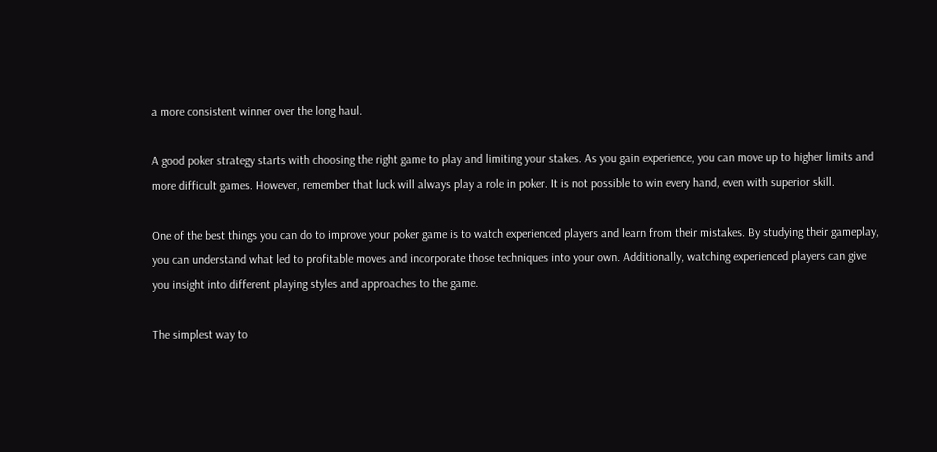a more consistent winner over the long haul.

A good poker strategy starts with choosing the right game to play and limiting your stakes. As you gain experience, you can move up to higher limits and more difficult games. However, remember that luck will always play a role in poker. It is not possible to win every hand, even with superior skill.

One of the best things you can do to improve your poker game is to watch experienced players and learn from their mistakes. By studying their gameplay, you can understand what led to profitable moves and incorporate those techniques into your own. Additionally, watching experienced players can give you insight into different playing styles and approaches to the game.

The simplest way to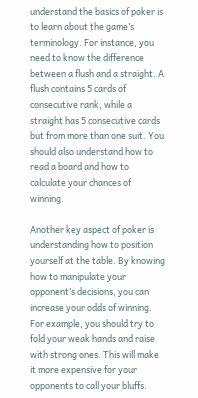understand the basics of poker is to learn about the game’s terminology. For instance, you need to know the difference between a flush and a straight. A flush contains 5 cards of consecutive rank, while a straight has 5 consecutive cards but from more than one suit. You should also understand how to read a board and how to calculate your chances of winning.

Another key aspect of poker is understanding how to position yourself at the table. By knowing how to manipulate your opponent’s decisions, you can increase your odds of winning. For example, you should try to fold your weak hands and raise with strong ones. This will make it more expensive for your opponents to call your bluffs.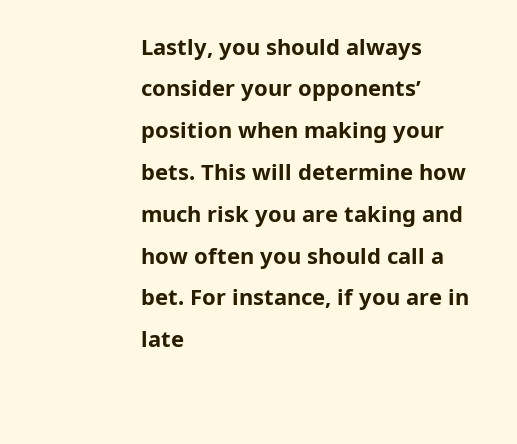Lastly, you should always consider your opponents’ position when making your bets. This will determine how much risk you are taking and how often you should call a bet. For instance, if you are in late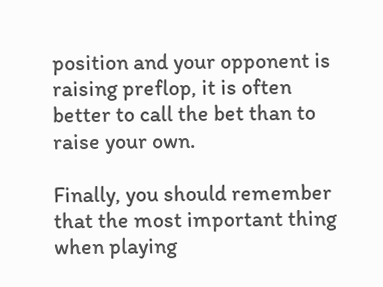position and your opponent is raising preflop, it is often better to call the bet than to raise your own.

Finally, you should remember that the most important thing when playing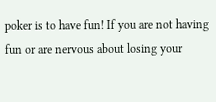poker is to have fun! If you are not having fun or are nervous about losing your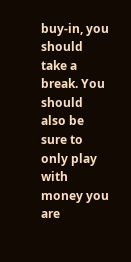buy-in, you should take a break. You should also be sure to only play with money you are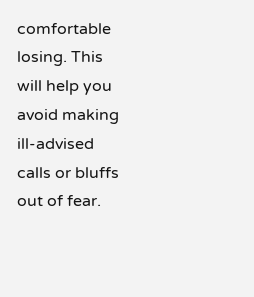comfortable losing. This will help you avoid making ill-advised calls or bluffs out of fear.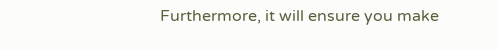Furthermore, it will ensure you make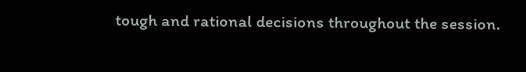tough and rational decisions throughout the session.